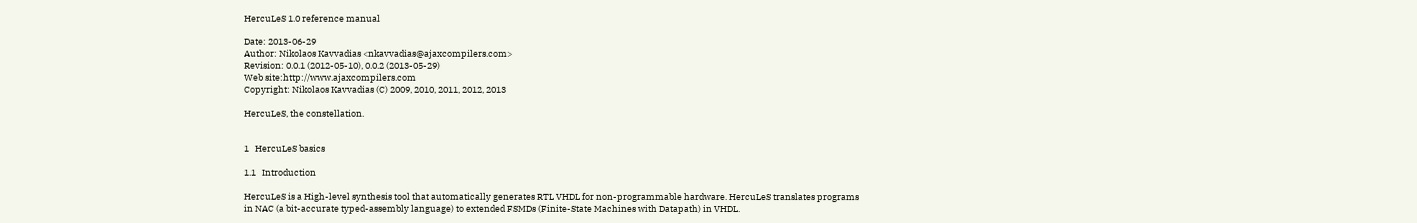HercuLeS 1.0 reference manual

Date: 2013-06-29
Author: Nikolaos Kavvadias <nkavvadias@ajaxcompilers.com>
Revision: 0.0.1 (2012-05-10), 0.0.2 (2013-05-29)
Web site:http://www.ajaxcompilers.com
Copyright: Nikolaos Kavvadias (C) 2009, 2010, 2011, 2012, 2013

HercuLeS, the constellation.


1   HercuLeS basics

1.1   Introduction

HercuLeS is a High-level synthesis tool that automatically generates RTL VHDL for non-programmable hardware. HercuLeS translates programs in NAC (a bit-accurate typed-assembly language) to extended FSMDs (Finite-State Machines with Datapath) in VHDL.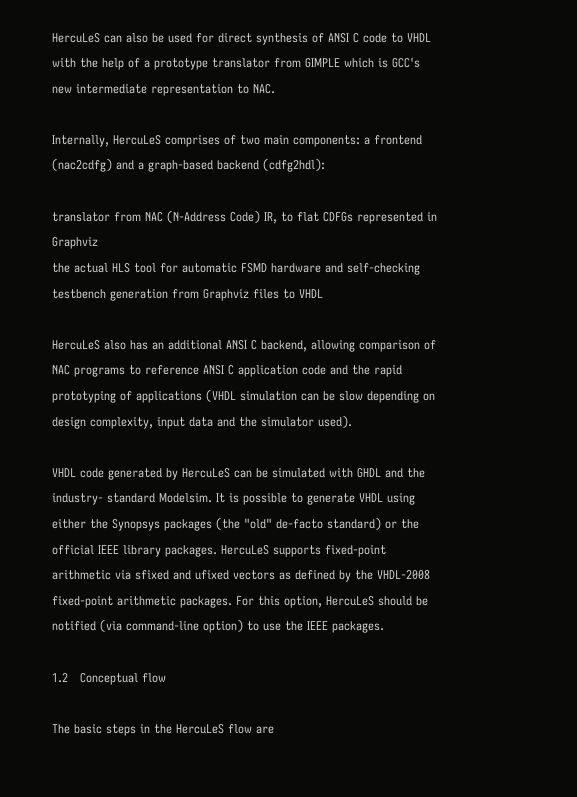HercuLeS can also be used for direct synthesis of ANSI C code to VHDL with the help of a prototype translator from GIMPLE which is GCC's new intermediate representation to NAC.

Internally, HercuLeS comprises of two main components: a frontend (nac2cdfg) and a graph-based backend (cdfg2hdl):

translator from NAC (N-Address Code) IR, to flat CDFGs represented in Graphviz
the actual HLS tool for automatic FSMD hardware and self-checking testbench generation from Graphviz files to VHDL

HercuLeS also has an additional ANSI C backend, allowing comparison of NAC programs to reference ANSI C application code and the rapid prototyping of applications (VHDL simulation can be slow depending on design complexity, input data and the simulator used).

VHDL code generated by HercuLeS can be simulated with GHDL and the industry- standard Modelsim. It is possible to generate VHDL using either the Synopsys packages (the "old" de-facto standard) or the official IEEE library packages. HercuLeS supports fixed-point arithmetic via sfixed and ufixed vectors as defined by the VHDL-2008 fixed-point arithmetic packages. For this option, HercuLeS should be notified (via command-line option) to use the IEEE packages.

1.2   Conceptual flow

The basic steps in the HercuLeS flow are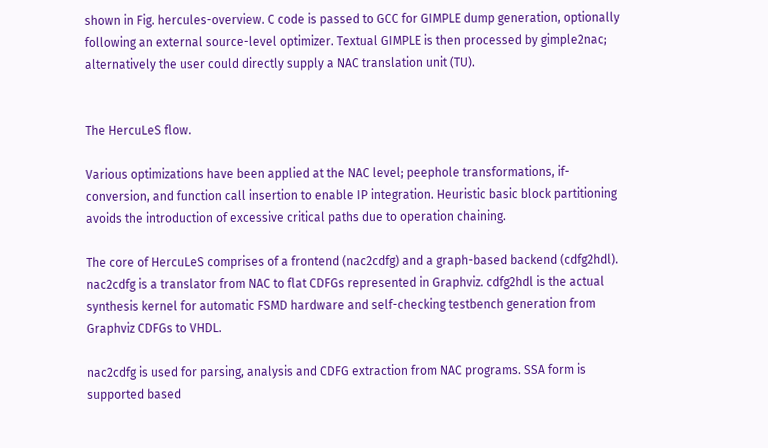shown in Fig. hercules-overview. C code is passed to GCC for GIMPLE dump generation, optionally following an external source-level optimizer. Textual GIMPLE is then processed by gimple2nac; alternatively the user could directly supply a NAC translation unit (TU).


The HercuLeS flow.

Various optimizations have been applied at the NAC level; peephole transformations, if-conversion, and function call insertion to enable IP integration. Heuristic basic block partitioning avoids the introduction of excessive critical paths due to operation chaining.

The core of HercuLeS comprises of a frontend (nac2cdfg) and a graph-based backend (cdfg2hdl). nac2cdfg is a translator from NAC to flat CDFGs represented in Graphviz. cdfg2hdl is the actual synthesis kernel for automatic FSMD hardware and self-checking testbench generation from Graphviz CDFGs to VHDL.

nac2cdfg is used for parsing, analysis and CDFG extraction from NAC programs. SSA form is supported based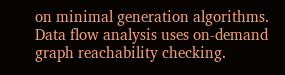on minimal generation algorithms. Data flow analysis uses on-demand graph reachability checking.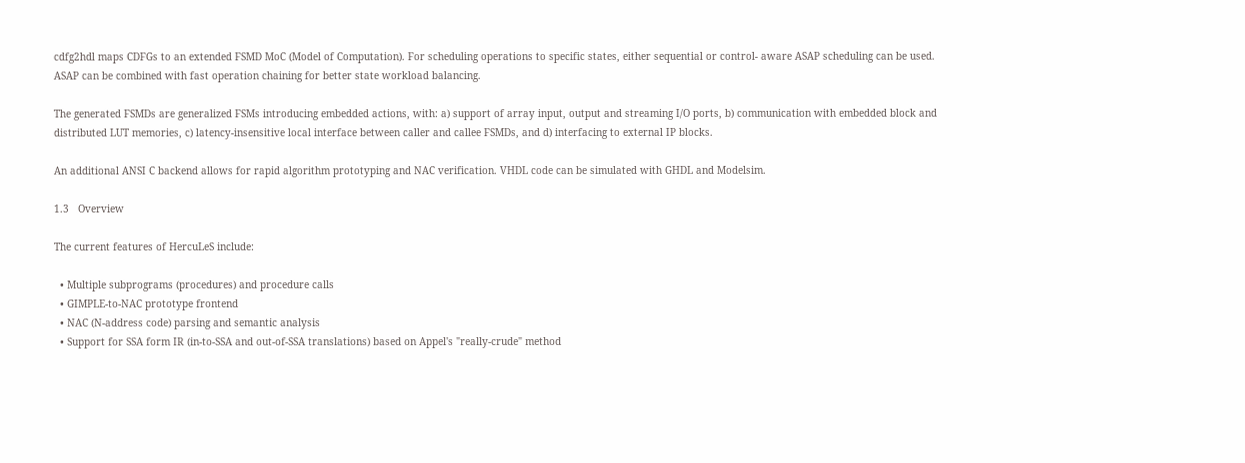cdfg2hdl maps CDFGs to an extended FSMD MoC (Model of Computation). For scheduling operations to specific states, either sequential or control- aware ASAP scheduling can be used. ASAP can be combined with fast operation chaining for better state workload balancing.

The generated FSMDs are generalized FSMs introducing embedded actions, with: a) support of array input, output and streaming I/O ports, b) communication with embedded block and distributed LUT memories, c) latency-insensitive local interface between caller and callee FSMDs, and d) interfacing to external IP blocks.

An additional ANSI C backend allows for rapid algorithm prototyping and NAC verification. VHDL code can be simulated with GHDL and Modelsim.

1.3   Overview

The current features of HercuLeS include:

  • Multiple subprograms (procedures) and procedure calls
  • GIMPLE-to-NAC prototype frontend
  • NAC (N-address code) parsing and semantic analysis
  • Support for SSA form IR (in-to-SSA and out-of-SSA translations) based on Appel's "really-crude" method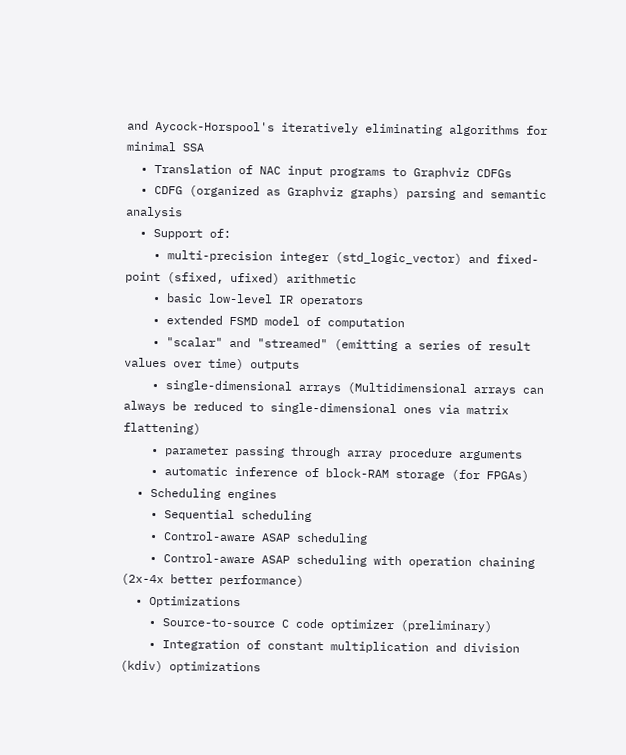and Aycock-Horspool's iteratively eliminating algorithms for minimal SSA
  • Translation of NAC input programs to Graphviz CDFGs
  • CDFG (organized as Graphviz graphs) parsing and semantic analysis
  • Support of:
    • multi-precision integer (std_logic_vector) and fixed-point (sfixed, ufixed) arithmetic
    • basic low-level IR operators
    • extended FSMD model of computation
    • "scalar" and "streamed" (emitting a series of result values over time) outputs
    • single-dimensional arrays (Multidimensional arrays can always be reduced to single-dimensional ones via matrix flattening)
    • parameter passing through array procedure arguments
    • automatic inference of block-RAM storage (for FPGAs)
  • Scheduling engines
    • Sequential scheduling
    • Control-aware ASAP scheduling
    • Control-aware ASAP scheduling with operation chaining (2x-4x better performance)
  • Optimizations
    • Source-to-source C code optimizer (preliminary)
    • Integration of constant multiplication and division (kdiv) optimizations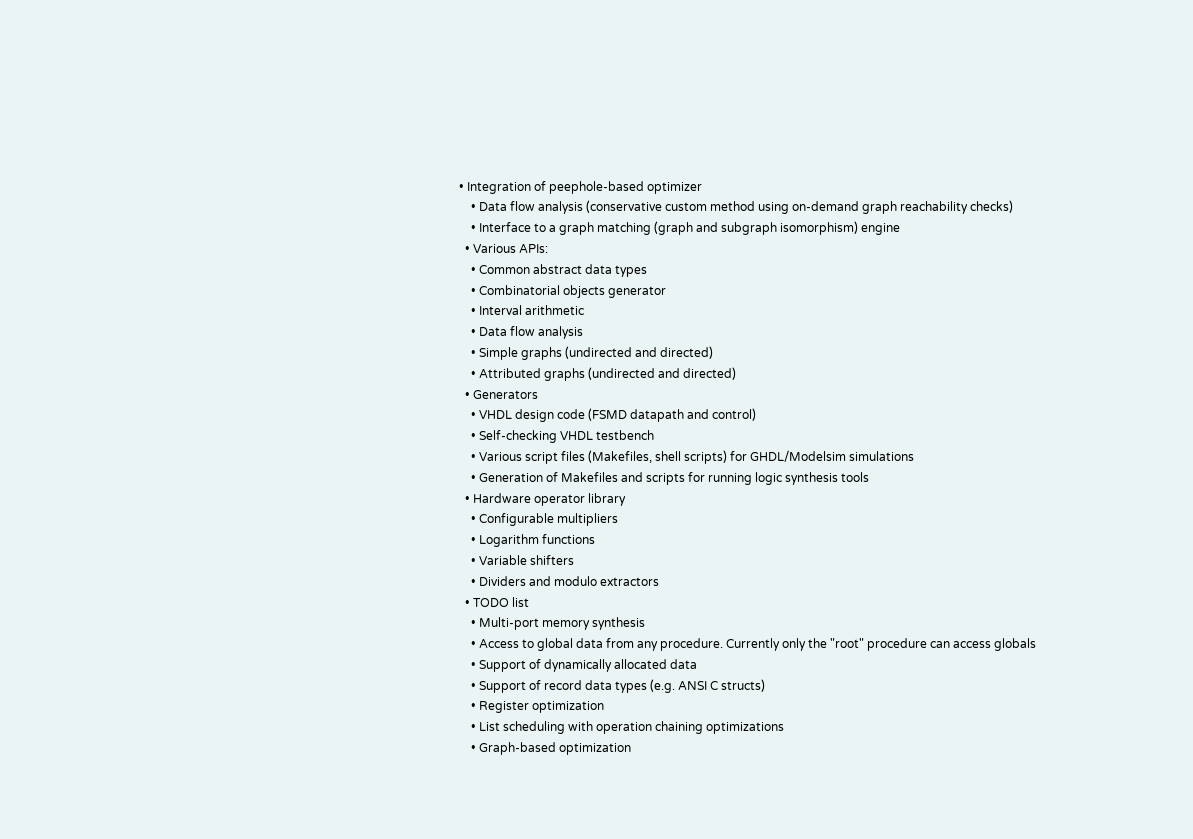• Integration of peephole-based optimizer
    • Data flow analysis (conservative custom method using on-demand graph reachability checks)
    • Interface to a graph matching (graph and subgraph isomorphism) engine
  • Various APIs:
    • Common abstract data types
    • Combinatorial objects generator
    • Interval arithmetic
    • Data flow analysis
    • Simple graphs (undirected and directed)
    • Attributed graphs (undirected and directed)
  • Generators
    • VHDL design code (FSMD datapath and control)
    • Self-checking VHDL testbench
    • Various script files (Makefiles, shell scripts) for GHDL/Modelsim simulations
    • Generation of Makefiles and scripts for running logic synthesis tools
  • Hardware operator library
    • Configurable multipliers
    • Logarithm functions
    • Variable shifters
    • Dividers and modulo extractors
  • TODO list
    • Multi-port memory synthesis
    • Access to global data from any procedure. Currently only the "root" procedure can access globals
    • Support of dynamically allocated data
    • Support of record data types (e.g. ANSI C structs)
    • Register optimization
    • List scheduling with operation chaining optimizations
    • Graph-based optimization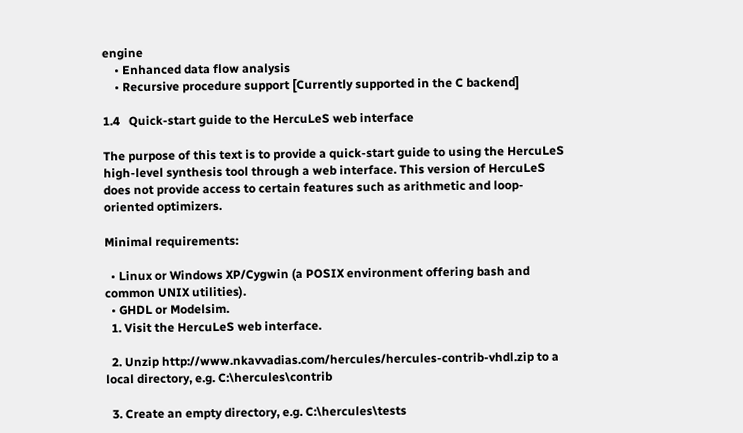engine
    • Enhanced data flow analysis
    • Recursive procedure support [Currently supported in the C backend]

1.4   Quick-start guide to the HercuLeS web interface

The purpose of this text is to provide a quick-start guide to using the HercuLeS high-level synthesis tool through a web interface. This version of HercuLeS does not provide access to certain features such as arithmetic and loop-oriented optimizers.

Minimal requirements:

  • Linux or Windows XP/Cygwin (a POSIX environment offering bash and common UNIX utilities).
  • GHDL or Modelsim.
  1. Visit the HercuLeS web interface.

  2. Unzip http://www.nkavvadias.com/hercules/hercules-contrib-vhdl.zip to a local directory, e.g. C:\hercules\contrib

  3. Create an empty directory, e.g. C:\hercules\tests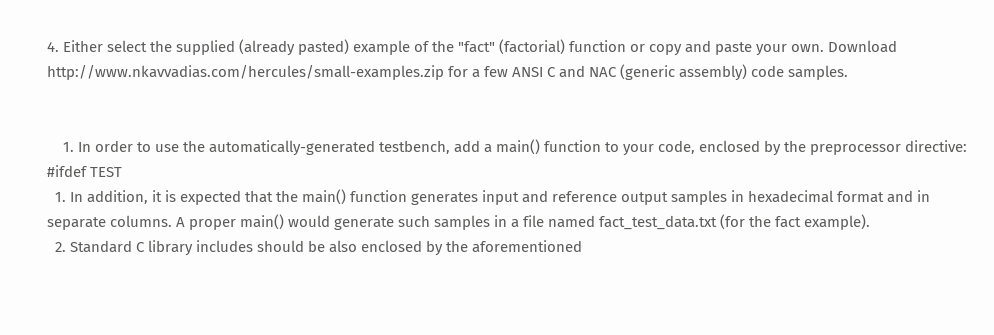4. Either select the supplied (already pasted) example of the "fact" (factorial) function or copy and paste your own. Download http://www.nkavvadias.com/hercules/small-examples.zip for a few ANSI C and NAC (generic assembly) code samples.


    1. In order to use the automatically-generated testbench, add a main() function to your code, enclosed by the preprocessor directive:
#ifdef TEST
  1. In addition, it is expected that the main() function generates input and reference output samples in hexadecimal format and in separate columns. A proper main() would generate such samples in a file named fact_test_data.txt (for the fact example).
  2. Standard C library includes should be also enclosed by the aforementioned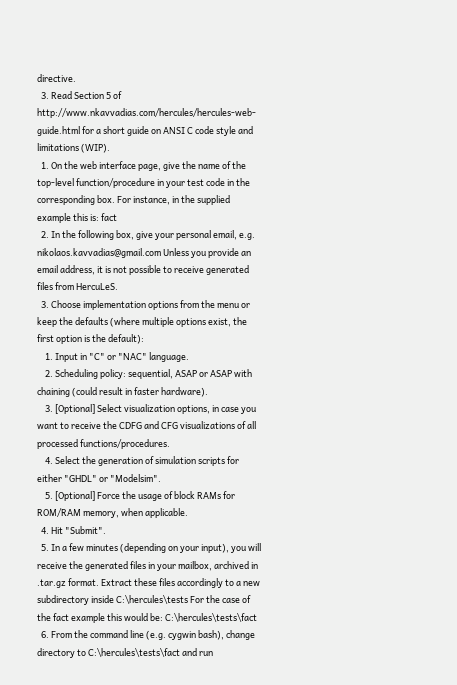directive.
  3. Read Section 5 of http://www.nkavvadias.com/hercules/hercules-web-guide.html for a short guide on ANSI C code style and limitations (WIP).
  1. On the web interface page, give the name of the top-level function/procedure in your test code in the corresponding box. For instance, in the supplied example this is: fact
  2. In the following box, give your personal email, e.g. nikolaos.kavvadias@gmail.com Unless you provide an email address, it is not possible to receive generated files from HercuLeS.
  3. Choose implementation options from the menu or keep the defaults (where multiple options exist, the first option is the default):
    1. Input in "C" or "NAC" language.
    2. Scheduling policy: sequential, ASAP or ASAP with chaining (could result in faster hardware).
    3. [Optional] Select visualization options, in case you want to receive the CDFG and CFG visualizations of all processed functions/procedures.
    4. Select the generation of simulation scripts for either "GHDL" or "Modelsim".
    5. [Optional] Force the usage of block RAMs for ROM/RAM memory, when applicable.
  4. Hit "Submit".
  5. In a few minutes (depending on your input), you will receive the generated files in your mailbox, archived in .tar.gz format. Extract these files accordingly to a new subdirectory inside C:\hercules\tests For the case of the fact example this would be: C:\hercules\tests\fact
  6. From the command line (e.g. cygwin bash), change directory to C:\hercules\tests\fact and run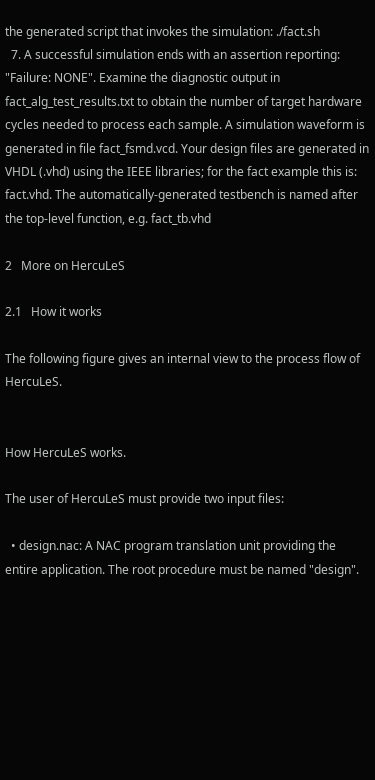the generated script that invokes the simulation: ./fact.sh
  7. A successful simulation ends with an assertion reporting: "Failure: NONE". Examine the diagnostic output in fact_alg_test_results.txt to obtain the number of target hardware cycles needed to process each sample. A simulation waveform is generated in file fact_fsmd.vcd. Your design files are generated in VHDL (.vhd) using the IEEE libraries; for the fact example this is: fact.vhd. The automatically-generated testbench is named after the top-level function, e.g. fact_tb.vhd

2   More on HercuLeS

2.1   How it works

The following figure gives an internal view to the process flow of HercuLeS.


How HercuLeS works.

The user of HercuLeS must provide two input files:

  • design.nac: A NAC program translation unit providing the entire application. The root procedure must be named "design".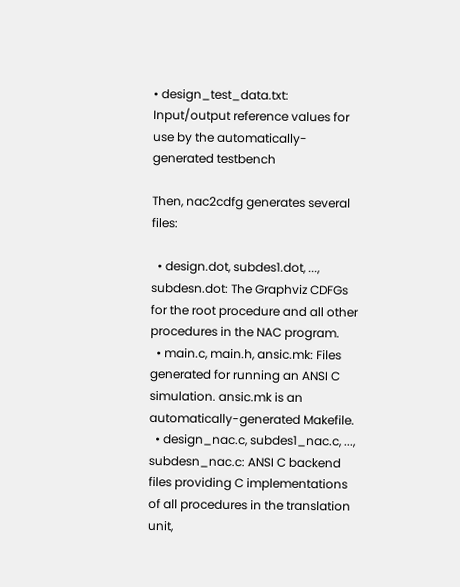• design_test_data.txt: Input/output reference values for use by the automatically-generated testbench

Then, nac2cdfg generates several files:

  • design.dot, subdes1.dot, ..., subdesn.dot: The Graphviz CDFGs for the root procedure and all other procedures in the NAC program.
  • main.c, main.h, ansic.mk: Files generated for running an ANSI C simulation. ansic.mk is an automatically-generated Makefile.
  • design_nac.c, subdes1_nac.c, ..., subdesn_nac.c: ANSI C backend files providing C implementations of all procedures in the translation unit,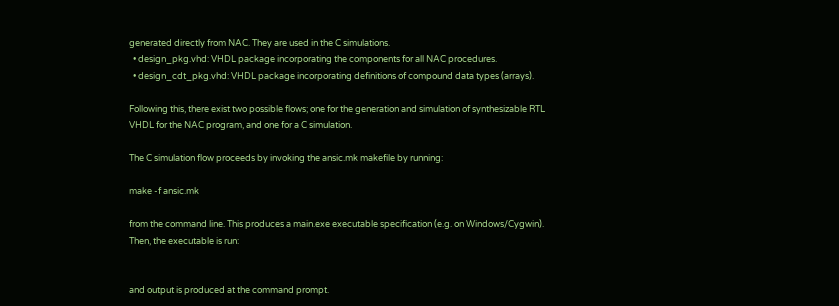generated directly from NAC. They are used in the C simulations.
  • design_pkg.vhd: VHDL package incorporating the components for all NAC procedures.
  • design_cdt_pkg.vhd: VHDL package incorporating definitions of compound data types (arrays).

Following this, there exist two possible flows; one for the generation and simulation of synthesizable RTL VHDL for the NAC program, and one for a C simulation.

The C simulation flow proceeds by invoking the ansic.mk makefile by running:

make -f ansic.mk

from the command line. This produces a main.exe executable specification (e.g. on Windows/Cygwin). Then, the executable is run:


and output is produced at the command prompt.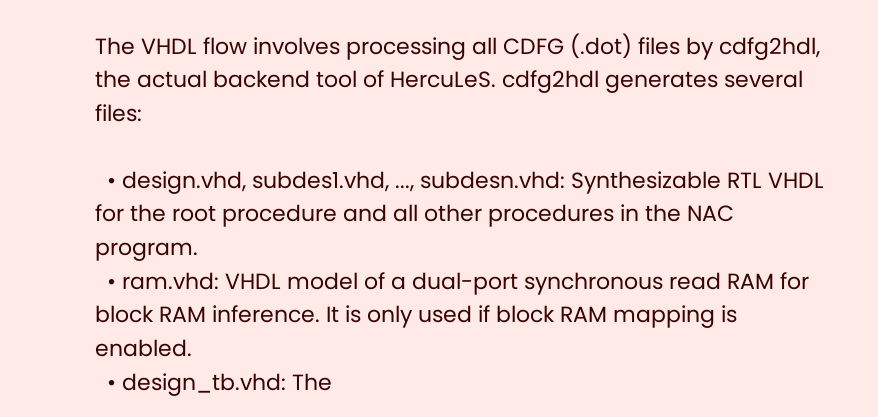The VHDL flow involves processing all CDFG (.dot) files by cdfg2hdl, the actual backend tool of HercuLeS. cdfg2hdl generates several files:

  • design.vhd, subdes1.vhd, ..., subdesn.vhd: Synthesizable RTL VHDL for the root procedure and all other procedures in the NAC program.
  • ram.vhd: VHDL model of a dual-port synchronous read RAM for block RAM inference. It is only used if block RAM mapping is enabled.
  • design_tb.vhd: The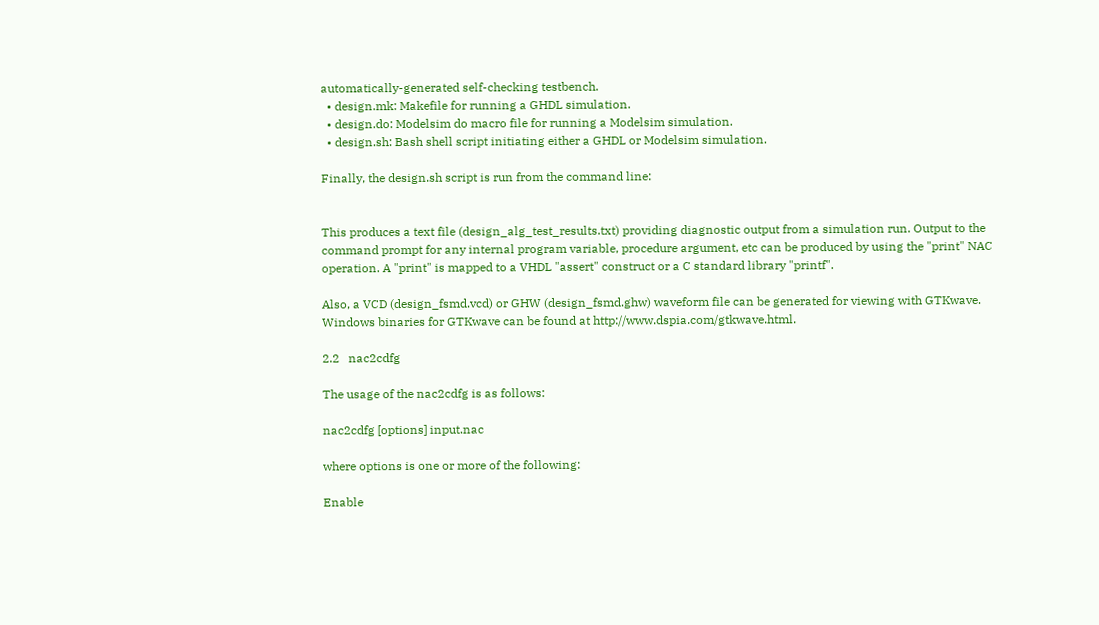automatically-generated self-checking testbench.
  • design.mk: Makefile for running a GHDL simulation.
  • design.do: Modelsim do macro file for running a Modelsim simulation.
  • design.sh: Bash shell script initiating either a GHDL or Modelsim simulation.

Finally, the design.sh script is run from the command line:


This produces a text file (design_alg_test_results.txt) providing diagnostic output from a simulation run. Output to the command prompt for any internal program variable, procedure argument, etc can be produced by using the "print" NAC operation. A "print" is mapped to a VHDL "assert" construct or a C standard library "printf".

Also, a VCD (design_fsmd.vcd) or GHW (design_fsmd.ghw) waveform file can be generated for viewing with GTKwave. Windows binaries for GTKwave can be found at http://www.dspia.com/gtkwave.html.

2.2   nac2cdfg

The usage of the nac2cdfg is as follows:

nac2cdfg [options] input.nac

where options is one or more of the following:

Enable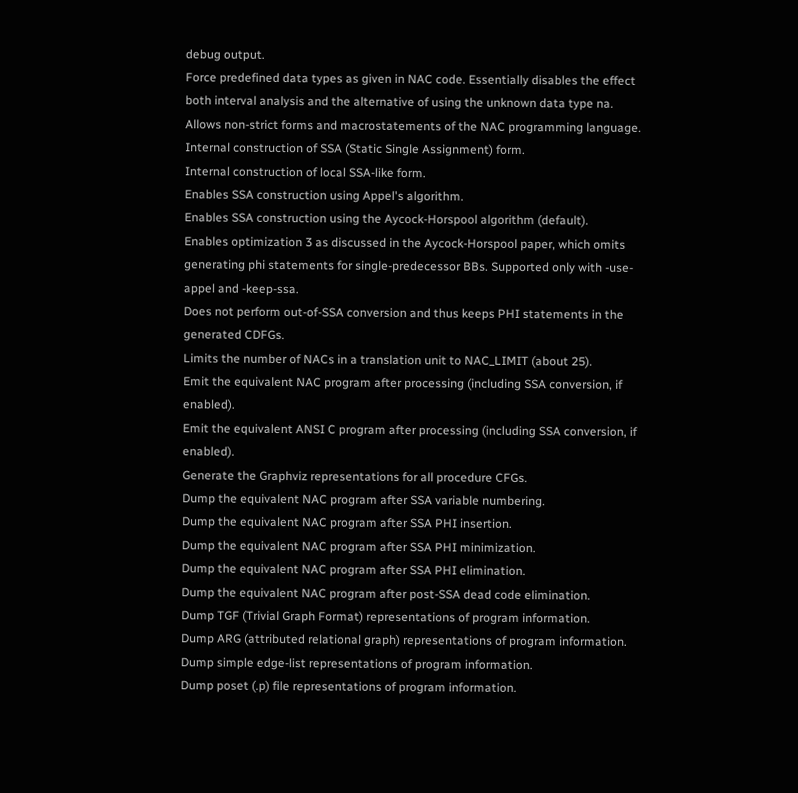debug output.
Force predefined data types as given in NAC code. Essentially disables the effect both interval analysis and the alternative of using the unknown data type na.
Allows non-strict forms and macrostatements of the NAC programming language.
Internal construction of SSA (Static Single Assignment) form.
Internal construction of local SSA-like form.
Enables SSA construction using Appel's algorithm.
Enables SSA construction using the Aycock-Horspool algorithm (default).
Enables optimization 3 as discussed in the Aycock-Horspool paper, which omits generating phi statements for single-predecessor BBs. Supported only with -use-appel and -keep-ssa.
Does not perform out-of-SSA conversion and thus keeps PHI statements in the generated CDFGs.
Limits the number of NACs in a translation unit to NAC_LIMIT (about 25).
Emit the equivalent NAC program after processing (including SSA conversion, if enabled).
Emit the equivalent ANSI C program after processing (including SSA conversion, if enabled).
Generate the Graphviz representations for all procedure CFGs.
Dump the equivalent NAC program after SSA variable numbering.
Dump the equivalent NAC program after SSA PHI insertion.
Dump the equivalent NAC program after SSA PHI minimization.
Dump the equivalent NAC program after SSA PHI elimination.
Dump the equivalent NAC program after post-SSA dead code elimination.
Dump TGF (Trivial Graph Format) representations of program information.
Dump ARG (attributed relational graph) representations of program information.
Dump simple edge-list representations of program information.
Dump poset (.p) file representations of program information.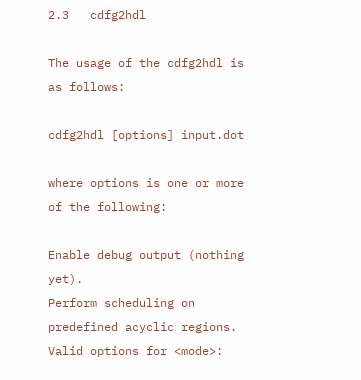2.3   cdfg2hdl

The usage of the cdfg2hdl is as follows:

cdfg2hdl [options] input.dot

where options is one or more of the following:

Enable debug output (nothing yet).
Perform scheduling on predefined acyclic regions. Valid options for <mode>: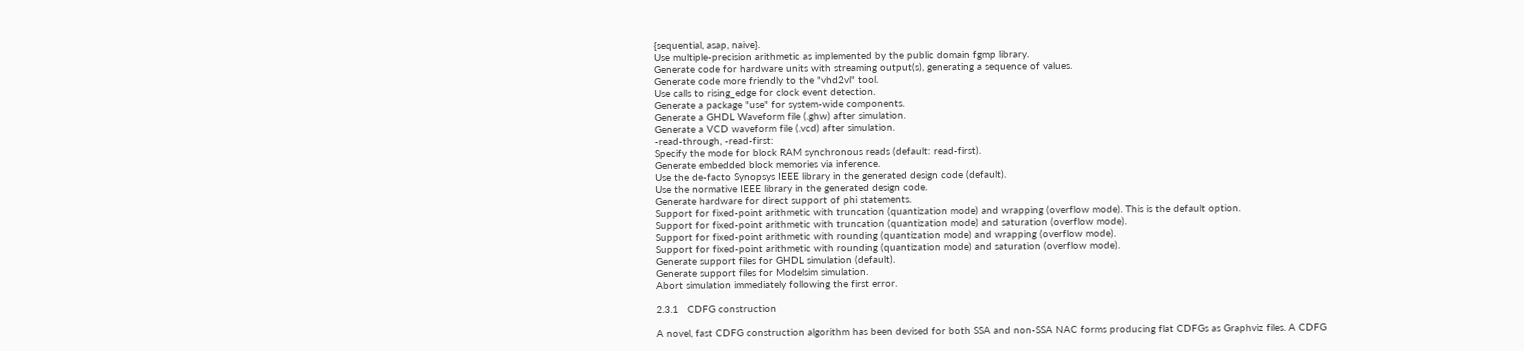{sequential, asap, naive}.
Use multiple-precision arithmetic as implemented by the public domain fgmp library.
Generate code for hardware units with streaming output(s), generating a sequence of values.
Generate code more friendly to the "vhd2vl" tool.
Use calls to rising_edge for clock event detection.
Generate a package "use" for system-wide components.
Generate a GHDL Waveform file (.ghw) after simulation.
Generate a VCD waveform file (.vcd) after simulation.
-read-through, -read-first:
Specify the mode for block RAM synchronous reads (default: read-first).
Generate embedded block memories via inference.
Use the de-facto Synopsys IEEE library in the generated design code (default).
Use the normative IEEE library in the generated design code.
Generate hardware for direct support of phi statements.
Support for fixed-point arithmetic with truncation (quantization mode) and wrapping (overflow mode). This is the default option.
Support for fixed-point arithmetic with truncation (quantization mode) and saturation (overflow mode).
Support for fixed-point arithmetic with rounding (quantization mode) and wrapping (overflow mode).
Support for fixed-point arithmetic with rounding (quantization mode) and saturation (overflow mode).
Generate support files for GHDL simulation (default).
Generate support files for Modelsim simulation.
Abort simulation immediately following the first error.

2.3.1   CDFG construction

A novel, fast CDFG construction algorithm has been devised for both SSA and non-SSA NAC forms producing flat CDFGs as Graphviz files. A CDFG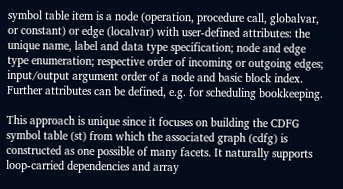symbol table item is a node (operation, procedure call, globalvar, or constant) or edge (localvar) with user-defined attributes: the unique name, label and data type specification; node and edge type enumeration; respective order of incoming or outgoing edges; input/output argument order of a node and basic block index. Further attributes can be defined, e.g. for scheduling bookkeeping.

This approach is unique since it focuses on building the CDFG symbol table (st) from which the associated graph (cdfg) is constructed as one possible of many facets. It naturally supports loop-carried dependencies and array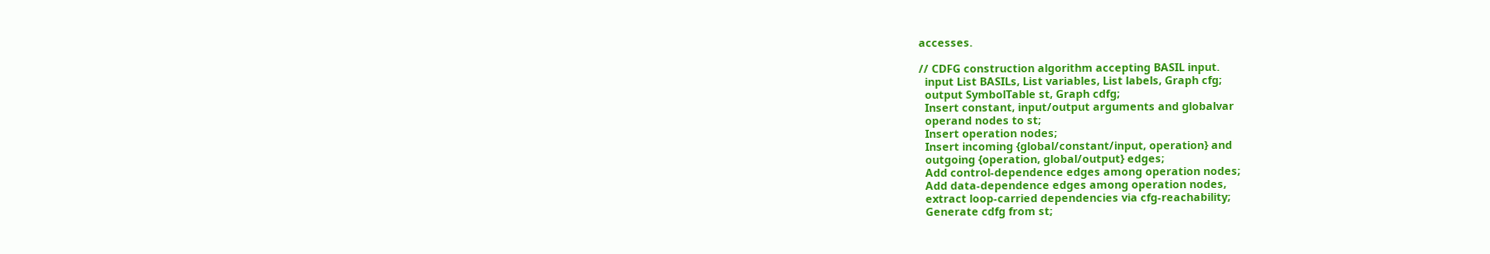accesses.

// CDFG construction algorithm accepting BASIL input.
  input List BASILs, List variables, List labels, Graph cfg;
  output SymbolTable st, Graph cdfg;
  Insert constant, input/output arguments and globalvar
  operand nodes to st;
  Insert operation nodes;
  Insert incoming {global/constant/input, operation} and
  outgoing {operation, global/output} edges;
  Add control-dependence edges among operation nodes;
  Add data-dependence edges among operation nodes,
  extract loop-carried dependencies via cfg-reachability;
  Generate cdfg from st;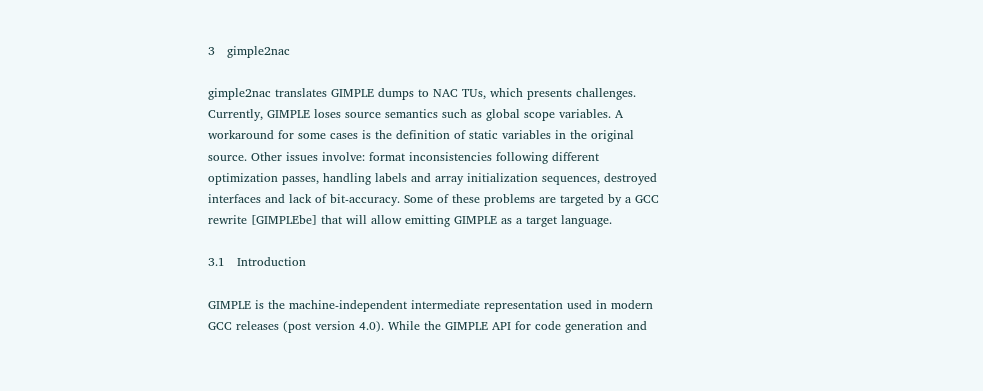3   gimple2nac

gimple2nac translates GIMPLE dumps to NAC TUs, which presents challenges. Currently, GIMPLE loses source semantics such as global scope variables. A workaround for some cases is the definition of static variables in the original source. Other issues involve: format inconsistencies following different optimization passes, handling labels and array initialization sequences, destroyed interfaces and lack of bit-accuracy. Some of these problems are targeted by a GCC rewrite [GIMPLEbe] that will allow emitting GIMPLE as a target language.

3.1   Introduction

GIMPLE is the machine-independent intermediate representation used in modern GCC releases (post version 4.0). While the GIMPLE API for code generation and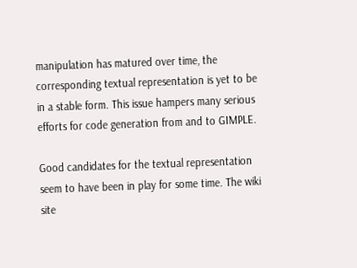manipulation has matured over time, the corresponding textual representation is yet to be in a stable form. This issue hampers many serious efforts for code generation from and to GIMPLE.

Good candidates for the textual representation seem to have been in play for some time. The wiki site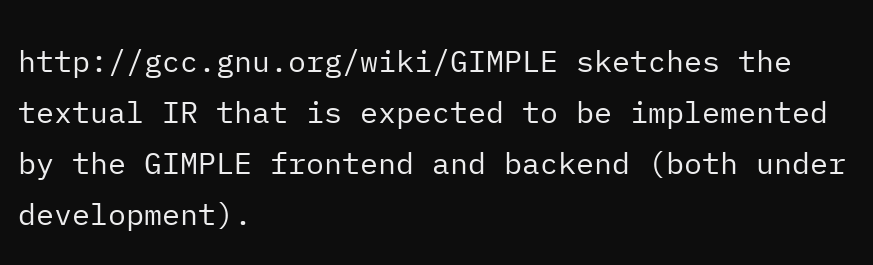http://gcc.gnu.org/wiki/GIMPLE sketches the textual IR that is expected to be implemented by the GIMPLE frontend and backend (both under development).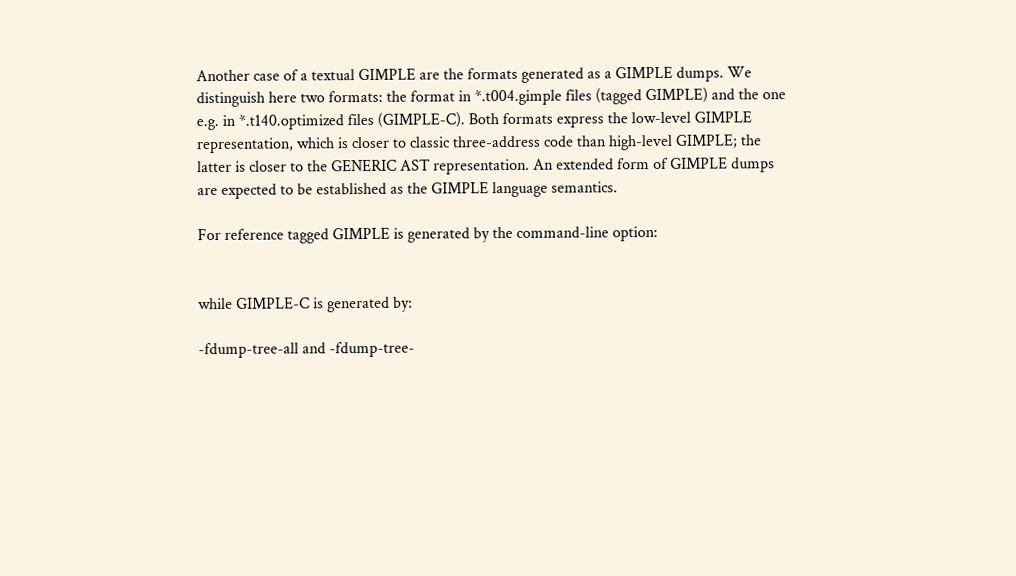Another case of a textual GIMPLE are the formats generated as a GIMPLE dumps. We distinguish here two formats: the format in *.t004.gimple files (tagged GIMPLE) and the one e.g. in *.t140.optimized files (GIMPLE-C). Both formats express the low-level GIMPLE representation, which is closer to classic three-address code than high-level GIMPLE; the latter is closer to the GENERIC AST representation. An extended form of GIMPLE dumps are expected to be established as the GIMPLE language semantics.

For reference tagged GIMPLE is generated by the command-line option:


while GIMPLE-C is generated by:

-fdump-tree-all and -fdump-tree-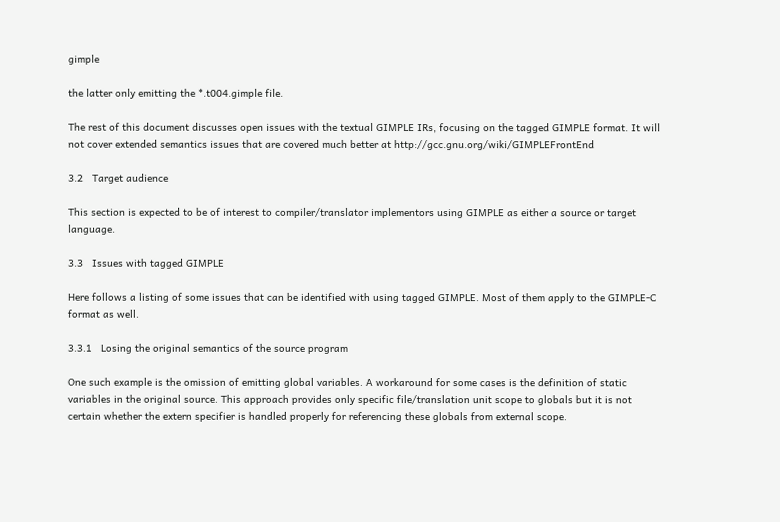gimple

the latter only emitting the *.t004.gimple file.

The rest of this document discusses open issues with the textual GIMPLE IRs, focusing on the tagged GIMPLE format. It will not cover extended semantics issues that are covered much better at http://gcc.gnu.org/wiki/GIMPLEFrontEnd

3.2   Target audience

This section is expected to be of interest to compiler/translator implementors using GIMPLE as either a source or target language.

3.3   Issues with tagged GIMPLE

Here follows a listing of some issues that can be identified with using tagged GIMPLE. Most of them apply to the GIMPLE-C format as well.

3.3.1   Losing the original semantics of the source program

One such example is the omission of emitting global variables. A workaround for some cases is the definition of static variables in the original source. This approach provides only specific file/translation unit scope to globals but it is not certain whether the extern specifier is handled properly for referencing these globals from external scope.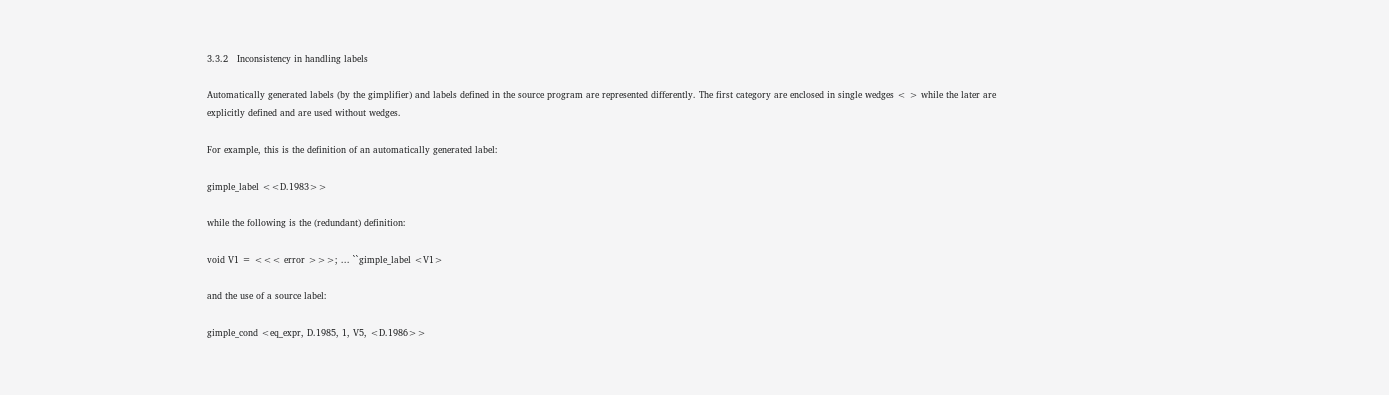3.3.2   Inconsistency in handling labels

Automatically generated labels (by the gimplifier) and labels defined in the source program are represented differently. The first category are enclosed in single wedges < > while the later are explicitly defined and are used without wedges.

For example, this is the definition of an automatically generated label:

gimple_label <<D.1983>>

while the following is the (redundant) definition:

void V1 = <<< error >>>; ... ``gimple_label <V1>

and the use of a source label:

gimple_cond <eq_expr, D.1985, 1, V5, <D.1986>>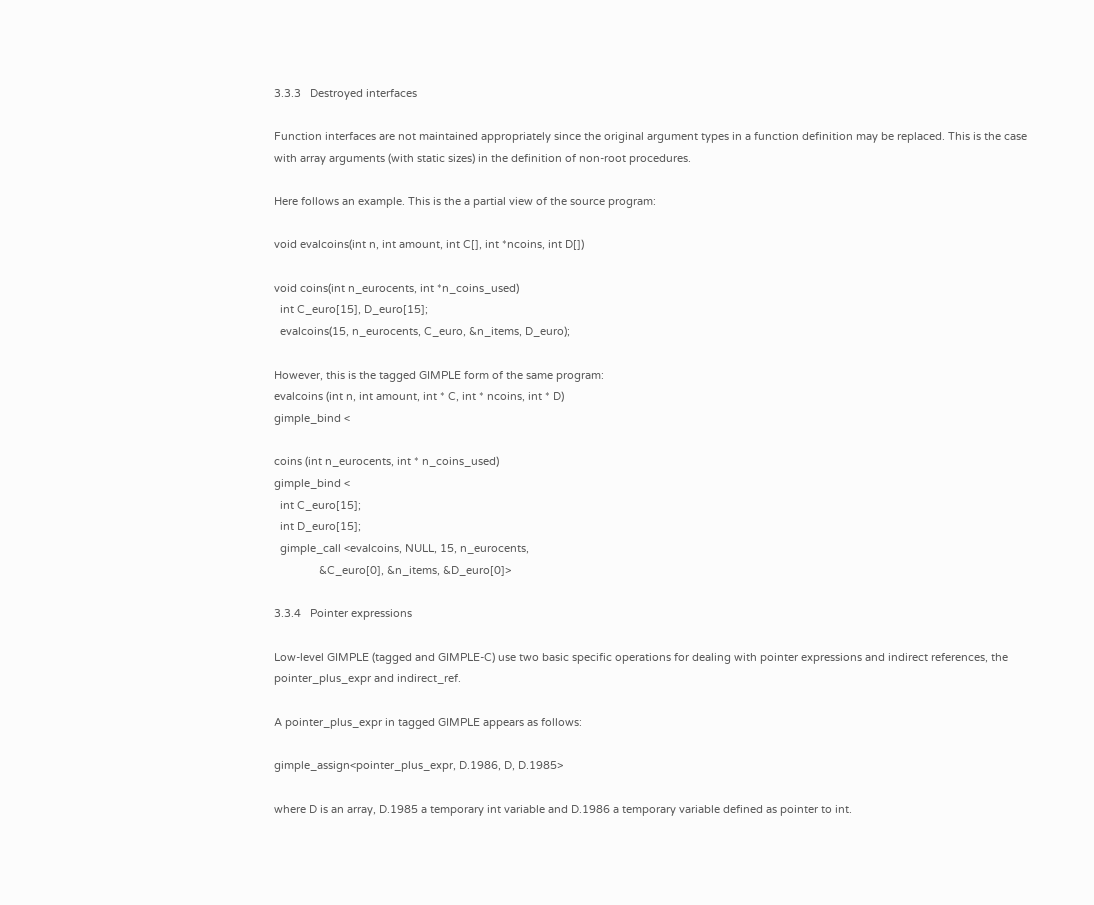3.3.3   Destroyed interfaces

Function interfaces are not maintained appropriately since the original argument types in a function definition may be replaced. This is the case with array arguments (with static sizes) in the definition of non-root procedures.

Here follows an example. This is the a partial view of the source program:

void evalcoins(int n, int amount, int C[], int *ncoins, int D[])

void coins(int n_eurocents, int *n_coins_used)
  int C_euro[15], D_euro[15];
  evalcoins(15, n_eurocents, C_euro, &n_items, D_euro);

However, this is the tagged GIMPLE form of the same program:
evalcoins (int n, int amount, int * C, int * ncoins, int * D)
gimple_bind <

coins (int n_eurocents, int * n_coins_used)
gimple_bind <
  int C_euro[15];
  int D_euro[15];
  gimple_call <evalcoins, NULL, 15, n_eurocents,
               &C_euro[0], &n_items, &D_euro[0]>

3.3.4   Pointer expressions

Low-level GIMPLE (tagged and GIMPLE-C) use two basic specific operations for dealing with pointer expressions and indirect references, the pointer_plus_expr and indirect_ref.

A pointer_plus_expr in tagged GIMPLE appears as follows:

gimple_assign<pointer_plus_expr, D.1986, D, D.1985>

where D is an array, D.1985 a temporary int variable and D.1986 a temporary variable defined as pointer to int.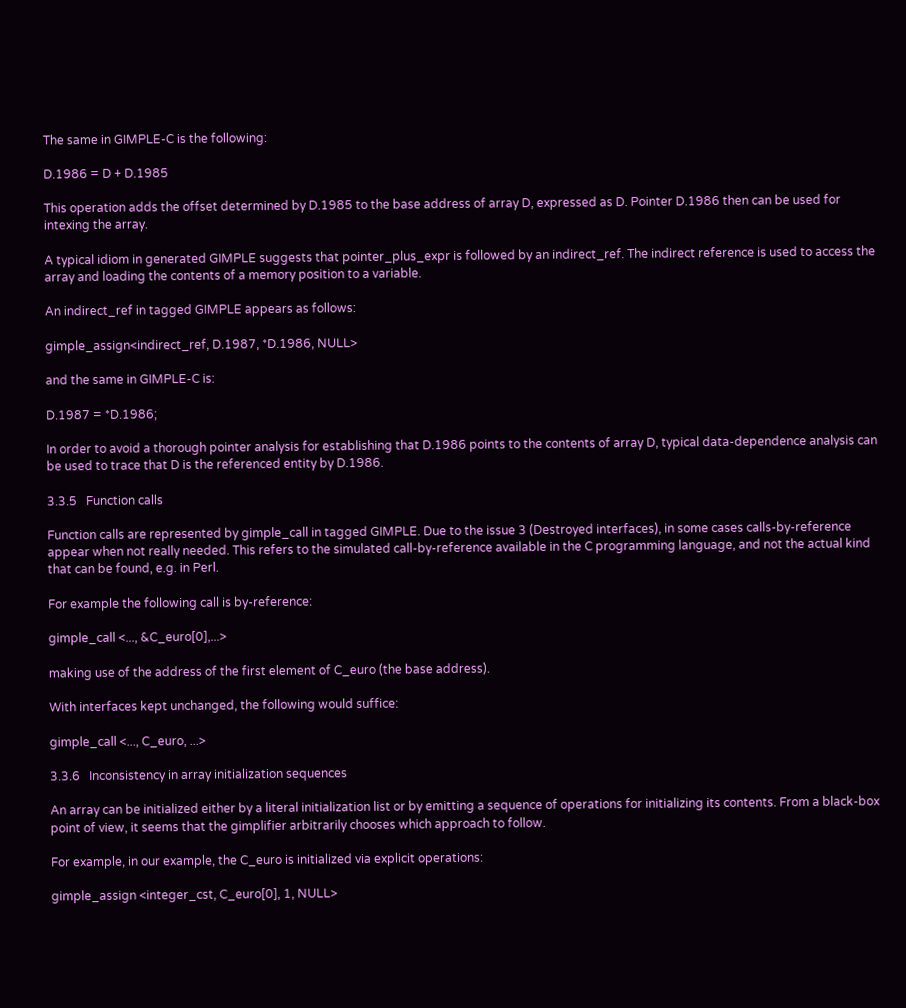The same in GIMPLE-C is the following:

D.1986 = D + D.1985

This operation adds the offset determined by D.1985 to the base address of array D, expressed as D. Pointer D.1986 then can be used for intexing the array.

A typical idiom in generated GIMPLE suggests that pointer_plus_expr is followed by an indirect_ref. The indirect reference is used to access the array and loading the contents of a memory position to a variable.

An indirect_ref in tagged GIMPLE appears as follows:

gimple_assign<indirect_ref, D.1987, *D.1986, NULL>

and the same in GIMPLE-C is:

D.1987 = *D.1986;

In order to avoid a thorough pointer analysis for establishing that D.1986 points to the contents of array D, typical data-dependence analysis can be used to trace that D is the referenced entity by D.1986.

3.3.5   Function calls

Function calls are represented by gimple_call in tagged GIMPLE. Due to the issue 3 (Destroyed interfaces), in some cases calls-by-reference appear when not really needed. This refers to the simulated call-by-reference available in the C programming language, and not the actual kind that can be found, e.g. in Perl.

For example the following call is by-reference:

gimple_call <..., &C_euro[0],...>

making use of the address of the first element of C_euro (the base address).

With interfaces kept unchanged, the following would suffice:

gimple_call <..., C_euro, ...>

3.3.6   Inconsistency in array initialization sequences

An array can be initialized either by a literal initialization list or by emitting a sequence of operations for initializing its contents. From a black-box point of view, it seems that the gimplifier arbitrarily chooses which approach to follow.

For example, in our example, the C_euro is initialized via explicit operations:

gimple_assign <integer_cst, C_euro[0], 1, NULL>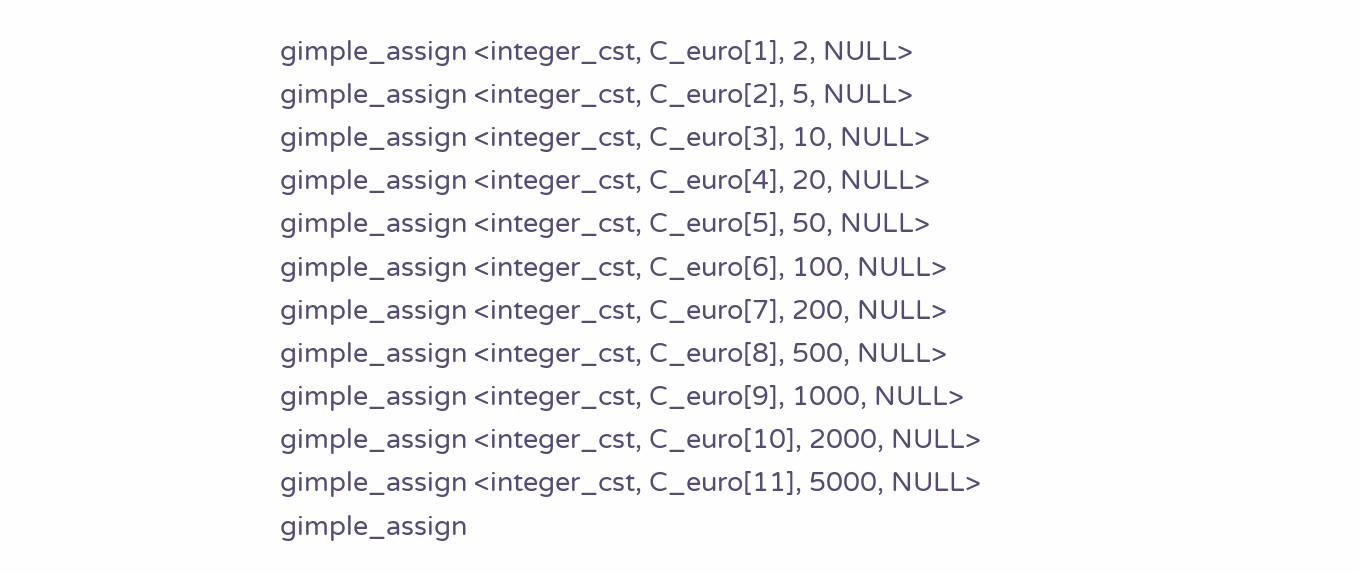gimple_assign <integer_cst, C_euro[1], 2, NULL>
gimple_assign <integer_cst, C_euro[2], 5, NULL>
gimple_assign <integer_cst, C_euro[3], 10, NULL>
gimple_assign <integer_cst, C_euro[4], 20, NULL>
gimple_assign <integer_cst, C_euro[5], 50, NULL>
gimple_assign <integer_cst, C_euro[6], 100, NULL>
gimple_assign <integer_cst, C_euro[7], 200, NULL>
gimple_assign <integer_cst, C_euro[8], 500, NULL>
gimple_assign <integer_cst, C_euro[9], 1000, NULL>
gimple_assign <integer_cst, C_euro[10], 2000, NULL>
gimple_assign <integer_cst, C_euro[11], 5000, NULL>
gimple_assign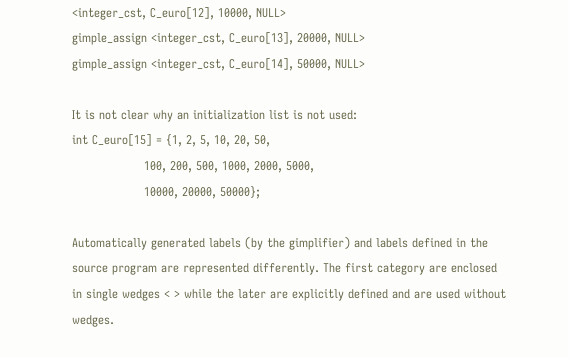<integer_cst, C_euro[12], 10000, NULL>
gimple_assign <integer_cst, C_euro[13], 20000, NULL>
gimple_assign <integer_cst, C_euro[14], 50000, NULL>

It is not clear why an initialization list is not used:
int C_euro[15] = {1, 2, 5, 10, 20, 50,
                  100, 200, 500, 1000, 2000, 5000,
                  10000, 20000, 50000};

Automatically generated labels (by the gimplifier) and labels defined in the source program are represented differently. The first category are enclosed in single wedges < > while the later are explicitly defined and are used without wedges.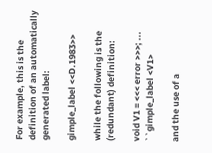For example, this is the definition of an automatically generated label:

gimple_label <<D.1983>>

while the following is the (redundant) definition:

void V1 = <<< error >>>; ... ``gimple_label <V1>

and the use of a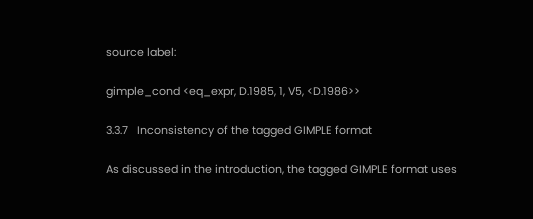source label:

gimple_cond <eq_expr, D.1985, 1, V5, <D.1986>>

3.3.7   Inconsistency of the tagged GIMPLE format

As discussed in the introduction, the tagged GIMPLE format uses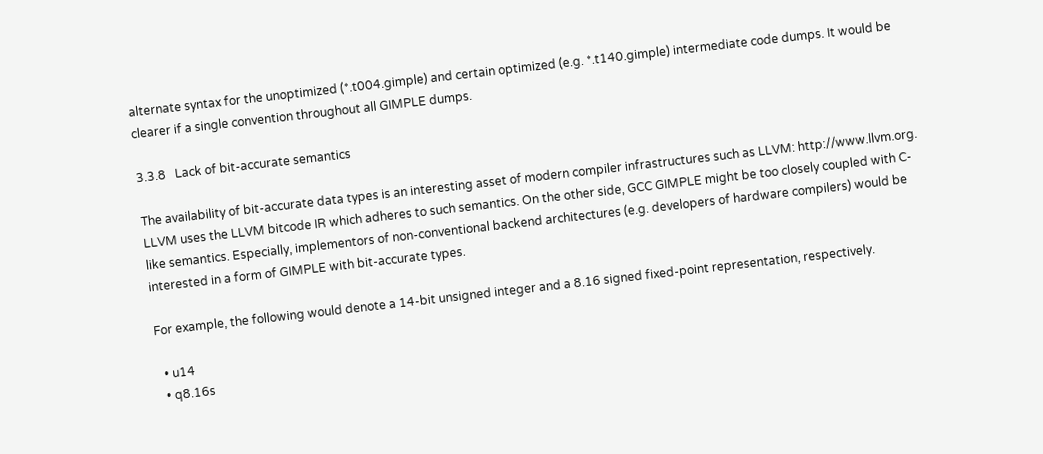alternate syntax for the unoptimized (*.t004.gimple) and certain optimized (e.g. *.t140.gimple) intermediate code dumps. It would be clearer if a single convention throughout all GIMPLE dumps.

3.3.8   Lack of bit-accurate semantics

The availability of bit-accurate data types is an interesting asset of modern compiler infrastructures such as LLVM: http://www.llvm.org. LLVM uses the LLVM bitcode IR which adheres to such semantics. On the other side, GCC GIMPLE might be too closely coupled with C-like semantics. Especially, implementors of non-conventional backend architectures (e.g. developers of hardware compilers) would be interested in a form of GIMPLE with bit-accurate types.

For example, the following would denote a 14-bit unsigned integer and a 8.16 signed fixed-point representation, respectively.

  • u14
  • q8.16s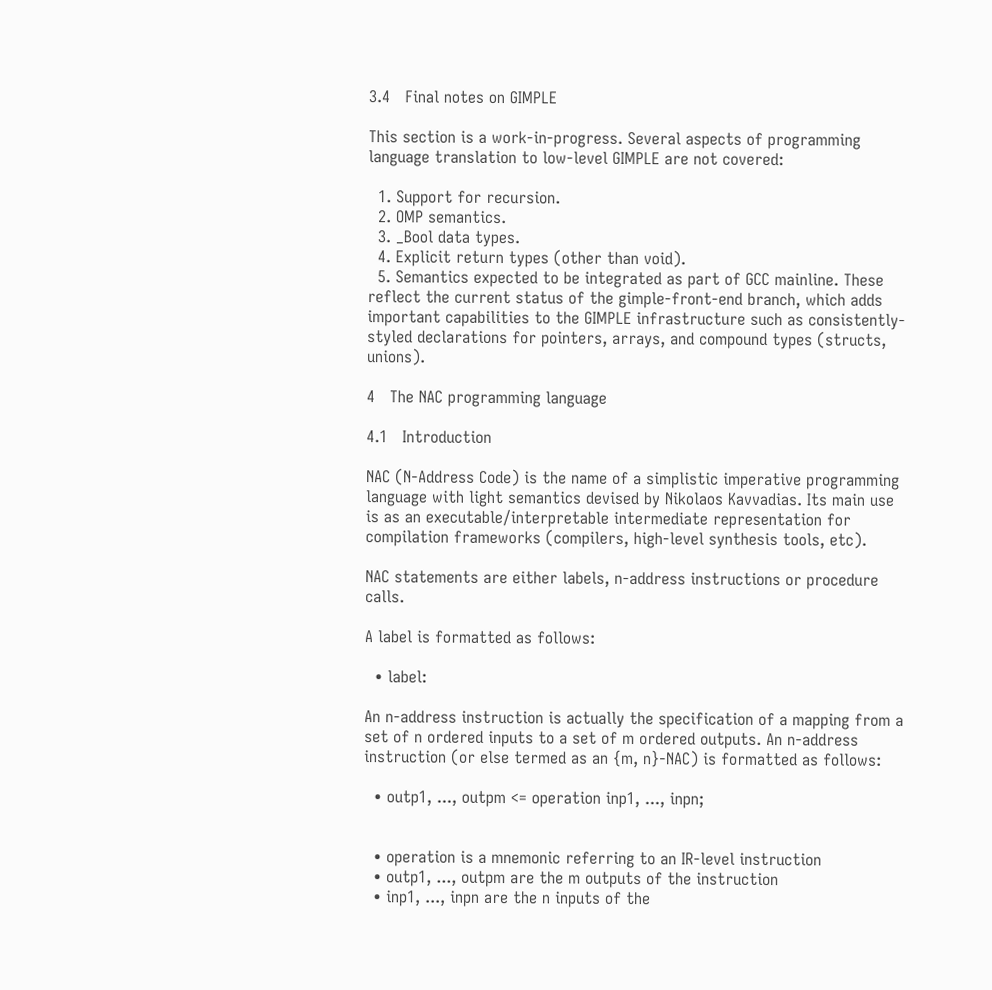3.4   Final notes on GIMPLE

This section is a work-in-progress. Several aspects of programming language translation to low-level GIMPLE are not covered:

  1. Support for recursion.
  2. OMP semantics.
  3. _Bool data types.
  4. Explicit return types (other than void).
  5. Semantics expected to be integrated as part of GCC mainline. These reflect the current status of the gimple-front-end branch, which adds important capabilities to the GIMPLE infrastructure such as consistently-styled declarations for pointers, arrays, and compound types (structs, unions).

4   The NAC programming language

4.1   Introduction

NAC (N-Address Code) is the name of a simplistic imperative programming language with light semantics devised by Nikolaos Kavvadias. Its main use is as an executable/interpretable intermediate representation for compilation frameworks (compilers, high-level synthesis tools, etc).

NAC statements are either labels, n-address instructions or procedure calls.

A label is formatted as follows:

  • label:

An n-address instruction is actually the specification of a mapping from a set of n ordered inputs to a set of m ordered outputs. An n-address instruction (or else termed as an {m, n}-NAC) is formatted as follows:

  • outp1, ..., outpm <= operation inp1, ..., inpn;


  • operation is a mnemonic referring to an IR-level instruction
  • outp1, ..., outpm are the m outputs of the instruction
  • inp1, ..., inpn are the n inputs of the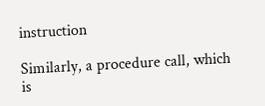instruction

Similarly, a procedure call, which is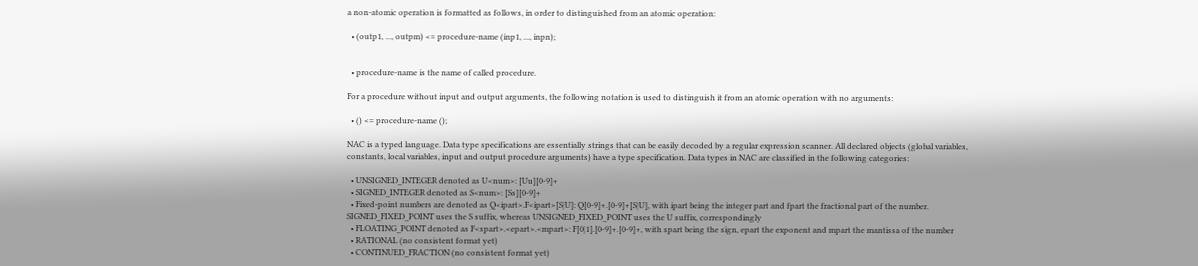a non-atomic operation is formatted as follows, in order to distinguished from an atomic operation:

  • (outp1, ..., outpm) <= procedure-name (inp1, ..., inpn);


  • procedure-name is the name of called procedure.

For a procedure without input and output arguments, the following notation is used to distinguish it from an atomic operation with no arguments:

  • () <= procedure-name ();

NAC is a typed language. Data type specifications are essentially strings that can be easily decoded by a regular expression scanner. All declared objects (global variables, constants, local variables, input and output procedure arguments) have a type specification. Data types in NAC are classified in the following categories:

  • UNSIGNED_INTEGER denoted as U<num>: [Uu][0-9]+
  • SIGNED_INTEGER denoted as S<num>: [Ss][0-9]+
  • Fixed-point numbers are denoted as Q<ipart>.F<ipart>[S|U]: Q[0-9]+.[0-9]+[S|U], with ipart being the integer part and fpart the fractional part of the number. SIGNED_FIXED_POINT uses the S suffix, whereas UNSIGNED_FIXED_POINT uses the U suffix, correspondingly
  • FLOATING_POINT denoted as F<spart>.<epart>.<mpart>: F[0|1].[0-9]+.[0-9]+, with spart being the sign, epart the exponent and mpart the mantissa of the number
  • RATIONAL (no consistent format yet)
  • CONTINUED_FRACTION (no consistent format yet)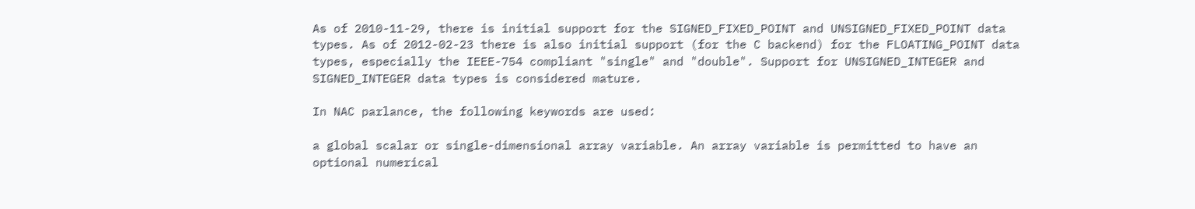As of 2010-11-29, there is initial support for the SIGNED_FIXED_POINT and UNSIGNED_FIXED_POINT data types. As of 2012-02-23 there is also initial support (for the C backend) for the FLOATING_POINT data types, especially the IEEE-754 compliant "single" and "double". Support for UNSIGNED_INTEGER and SIGNED_INTEGER data types is considered mature.

In NAC parlance, the following keywords are used:

a global scalar or single-dimensional array variable. An array variable is permitted to have an optional numerical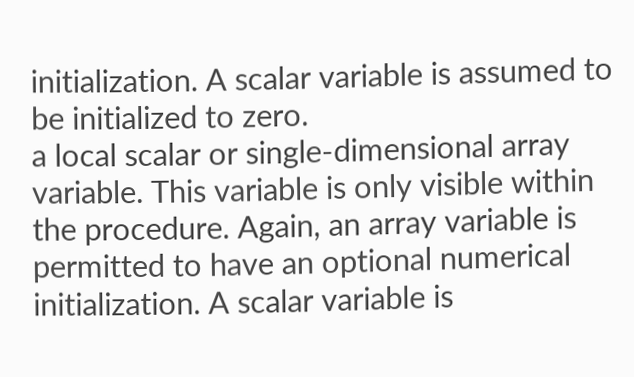initialization. A scalar variable is assumed to be initialized to zero.
a local scalar or single-dimensional array variable. This variable is only visible within the procedure. Again, an array variable is permitted to have an optional numerical initialization. A scalar variable is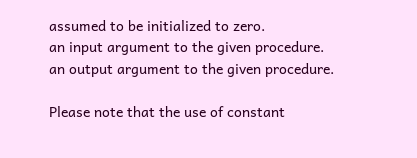assumed to be initialized to zero.
an input argument to the given procedure.
an output argument to the given procedure.

Please note that the use of constant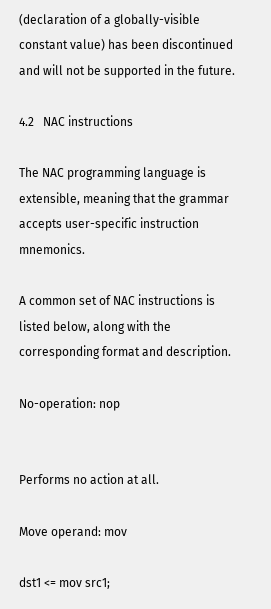(declaration of a globally-visible constant value) has been discontinued and will not be supported in the future.

4.2   NAC instructions

The NAC programming language is extensible, meaning that the grammar accepts user-specific instruction mnemonics.

A common set of NAC instructions is listed below, along with the corresponding format and description.

No-operation: nop


Performs no action at all.

Move operand: mov

dst1 <= mov src1;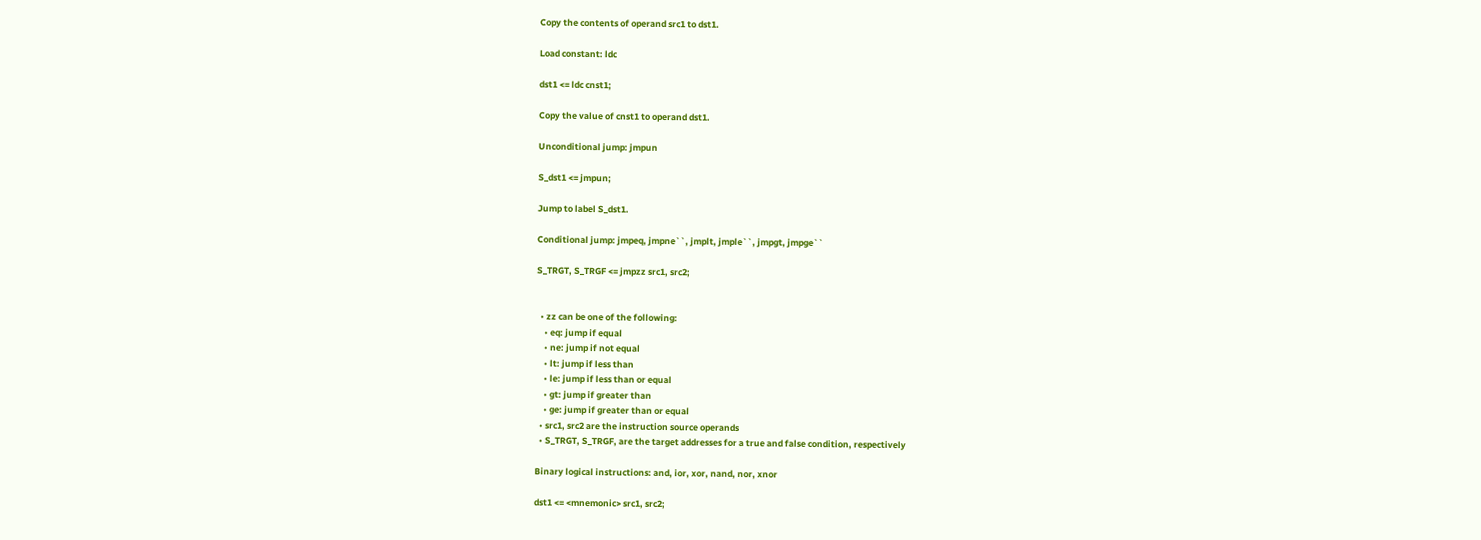Copy the contents of operand src1 to dst1.

Load constant: ldc

dst1 <= ldc cnst1;

Copy the value of cnst1 to operand dst1.

Unconditional jump: jmpun

S_dst1 <= jmpun;

Jump to label S_dst1.

Conditional jump: jmpeq, jmpne``, jmplt, jmple``, jmpgt, jmpge``

S_TRGT, S_TRGF <= jmpzz src1, src2;


  • zz can be one of the following:
    • eq: jump if equal
    • ne: jump if not equal
    • lt: jump if less than
    • le: jump if less than or equal
    • gt: jump if greater than
    • ge: jump if greater than or equal
  • src1, src2 are the instruction source operands
  • S_TRGT, S_TRGF, are the target addresses for a true and false condition, respectively

Binary logical instructions: and, ior, xor, nand, nor, xnor

dst1 <= <mnemonic> src1, src2;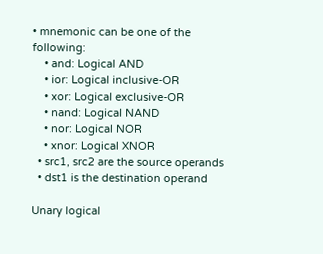• mnemonic can be one of the following:
    • and: Logical AND
    • ior: Logical inclusive-OR
    • xor: Logical exclusive-OR
    • nand: Logical NAND
    • nor: Logical NOR
    • xnor: Logical XNOR
  • src1, src2 are the source operands
  • dst1 is the destination operand

Unary logical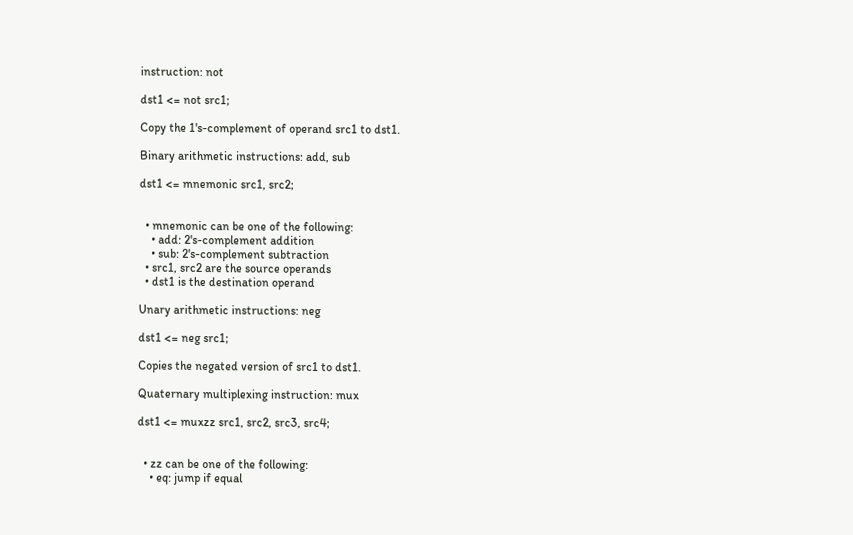instruction: not

dst1 <= not src1;

Copy the 1's-complement of operand src1 to dst1.

Binary arithmetic instructions: add, sub

dst1 <= mnemonic src1, src2;


  • mnemonic can be one of the following:
    • add: 2's-complement addition
    • sub: 2's-complement subtraction
  • src1, src2 are the source operands
  • dst1 is the destination operand

Unary arithmetic instructions: neg

dst1 <= neg src1;

Copies the negated version of src1 to dst1.

Quaternary multiplexing instruction: mux

dst1 <= muxzz src1, src2, src3, src4;


  • zz can be one of the following:
    • eq: jump if equal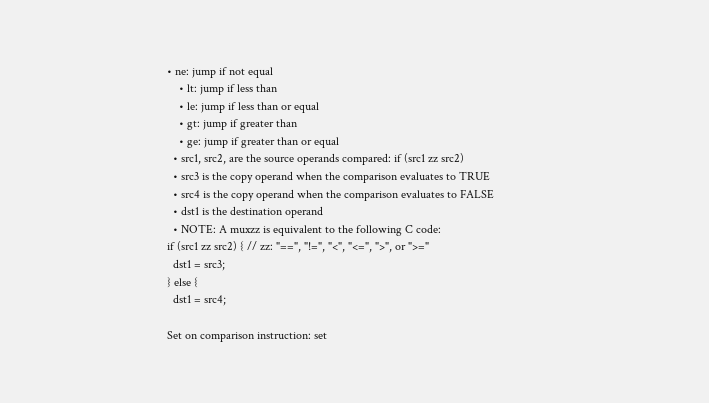• ne: jump if not equal
    • lt: jump if less than
    • le: jump if less than or equal
    • gt: jump if greater than
    • ge: jump if greater than or equal
  • src1, src2, are the source operands compared: if (src1 zz src2)
  • src3 is the copy operand when the comparison evaluates to TRUE
  • src4 is the copy operand when the comparison evaluates to FALSE
  • dst1 is the destination operand
  • NOTE: A muxzz is equivalent to the following C code:
if (src1 zz src2) { // zz: "==", "!=", "<", "<=", ">", or ">="
  dst1 = src3;
} else {
  dst1 = src4;

Set on comparison instruction: set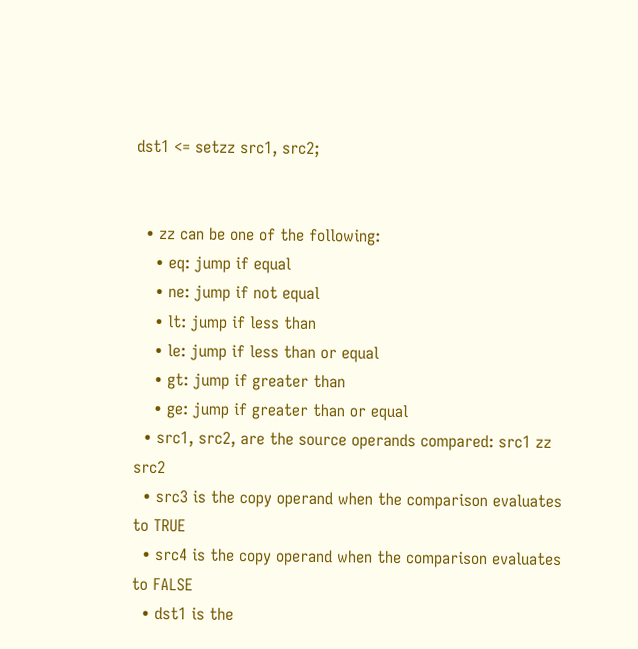dst1 <= setzz src1, src2;


  • zz can be one of the following:
    • eq: jump if equal
    • ne: jump if not equal
    • lt: jump if less than
    • le: jump if less than or equal
    • gt: jump if greater than
    • ge: jump if greater than or equal
  • src1, src2, are the source operands compared: src1 zz src2
  • src3 is the copy operand when the comparison evaluates to TRUE
  • src4 is the copy operand when the comparison evaluates to FALSE
  • dst1 is the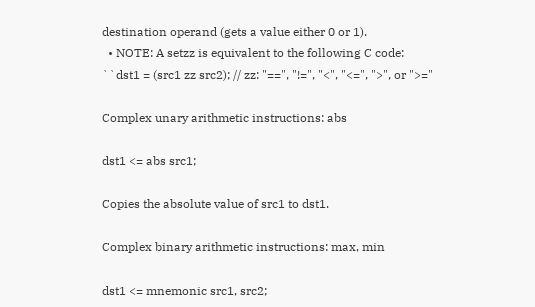destination operand (gets a value either 0 or 1).
  • NOTE: A setzz is equivalent to the following C code:
``dst1 = (src1 zz src2); // zz: "==", "!=", "<", "<=", ">", or ">="

Complex unary arithmetic instructions: abs

dst1 <= abs src1;

Copies the absolute value of src1 to dst1.

Complex binary arithmetic instructions: max, min

dst1 <= mnemonic src1, src2;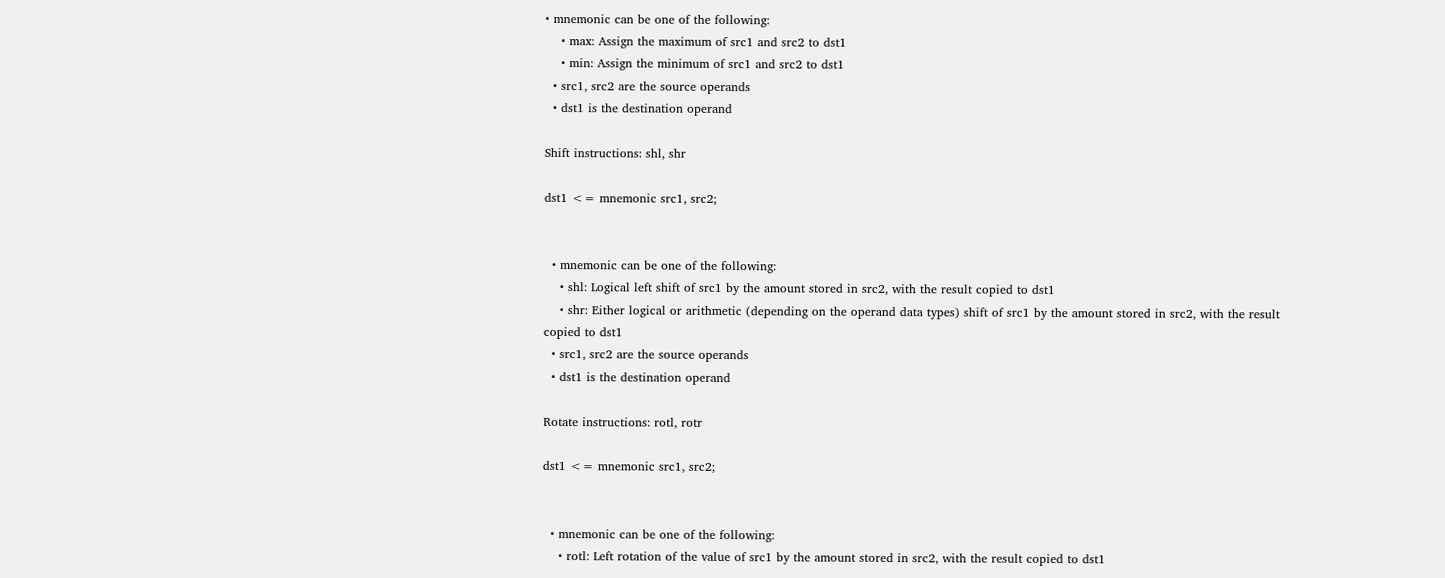• mnemonic can be one of the following:
    • max: Assign the maximum of src1 and src2 to dst1
    • min: Assign the minimum of src1 and src2 to dst1
  • src1, src2 are the source operands
  • dst1 is the destination operand

Shift instructions: shl, shr

dst1 <= mnemonic src1, src2;


  • mnemonic can be one of the following:
    • shl: Logical left shift of src1 by the amount stored in src2, with the result copied to dst1
    • shr: Either logical or arithmetic (depending on the operand data types) shift of src1 by the amount stored in src2, with the result copied to dst1
  • src1, src2 are the source operands
  • dst1 is the destination operand

Rotate instructions: rotl, rotr

dst1 <= mnemonic src1, src2;


  • mnemonic can be one of the following:
    • rotl: Left rotation of the value of src1 by the amount stored in src2, with the result copied to dst1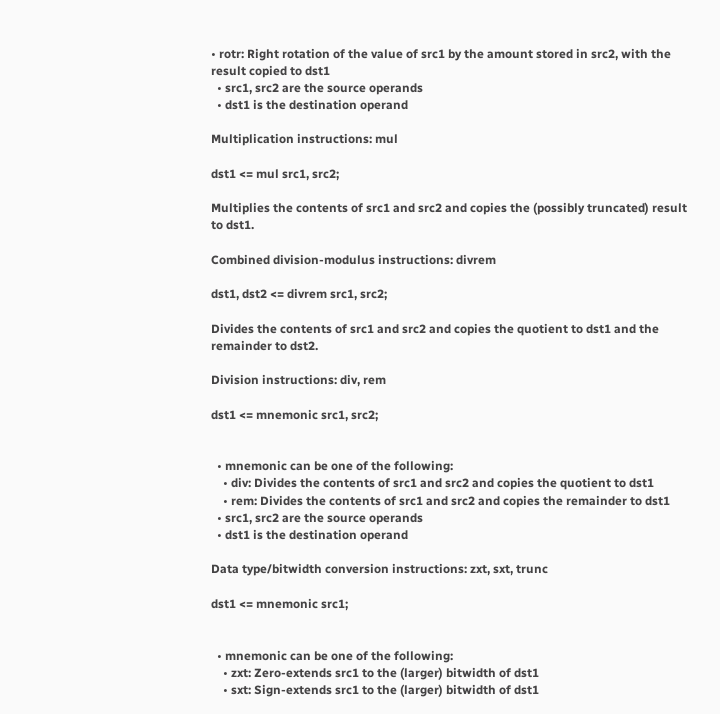• rotr: Right rotation of the value of src1 by the amount stored in src2, with the result copied to dst1
  • src1, src2 are the source operands
  • dst1 is the destination operand

Multiplication instructions: mul

dst1 <= mul src1, src2;

Multiplies the contents of src1 and src2 and copies the (possibly truncated) result to dst1.

Combined division-modulus instructions: divrem

dst1, dst2 <= divrem src1, src2;

Divides the contents of src1 and src2 and copies the quotient to dst1 and the remainder to dst2.

Division instructions: div, rem

dst1 <= mnemonic src1, src2;


  • mnemonic can be one of the following:
    • div: Divides the contents of src1 and src2 and copies the quotient to dst1
    • rem: Divides the contents of src1 and src2 and copies the remainder to dst1
  • src1, src2 are the source operands
  • dst1 is the destination operand

Data type/bitwidth conversion instructions: zxt, sxt, trunc

dst1 <= mnemonic src1;


  • mnemonic can be one of the following:
    • zxt: Zero-extends src1 to the (larger) bitwidth of dst1
    • sxt: Sign-extends src1 to the (larger) bitwidth of dst1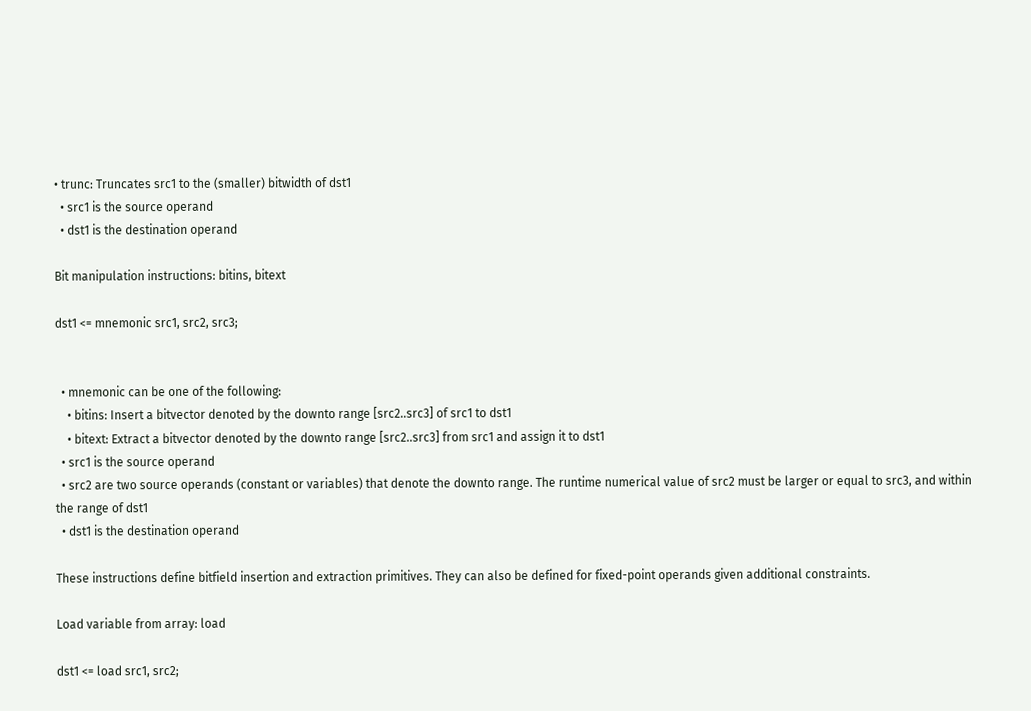• trunc: Truncates src1 to the (smaller) bitwidth of dst1
  • src1 is the source operand
  • dst1 is the destination operand

Bit manipulation instructions: bitins, bitext

dst1 <= mnemonic src1, src2, src3;


  • mnemonic can be one of the following:
    • bitins: Insert a bitvector denoted by the downto range [src2..src3] of src1 to dst1
    • bitext: Extract a bitvector denoted by the downto range [src2..src3] from src1 and assign it to dst1
  • src1 is the source operand
  • src2 are two source operands (constant or variables) that denote the downto range. The runtime numerical value of src2 must be larger or equal to src3, and within the range of dst1
  • dst1 is the destination operand

These instructions define bitfield insertion and extraction primitives. They can also be defined for fixed-point operands given additional constraints.

Load variable from array: load

dst1 <= load src1, src2;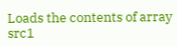Loads the contents of array src1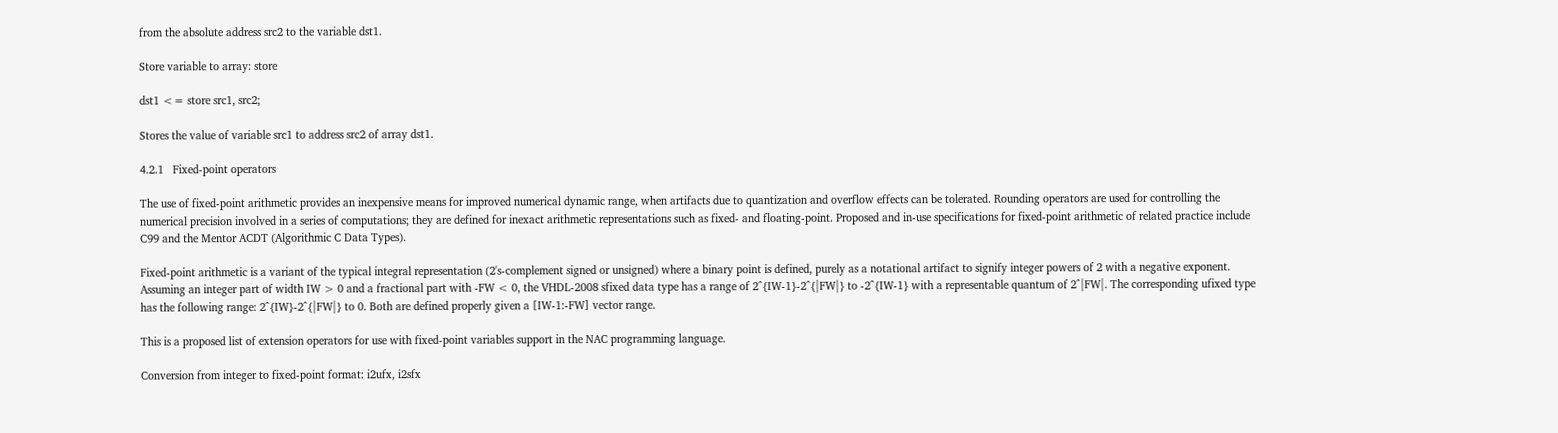from the absolute address src2 to the variable dst1.

Store variable to array: store

dst1 <= store src1, src2;

Stores the value of variable src1 to address src2 of array dst1.

4.2.1   Fixed-point operators

The use of fixed-point arithmetic provides an inexpensive means for improved numerical dynamic range, when artifacts due to quantization and overflow effects can be tolerated. Rounding operators are used for controlling the numerical precision involved in a series of computations; they are defined for inexact arithmetic representations such as fixed- and floating-point. Proposed and in-use specifications for fixed-point arithmetic of related practice include C99 and the Mentor ACDT (Algorithmic C Data Types).

Fixed-point arithmetic is a variant of the typical integral representation (2's-complement signed or unsigned) where a binary point is defined, purely as a notational artifact to signify integer powers of 2 with a negative exponent. Assuming an integer part of width IW > 0 and a fractional part with -FW < 0, the VHDL-2008 sfixed data type has a range of 2^{IW-1}-2^{|FW|} to -2^{IW-1} with a representable quantum of 2^|FW|. The corresponding ufixed type has the following range: 2^{IW}-2^{|FW|} to 0. Both are defined properly given a [IW-1:-FW] vector range.

This is a proposed list of extension operators for use with fixed-point variables support in the NAC programming language.

Conversion from integer to fixed-point format: i2ufx, i2sfx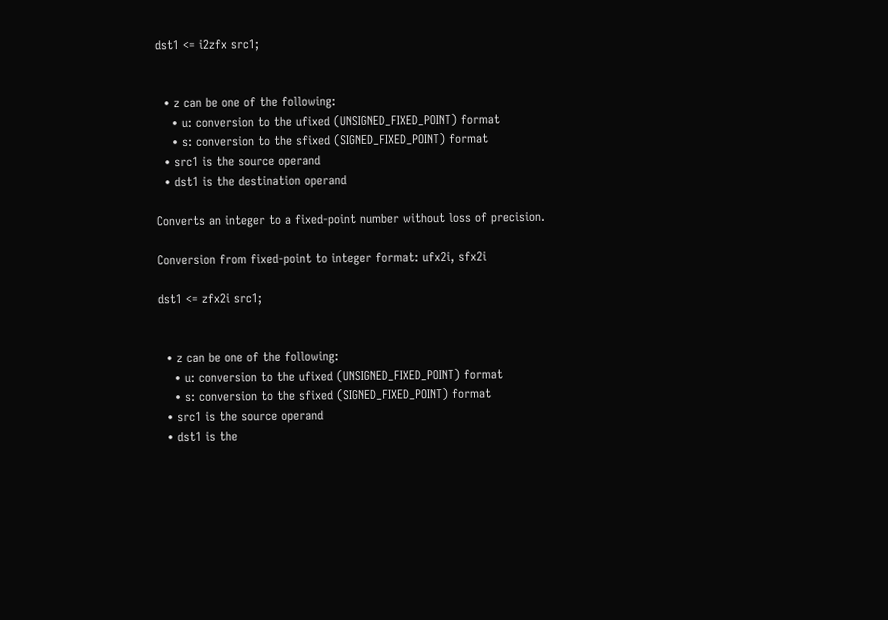dst1 <= i2zfx src1;


  • z can be one of the following:
    • u: conversion to the ufixed (UNSIGNED_FIXED_POINT) format
    • s: conversion to the sfixed (SIGNED_FIXED_POINT) format
  • src1 is the source operand
  • dst1 is the destination operand

Converts an integer to a fixed-point number without loss of precision.

Conversion from fixed-point to integer format: ufx2i, sfx2i

dst1 <= zfx2i src1;


  • z can be one of the following:
    • u: conversion to the ufixed (UNSIGNED_FIXED_POINT) format
    • s: conversion to the sfixed (SIGNED_FIXED_POINT) format
  • src1 is the source operand
  • dst1 is the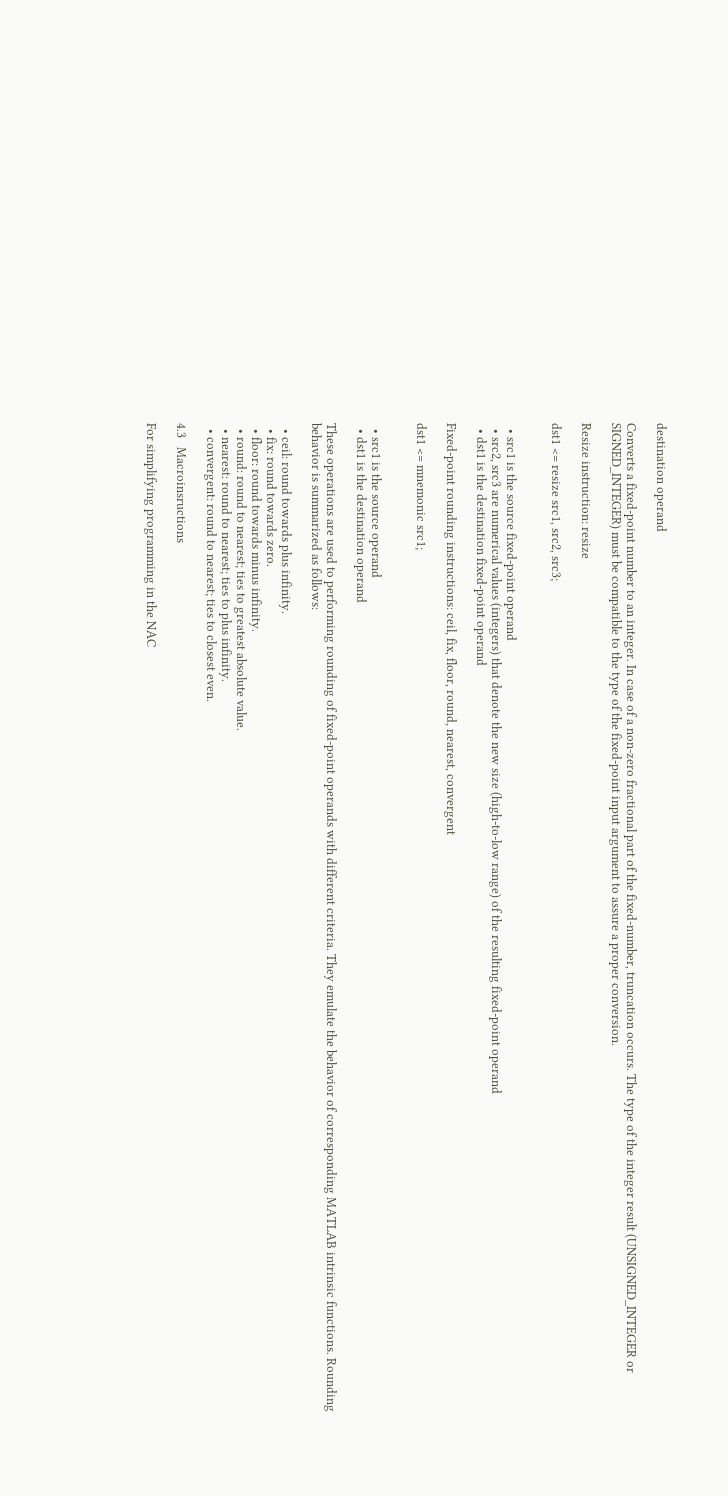destination operand

Converts a fixed-point number to an integer. In case of a non-zero fractional part of the fixed-number, truncation occurs. The type of the integer result (UNSIGNED_INTEGER or SIGNED_INTEGER) must be compatible to the type of the fixed-point input argument to assure a proper conversion.

Resize instruction: resize

dst1 <= resize src1, src2, src3;


  • src1 is the source fixed-point operand
  • src2, src3 are numerical values (integers) that denote the new size (high-to-low range) of the resulting fixed-point operand
  • dst1 is the destination fixed-point operand

Fixed-point rounding instructions: ceil, fix, floor, round, nearest, convergent

dst1 <= mnemonic src1;


  • src1 is the source operand
  • dst1 is the destination operand

These operations are used to performing rounding of fixed-point operands with different criteria. They emulate the behavior of corresponding MATLAB intrinsic functions. Rounding behavior is summarized as follows:

  • ceil: round towards plus infinity.
  • fix: round towards zero.
  • floor: round towards minus infinity.
  • round: round to nearest; ties to greatest absolute value.
  • nearest: round to nearest; ties to plus infinity.
  • convergent: round to nearest; ties to closest even.

4.3   Macroinsructions

For simplifying programming in the NAC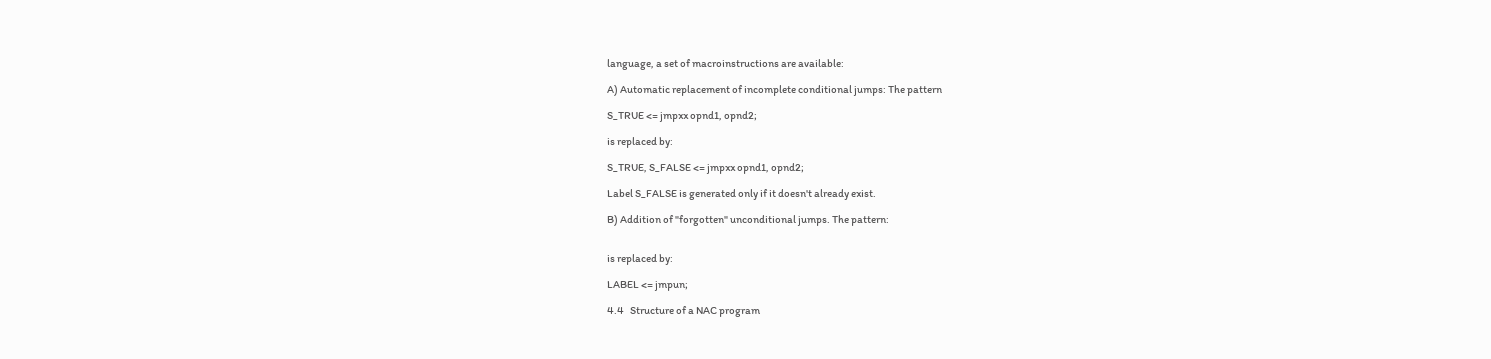language, a set of macroinstructions are available:

A) Automatic replacement of incomplete conditional jumps: The pattern

S_TRUE <= jmpxx opnd1, opnd2;

is replaced by:

S_TRUE, S_FALSE <= jmpxx opnd1, opnd2;

Label S_FALSE is generated only if it doesn't already exist.

B) Addition of "forgotten" unconditional jumps. The pattern:


is replaced by:

LABEL <= jmpun;

4.4   Structure of a NAC program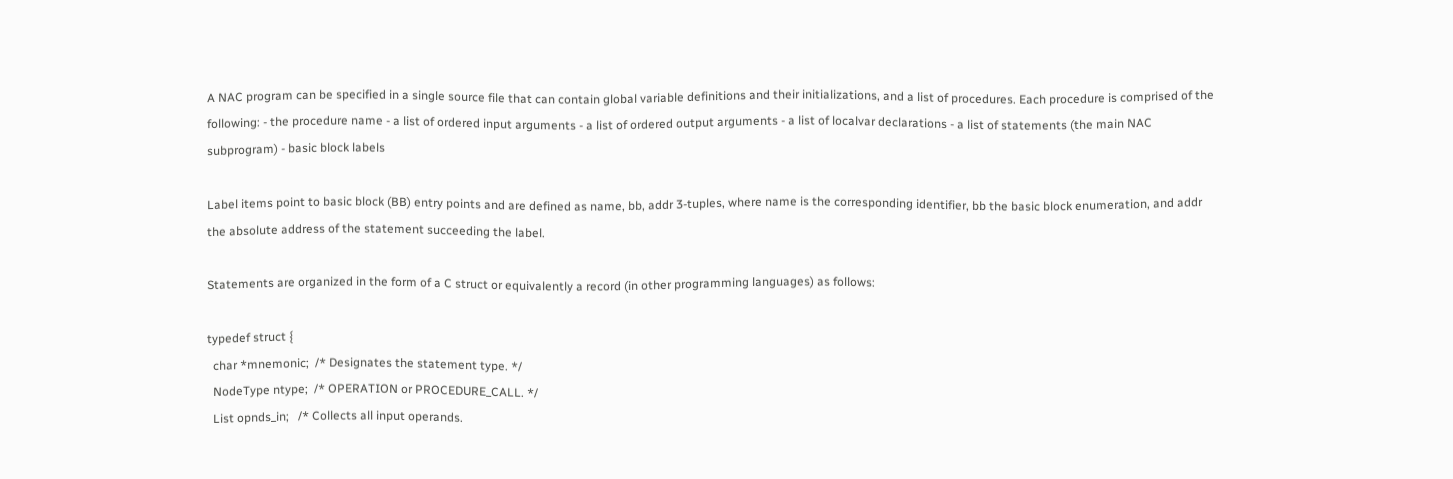A NAC program can be specified in a single source file that can contain global variable definitions and their initializations, and a list of procedures. Each procedure is comprised of the following: - the procedure name - a list of ordered input arguments - a list of ordered output arguments - a list of localvar declarations - a list of statements (the main NAC subprogram) - basic block labels

Label items point to basic block (BB) entry points and are defined as name, bb, addr 3-tuples, where name is the corresponding identifier, bb the basic block enumeration, and addr the absolute address of the statement succeeding the label.

Statements are organized in the form of a C struct or equivalently a record (in other programming languages) as follows:

typedef struct {
  char *mnemonic;  /* Designates the statement type. */
  NodeType ntype;  /* OPERATION or PROCEDURE_CALL. */
  List opnds_in;   /* Collects all input operands.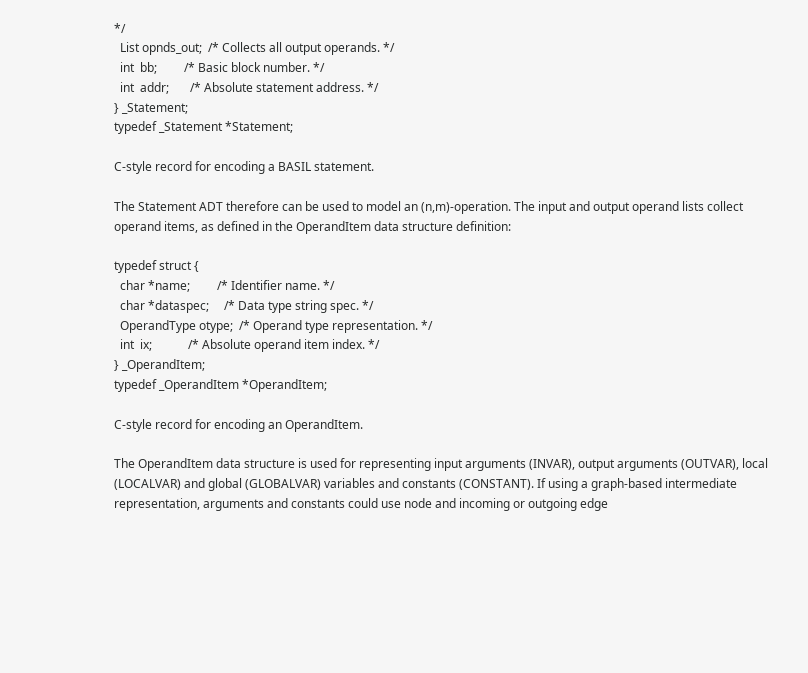*/
  List opnds_out;  /* Collects all output operands. */
  int  bb;         /* Basic block number. */
  int  addr;       /* Absolute statement address. */
} _Statement;
typedef _Statement *Statement;

C-style record for encoding a BASIL statement.

The Statement ADT therefore can be used to model an (n,m)-operation. The input and output operand lists collect operand items, as defined in the OperandItem data structure definition:

typedef struct {
  char *name;         /* Identifier name. */
  char *dataspec;     /* Data type string spec. */
  OperandType otype;  /* Operand type representation. */
  int  ix;            /* Absolute operand item index. */
} _OperandItem;
typedef _OperandItem *OperandItem;

C-style record for encoding an OperandItem.

The OperandItem data structure is used for representing input arguments (INVAR), output arguments (OUTVAR), local (LOCALVAR) and global (GLOBALVAR) variables and constants (CONSTANT). If using a graph-based intermediate representation, arguments and constants could use node and incoming or outgoing edge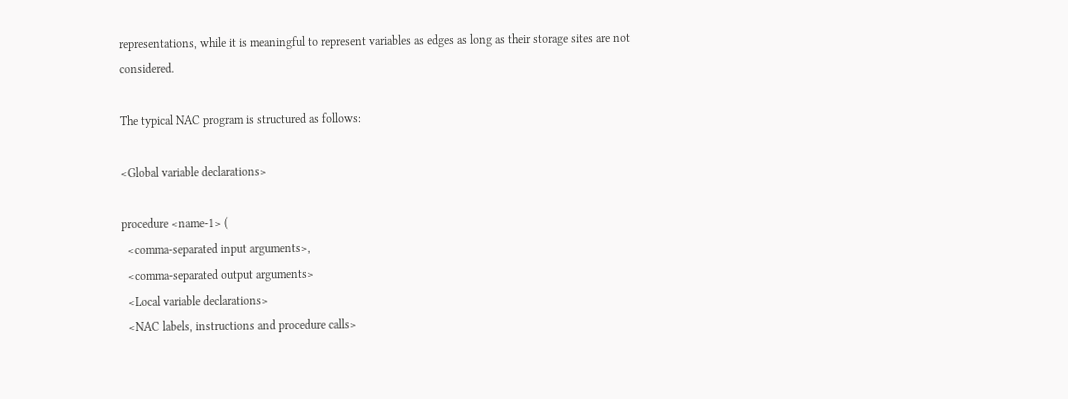representations, while it is meaningful to represent variables as edges as long as their storage sites are not considered.

The typical NAC program is structured as follows:

<Global variable declarations>

procedure <name-1> (
  <comma-separated input arguments>,
  <comma-separated output arguments>
  <Local variable declarations>
  <NAC labels, instructions and procedure calls>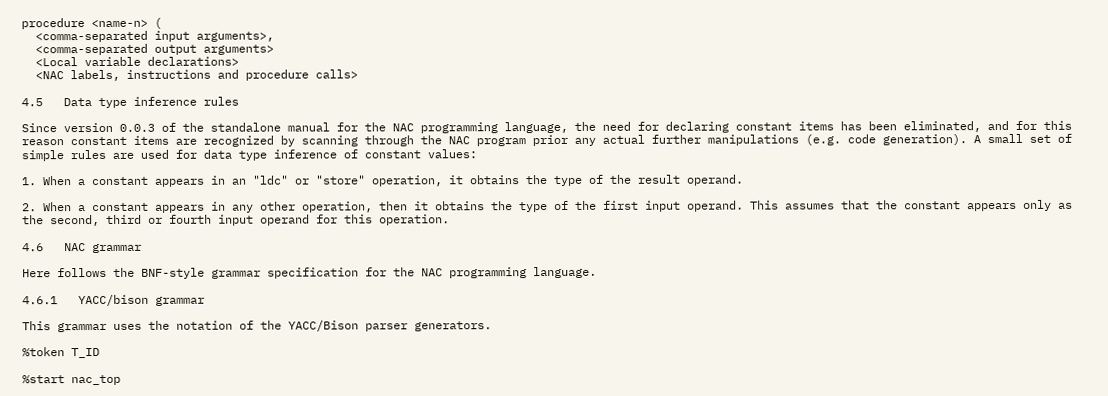procedure <name-n> (
  <comma-separated input arguments>,
  <comma-separated output arguments>
  <Local variable declarations>
  <NAC labels, instructions and procedure calls>

4.5   Data type inference rules

Since version 0.0.3 of the standalone manual for the NAC programming language, the need for declaring constant items has been eliminated, and for this reason constant items are recognized by scanning through the NAC program prior any actual further manipulations (e.g. code generation). A small set of simple rules are used for data type inference of constant values:

1. When a constant appears in an "ldc" or "store" operation, it obtains the type of the result operand.

2. When a constant appears in any other operation, then it obtains the type of the first input operand. This assumes that the constant appears only as the second, third or fourth input operand for this operation.

4.6   NAC grammar

Here follows the BNF-style grammar specification for the NAC programming language.

4.6.1   YACC/bison grammar

This grammar uses the notation of the YACC/Bison parser generators.

%token T_ID

%start nac_top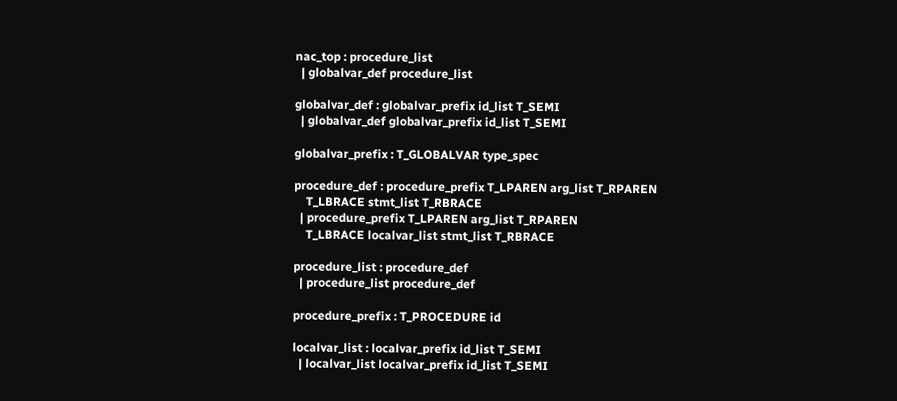nac_top : procedure_list
  | globalvar_def procedure_list

globalvar_def : globalvar_prefix id_list T_SEMI
  | globalvar_def globalvar_prefix id_list T_SEMI

globalvar_prefix : T_GLOBALVAR type_spec

procedure_def : procedure_prefix T_LPAREN arg_list T_RPAREN
    T_LBRACE stmt_list T_RBRACE
  | procedure_prefix T_LPAREN arg_list T_RPAREN
    T_LBRACE localvar_list stmt_list T_RBRACE

procedure_list : procedure_def
  | procedure_list procedure_def

procedure_prefix : T_PROCEDURE id

localvar_list : localvar_prefix id_list T_SEMI
  | localvar_list localvar_prefix id_list T_SEMI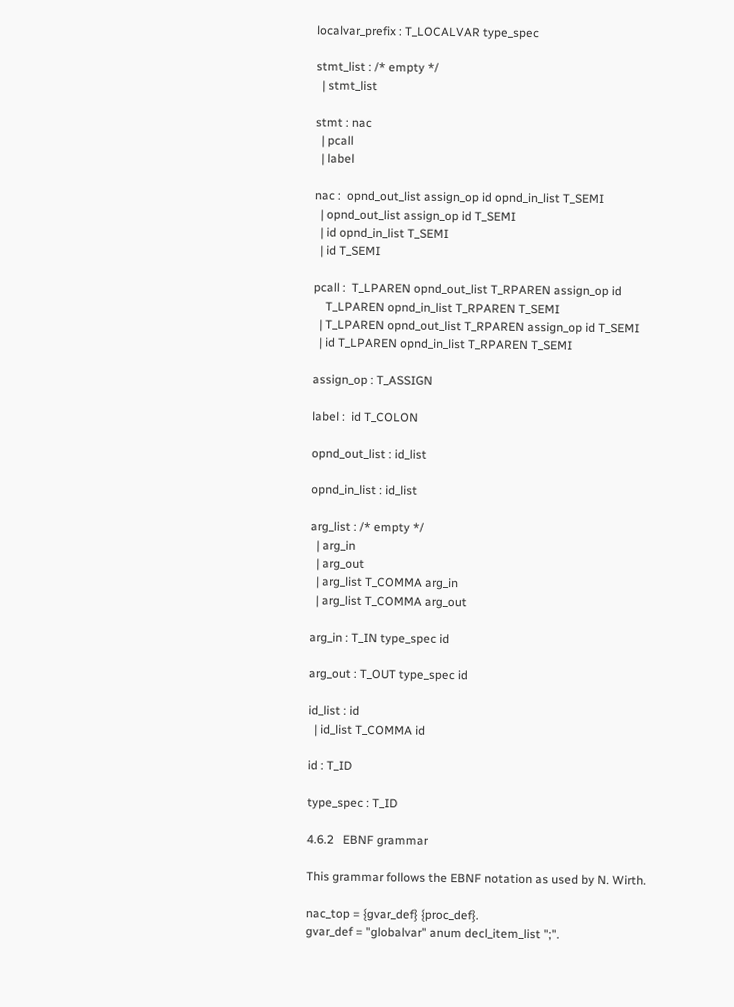localvar_prefix : T_LOCALVAR type_spec

stmt_list : /* empty */
  | stmt_list

stmt : nac
  | pcall
  | label

nac :  opnd_out_list assign_op id opnd_in_list T_SEMI
  | opnd_out_list assign_op id T_SEMI
  | id opnd_in_list T_SEMI
  | id T_SEMI

pcall :  T_LPAREN opnd_out_list T_RPAREN assign_op id
    T_LPAREN opnd_in_list T_RPAREN T_SEMI
  | T_LPAREN opnd_out_list T_RPAREN assign_op id T_SEMI
  | id T_LPAREN opnd_in_list T_RPAREN T_SEMI

assign_op : T_ASSIGN

label :  id T_COLON

opnd_out_list : id_list

opnd_in_list : id_list

arg_list : /* empty */
  | arg_in
  | arg_out
  | arg_list T_COMMA arg_in
  | arg_list T_COMMA arg_out

arg_in : T_IN type_spec id

arg_out : T_OUT type_spec id

id_list : id
  | id_list T_COMMA id

id : T_ID

type_spec : T_ID

4.6.2   EBNF grammar

This grammar follows the EBNF notation as used by N. Wirth.

nac_top = {gvar_def} {proc_def}.
gvar_def = "globalvar" anum decl_item_list ";".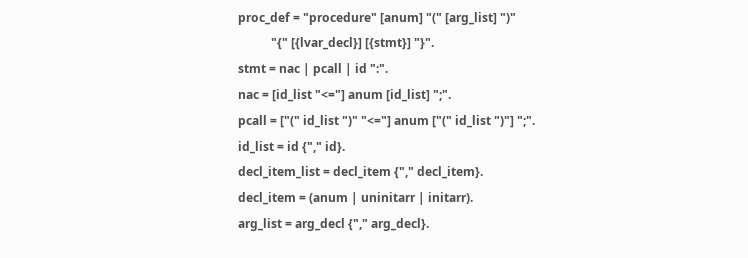proc_def = "procedure" [anum] "(" [arg_list] ")"
           "{" [{lvar_decl}] [{stmt}] "}".
stmt = nac | pcall | id ":".
nac = [id_list "<="] anum [id_list] ";".
pcall = ["(" id_list ")" "<="] anum ["(" id_list ")"] ";".
id_list = id {"," id}.
decl_item_list = decl_item {"," decl_item}.
decl_item = (anum | uninitarr | initarr).
arg_list = arg_decl {"," arg_decl}.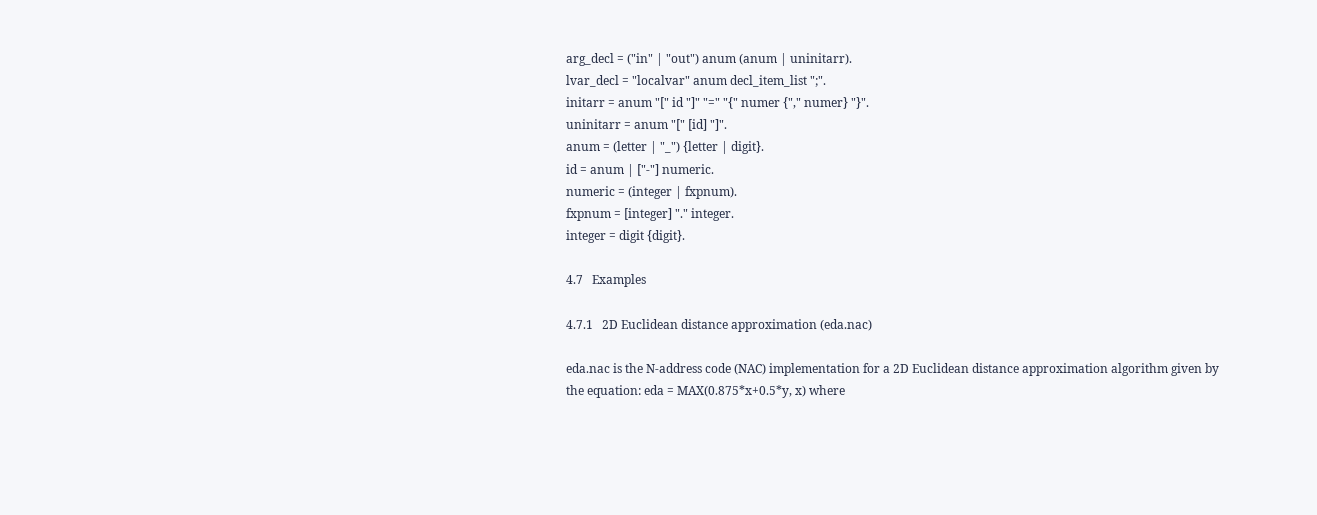arg_decl = ("in" | "out") anum (anum | uninitarr).
lvar_decl = "localvar" anum decl_item_list ";".
initarr = anum "[" id "]" "=" "{" numer {"," numer} "}".
uninitarr = anum "[" [id] "]".
anum = (letter | "_") {letter | digit}.
id = anum | ["-"] numeric.
numeric = (integer | fxpnum).
fxpnum = [integer] "." integer.
integer = digit {digit}.

4.7   Examples

4.7.1   2D Euclidean distance approximation (eda.nac)

eda.nac is the N-address code (NAC) implementation for a 2D Euclidean distance approximation algorithm given by the equation: eda = MAX(0.875*x+0.5*y, x) where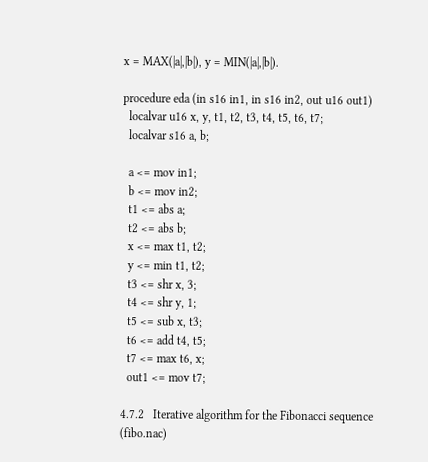x = MAX(|a|,|b|), y = MIN(|a|,|b|).

procedure eda (in s16 in1, in s16 in2, out u16 out1)
  localvar u16 x, y, t1, t2, t3, t4, t5, t6, t7;
  localvar s16 a, b;

  a <= mov in1;
  b <= mov in2;
  t1 <= abs a;
  t2 <= abs b;
  x <= max t1, t2;
  y <= min t1, t2;
  t3 <= shr x, 3;
  t4 <= shr y, 1;
  t5 <= sub x, t3;
  t6 <= add t4, t5;
  t7 <= max t6, x;
  out1 <= mov t7;

4.7.2   Iterative algorithm for the Fibonacci sequence (fibo.nac)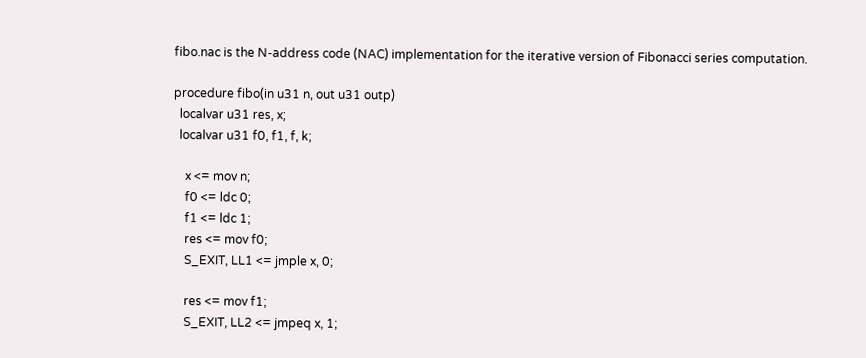fibo.nac is the N-address code (NAC) implementation for the iterative version of Fibonacci series computation.

procedure fibo(in u31 n, out u31 outp)
  localvar u31 res, x;
  localvar u31 f0, f1, f, k;

    x <= mov n;
    f0 <= ldc 0;
    f1 <= ldc 1;
    res <= mov f0;
    S_EXIT, LL1 <= jmple x, 0;

    res <= mov f1;
    S_EXIT, LL2 <= jmpeq x, 1;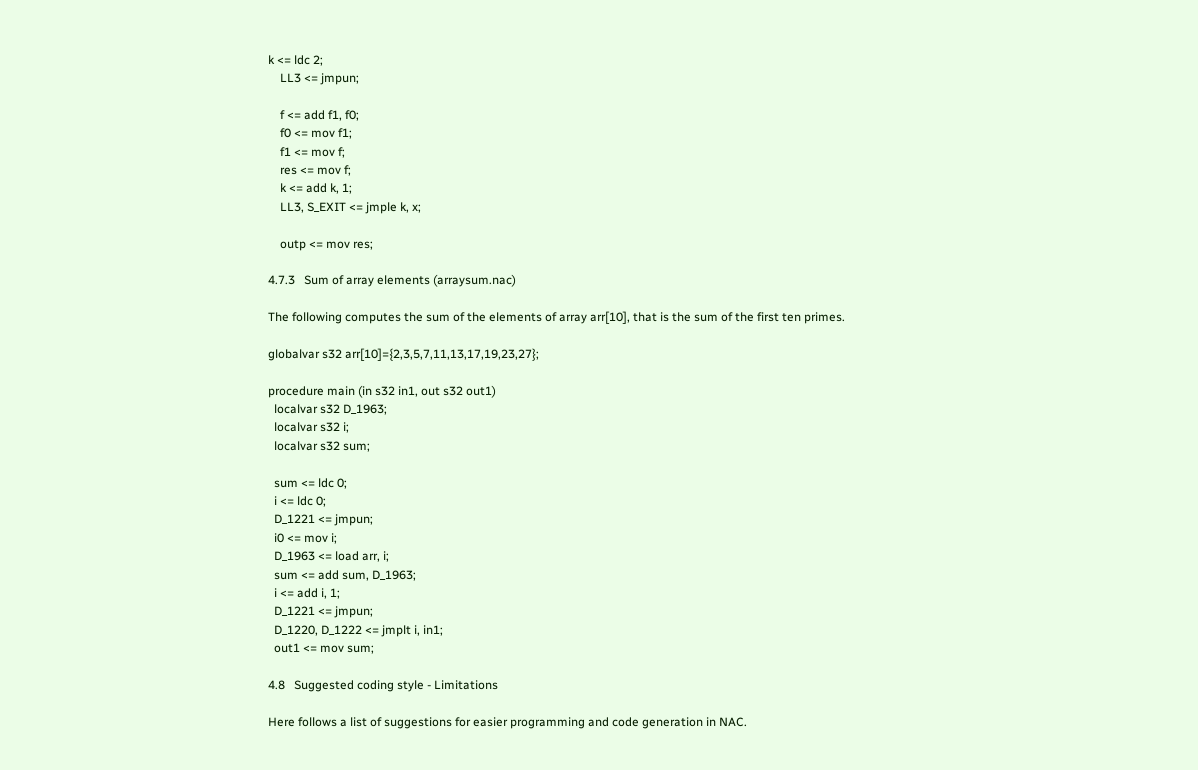k <= ldc 2;
    LL3 <= jmpun;

    f <= add f1, f0;
    f0 <= mov f1;
    f1 <= mov f;
    res <= mov f;
    k <= add k, 1;
    LL3, S_EXIT <= jmple k, x;

    outp <= mov res;

4.7.3   Sum of array elements (arraysum.nac)

The following computes the sum of the elements of array arr[10], that is the sum of the first ten primes.

globalvar s32 arr[10]={2,3,5,7,11,13,17,19,23,27};

procedure main (in s32 in1, out s32 out1)
  localvar s32 D_1963;
  localvar s32 i;
  localvar s32 sum;

  sum <= ldc 0;
  i <= ldc 0;
  D_1221 <= jmpun;
  i0 <= mov i;
  D_1963 <= load arr, i;
  sum <= add sum, D_1963;
  i <= add i, 1;
  D_1221 <= jmpun;
  D_1220, D_1222 <= jmplt i, in1;
  out1 <= mov sum;

4.8   Suggested coding style - Limitations

Here follows a list of suggestions for easier programming and code generation in NAC.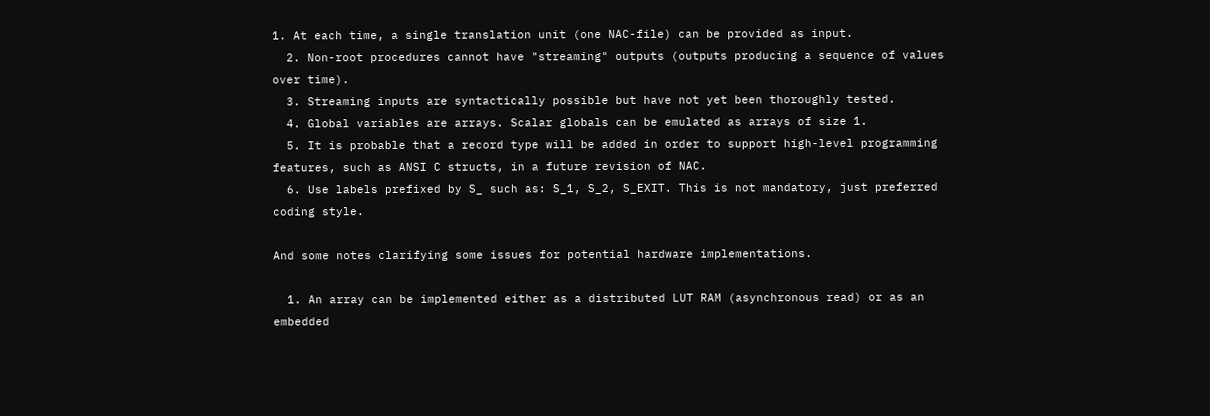1. At each time, a single translation unit (one NAC-file) can be provided as input.
  2. Non-root procedures cannot have "streaming" outputs (outputs producing a sequence of values over time).
  3. Streaming inputs are syntactically possible but have not yet been thoroughly tested.
  4. Global variables are arrays. Scalar globals can be emulated as arrays of size 1.
  5. It is probable that a record type will be added in order to support high-level programming features, such as ANSI C structs, in a future revision of NAC.
  6. Use labels prefixed by S_ such as: S_1, S_2, S_EXIT. This is not mandatory, just preferred coding style.

And some notes clarifying some issues for potential hardware implementations.

  1. An array can be implemented either as a distributed LUT RAM (asynchronous read) or as an embedded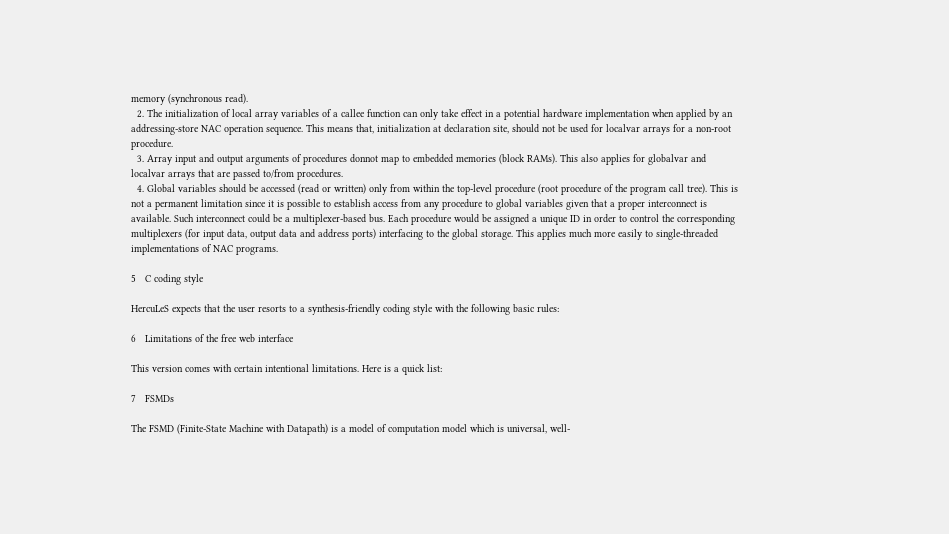memory (synchronous read).
  2. The initialization of local array variables of a callee function can only take effect in a potential hardware implementation when applied by an addressing-store NAC operation sequence. This means that, initialization at declaration site, should not be used for localvar arrays for a non-root procedure.
  3. Array input and output arguments of procedures donnot map to embedded memories (block RAMs). This also applies for globalvar and localvar arrays that are passed to/from procedures.
  4. Global variables should be accessed (read or written) only from within the top-level procedure (root procedure of the program call tree). This is not a permanent limitation since it is possible to establish access from any procedure to global variables given that a proper interconnect is available. Such interconnect could be a multiplexer-based bus. Each procedure would be assigned a unique ID in order to control the corresponding multiplexers (for input data, output data and address ports) interfacing to the global storage. This applies much more easily to single-threaded implementations of NAC programs.

5   C coding style

HercuLeS expects that the user resorts to a synthesis-friendly coding style with the following basic rules:

6   Limitations of the free web interface

This version comes with certain intentional limitations. Here is a quick list:

7   FSMDs

The FSMD (Finite-State Machine with Datapath) is a model of computation model which is universal, well-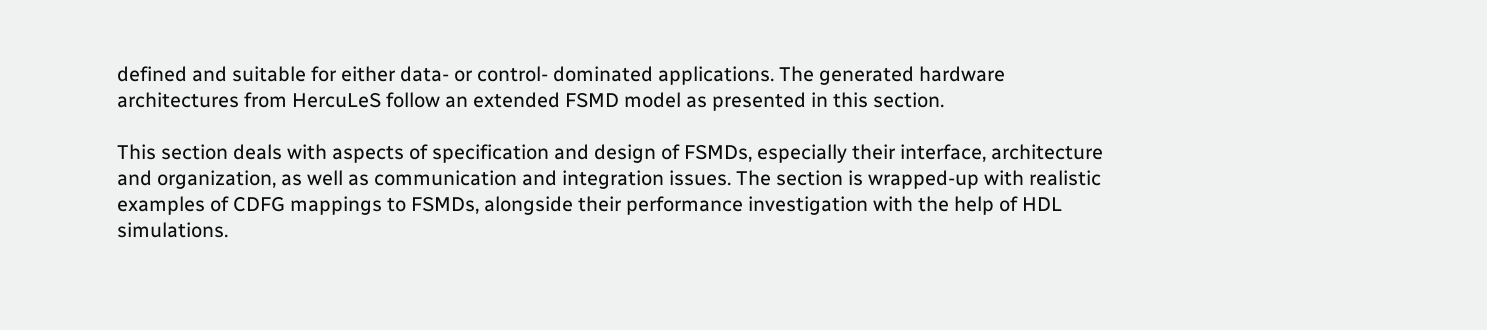defined and suitable for either data- or control- dominated applications. The generated hardware architectures from HercuLeS follow an extended FSMD model as presented in this section.

This section deals with aspects of specification and design of FSMDs, especially their interface, architecture and organization, as well as communication and integration issues. The section is wrapped-up with realistic examples of CDFG mappings to FSMDs, alongside their performance investigation with the help of HDL simulations.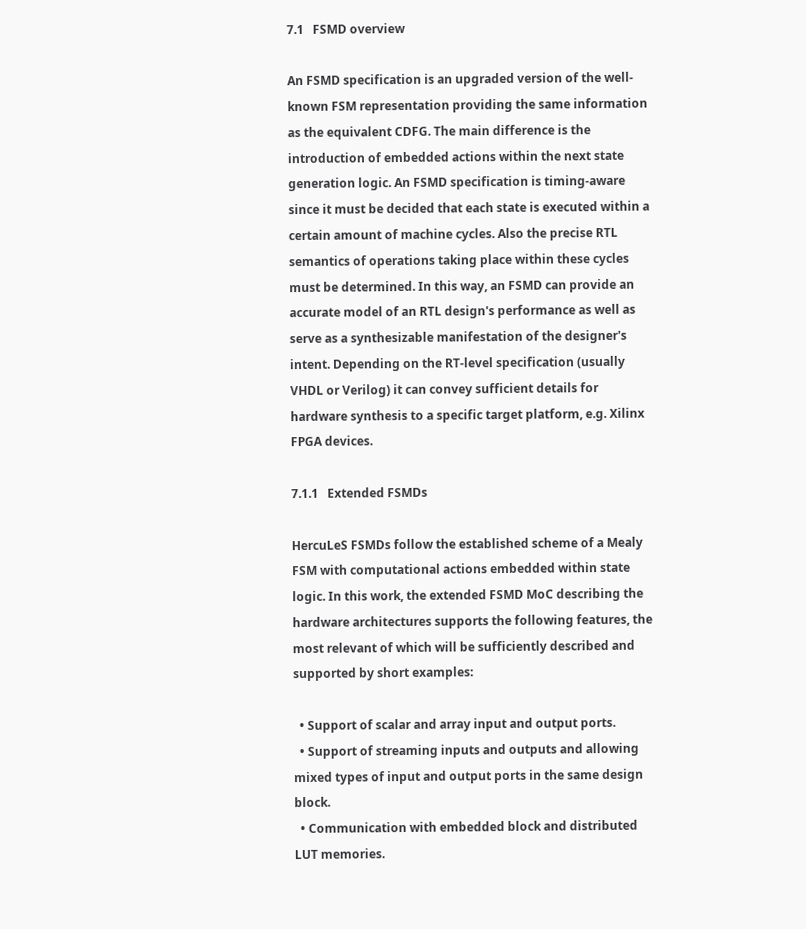7.1   FSMD overview

An FSMD specification is an upgraded version of the well-known FSM representation providing the same information as the equivalent CDFG. The main difference is the introduction of embedded actions within the next state generation logic. An FSMD specification is timing-aware since it must be decided that each state is executed within a certain amount of machine cycles. Also the precise RTL semantics of operations taking place within these cycles must be determined. In this way, an FSMD can provide an accurate model of an RTL design's performance as well as serve as a synthesizable manifestation of the designer's intent. Depending on the RT-level specification (usually VHDL or Verilog) it can convey sufficient details for hardware synthesis to a specific target platform, e.g. Xilinx FPGA devices.

7.1.1   Extended FSMDs

HercuLeS FSMDs follow the established scheme of a Mealy FSM with computational actions embedded within state logic. In this work, the extended FSMD MoC describing the hardware architectures supports the following features, the most relevant of which will be sufficiently described and supported by short examples:

  • Support of scalar and array input and output ports.
  • Support of streaming inputs and outputs and allowing mixed types of input and output ports in the same design block.
  • Communication with embedded block and distributed LUT memories.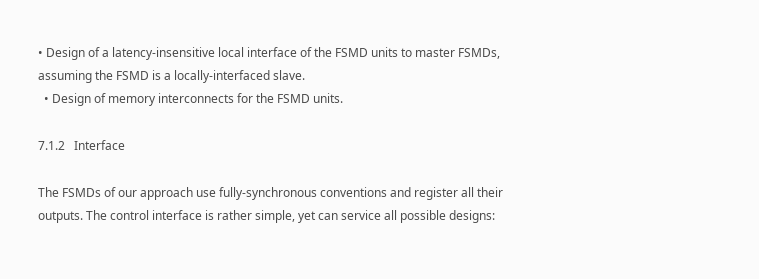• Design of a latency-insensitive local interface of the FSMD units to master FSMDs, assuming the FSMD is a locally-interfaced slave.
  • Design of memory interconnects for the FSMD units.

7.1.2   Interface

The FSMDs of our approach use fully-synchronous conventions and register all their outputs. The control interface is rather simple, yet can service all possible designs: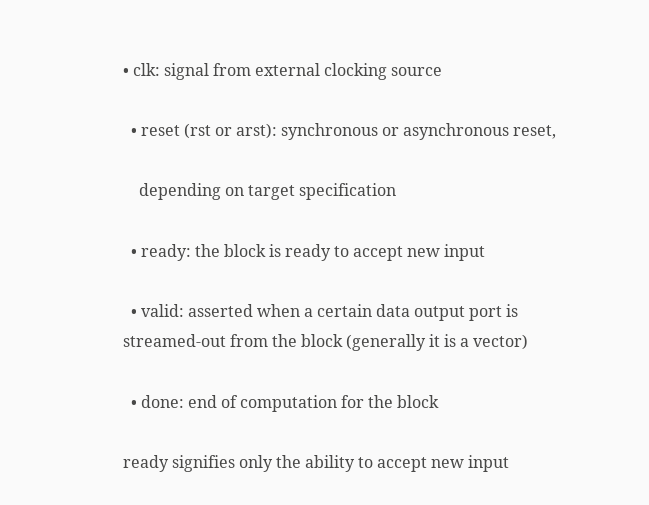• clk: signal from external clocking source

  • reset (rst or arst): synchronous or asynchronous reset,

    depending on target specification

  • ready: the block is ready to accept new input

  • valid: asserted when a certain data output port is streamed-out from the block (generally it is a vector)

  • done: end of computation for the block

ready signifies only the ability to accept new input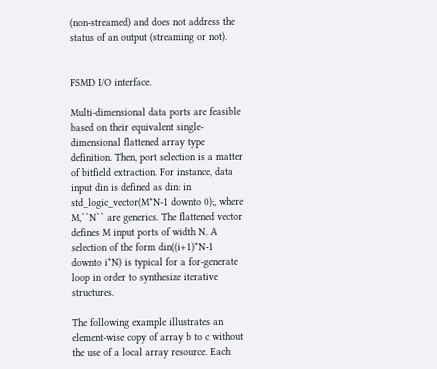(non-streamed) and does not address the status of an output (streaming or not).


FSMD I/O interface.

Multi-dimensional data ports are feasible based on their equivalent single- dimensional flattened array type definition. Then, port selection is a matter of bitfield extraction. For instance, data input din is defined as din: in std_logic_vector(M*N-1 downto 0);, where M,``N`` are generics. The flattened vector defines M input ports of width N. A selection of the form din((i+1)*N-1 downto i*N) is typical for a for-generate loop in order to synthesize iterative structures.

The following example illustrates an element-wise copy of array b to c without the use of a local array resource. Each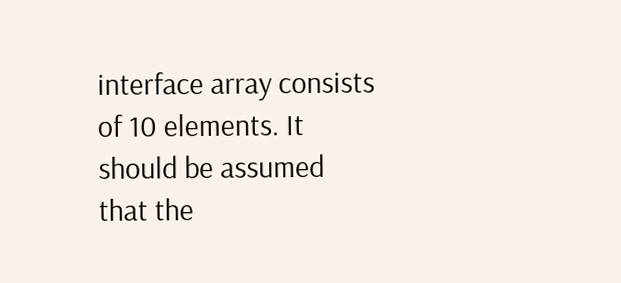interface array consists of 10 elements. It should be assumed that the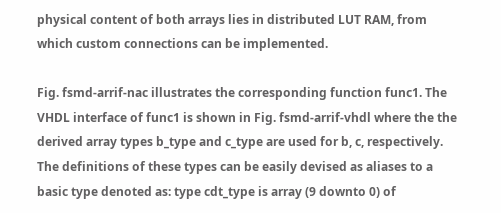physical content of both arrays lies in distributed LUT RAM, from which custom connections can be implemented.

Fig. fsmd-arrif-nac illustrates the corresponding function func1. The VHDL interface of func1 is shown in Fig. fsmd-arrif-vhdl where the the derived array types b_type and c_type are used for b, c, respectively. The definitions of these types can be easily devised as aliases to a basic type denoted as: type cdt_type is array (9 downto 0) of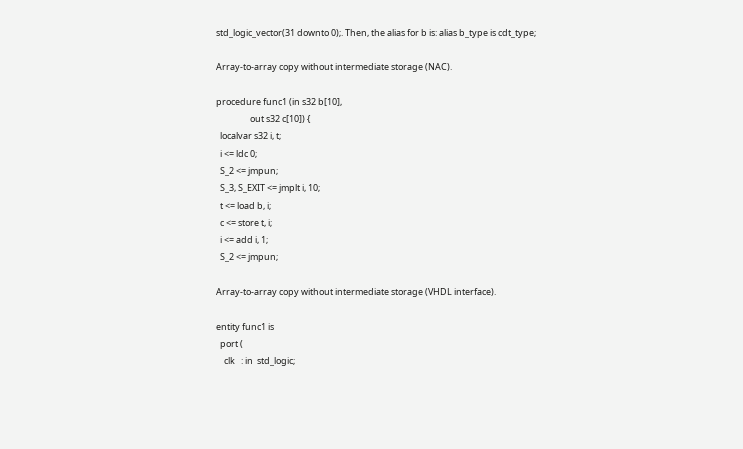std_logic_vector(31 downto 0);. Then, the alias for b is: alias b_type is cdt_type;

Array-to-array copy without intermediate storage (NAC).

procedure func1 (in s32 b[10],
                 out s32 c[10]) {
  localvar s32 i, t;
  i <= ldc 0;
  S_2 <= jmpun;
  S_3, S_EXIT <= jmplt i, 10;
  t <= load b, i;
  c <= store t, i;
  i <= add i, 1;
  S_2 <= jmpun;

Array-to-array copy without intermediate storage (VHDL interface).

entity func1 is
  port (
    clk   : in  std_logic;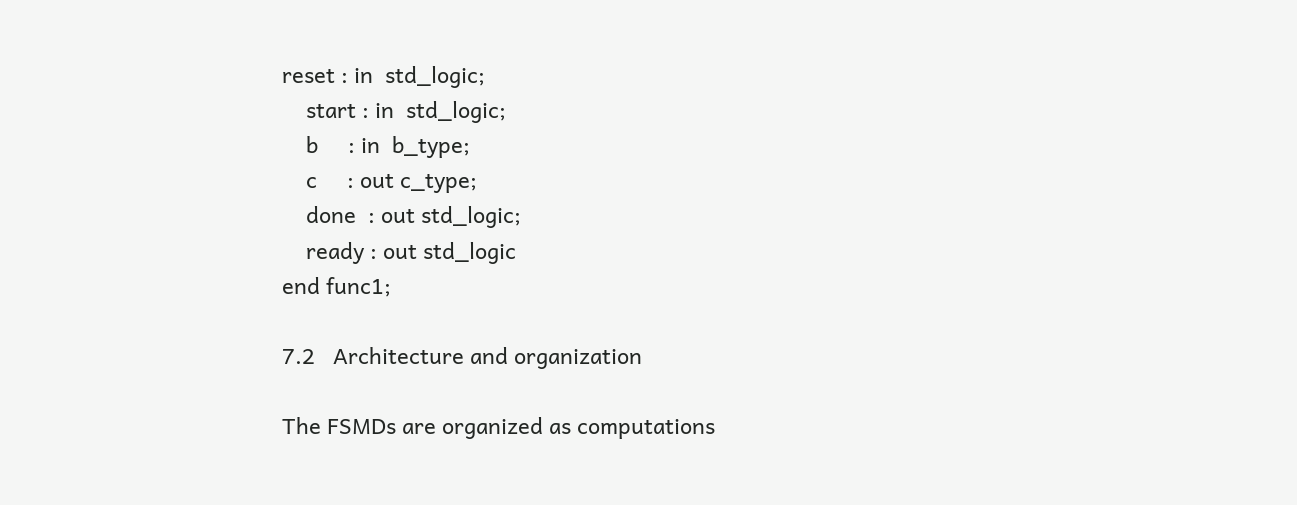reset : in  std_logic;
    start : in  std_logic;
    b     : in  b_type;
    c     : out c_type;
    done  : out std_logic;
    ready : out std_logic
end func1;

7.2   Architecture and organization

The FSMDs are organized as computations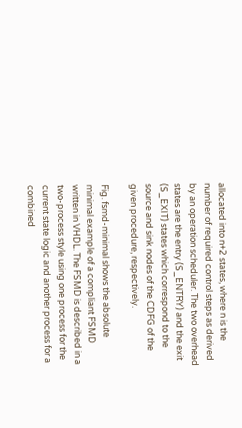allocated into n+2 states, where n is the number of required control steps as derived by an operation scheduler. The two overhead states are the entry (S_ENTRY) and the exit (S_EXIT) states which correspond to the source and sink nodes of the CDFG of the given procedure, respectively.

Fig. fsmd-minimal shows the absolute minimal example of a compliant FSMD written in VHDL. The FSMD is described in a two-process style using one process for the current state logic and another process for a combined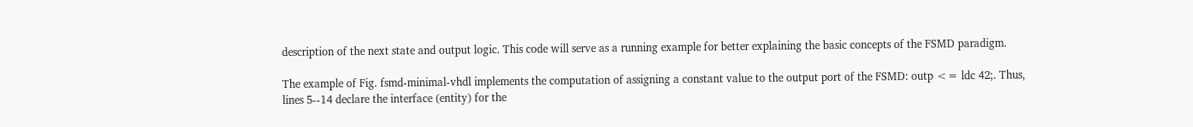description of the next state and output logic. This code will serve as a running example for better explaining the basic concepts of the FSMD paradigm.

The example of Fig. fsmd-minimal-vhdl implements the computation of assigning a constant value to the output port of the FSMD: outp <= ldc 42;. Thus, lines 5--14 declare the interface (entity) for the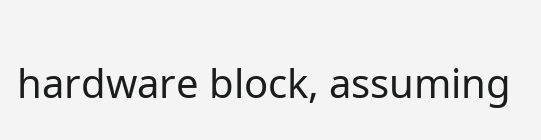hardware block, assuming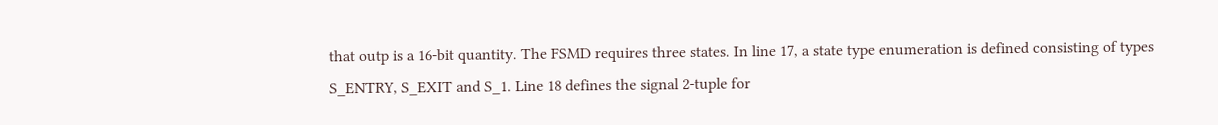that outp is a 16-bit quantity. The FSMD requires three states. In line 17, a state type enumeration is defined consisting of types S_ENTRY, S_EXIT and S_1. Line 18 defines the signal 2-tuple for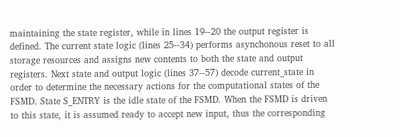maintaining the state register, while in lines 19--20 the output register is defined. The current state logic (lines 25--34) performs asynchonous reset to all storage resources and assigns new contents to both the state and output registers. Next state and output logic (lines 37--57) decode current_state in order to determine the necessary actions for the computational states of the FSMD. State S_ENTRY is the idle state of the FSMD. When the FSMD is driven to this state, it is assumed ready to accept new input, thus the corresponding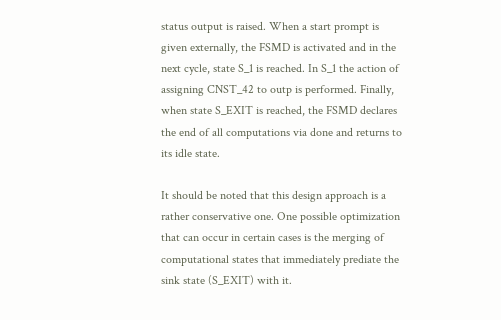status output is raised. When a start prompt is given externally, the FSMD is activated and in the next cycle, state S_1 is reached. In S_1 the action of assigning CNST_42 to outp is performed. Finally, when state S_EXIT is reached, the FSMD declares the end of all computations via done and returns to its idle state.

It should be noted that this design approach is a rather conservative one. One possible optimization that can occur in certain cases is the merging of computational states that immediately prediate the sink state (S_EXIT) with it.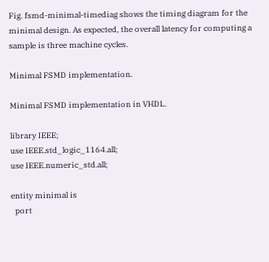Fig. fsmd-minimal-timediag shows the timing diagram for the minimal design. As expected, the overall latency for computing a sample is three machine cycles.

Minimal FSMD implementation.

Minimal FSMD implementation in VHDL.

library IEEE;
use IEEE.std_logic_1164.all;
use IEEE.numeric_std.all;

entity minimal is
  port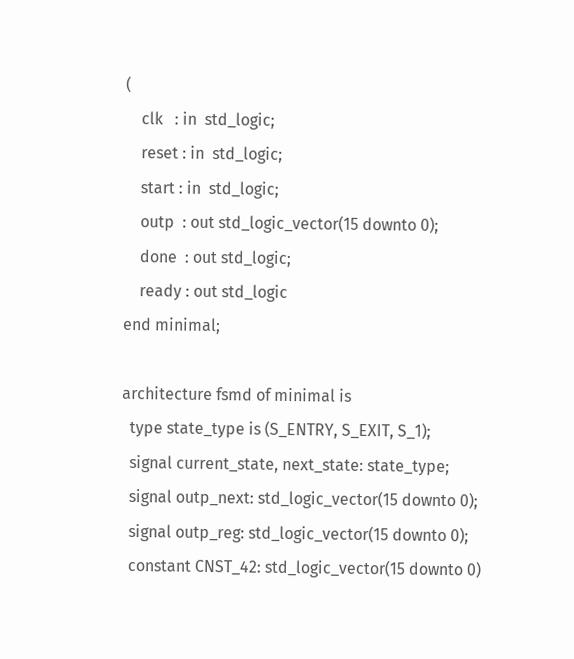(
    clk   : in  std_logic;
    reset : in  std_logic;
    start : in  std_logic;
    outp  : out std_logic_vector(15 downto 0);
    done  : out std_logic;
    ready : out std_logic
end minimal;

architecture fsmd of minimal is
  type state_type is (S_ENTRY, S_EXIT, S_1);
  signal current_state, next_state: state_type;
  signal outp_next: std_logic_vector(15 downto 0);
  signal outp_reg: std_logic_vector(15 downto 0);
  constant CNST_42: std_logic_vector(15 downto 0)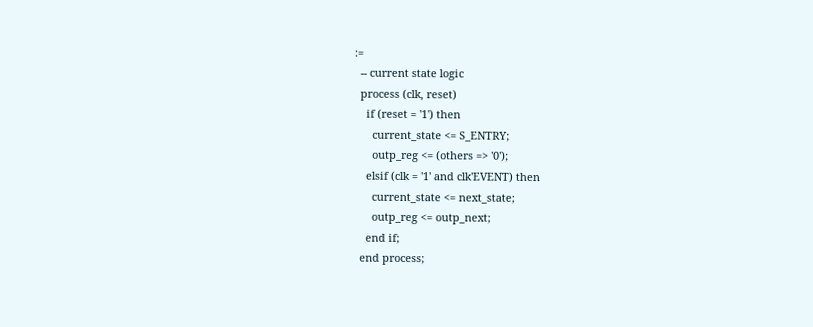:=
  -- current state logic
  process (clk, reset)
    if (reset = '1') then
      current_state <= S_ENTRY;
      outp_reg <= (others => '0');
    elsif (clk = '1' and clk'EVENT) then
      current_state <= next_state;
      outp_reg <= outp_next;
    end if;
  end process;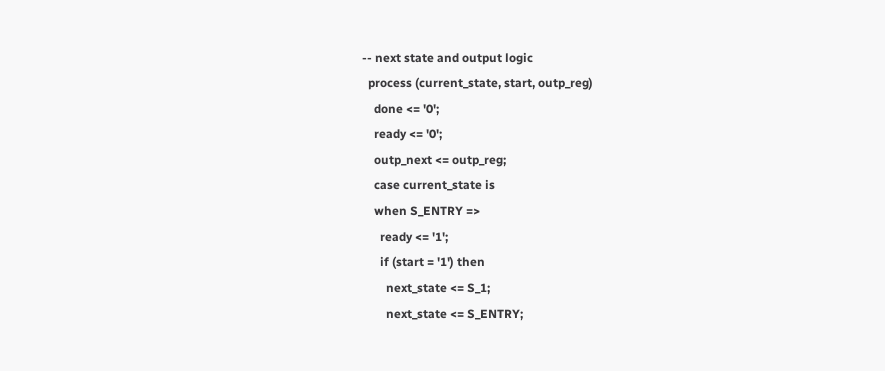-- next state and output logic
  process (current_state, start, outp_reg)
    done <= '0';
    ready <= '0';
    outp_next <= outp_reg;
    case current_state is
    when S_ENTRY =>
      ready <= '1';
      if (start = '1') then
        next_state <= S_1;
        next_state <= S_ENTRY;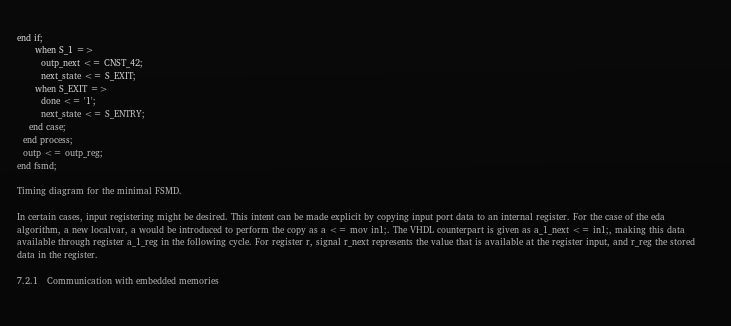end if;
      when S_1 =>
        outp_next <= CNST_42;
        next_state <= S_EXIT;
      when S_EXIT =>
        done <= '1';
        next_state <= S_ENTRY;
    end case;
  end process;
  outp <= outp_reg;
end fsmd;

Timing diagram for the minimal FSMD.

In certain cases, input registering might be desired. This intent can be made explicit by copying input port data to an internal register. For the case of the eda algorithm, a new localvar, a would be introduced to perform the copy as a <= mov in1;. The VHDL counterpart is given as a_1_next <= in1;, making this data available through register a_1_reg in the following cycle. For register r, signal r_next represents the value that is available at the register input, and r_reg the stored data in the register.

7.2.1   Communication with embedded memories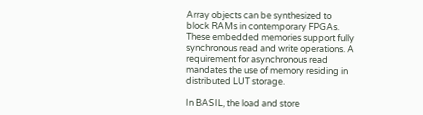Array objects can be synthesized to block RAMs in contemporary FPGAs. These embedded memories support fully synchronous read and write operations. A requirement for asynchronous read mandates the use of memory residing in distributed LUT storage.

In BASIL, the load and store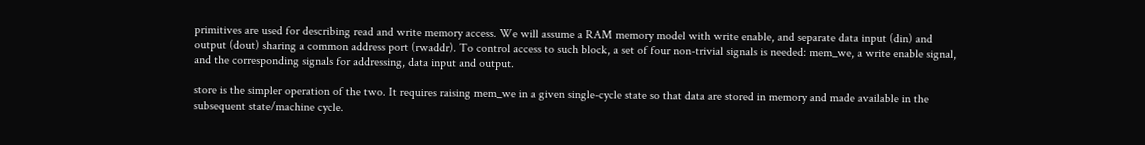primitives are used for describing read and write memory access. We will assume a RAM memory model with write enable, and separate data input (din) and output (dout) sharing a common address port (rwaddr). To control access to such block, a set of four non-trivial signals is needed: mem_we, a write enable signal, and the corresponding signals for addressing, data input and output.

store is the simpler operation of the two. It requires raising mem_we in a given single-cycle state so that data are stored in memory and made available in the subsequent state/machine cycle.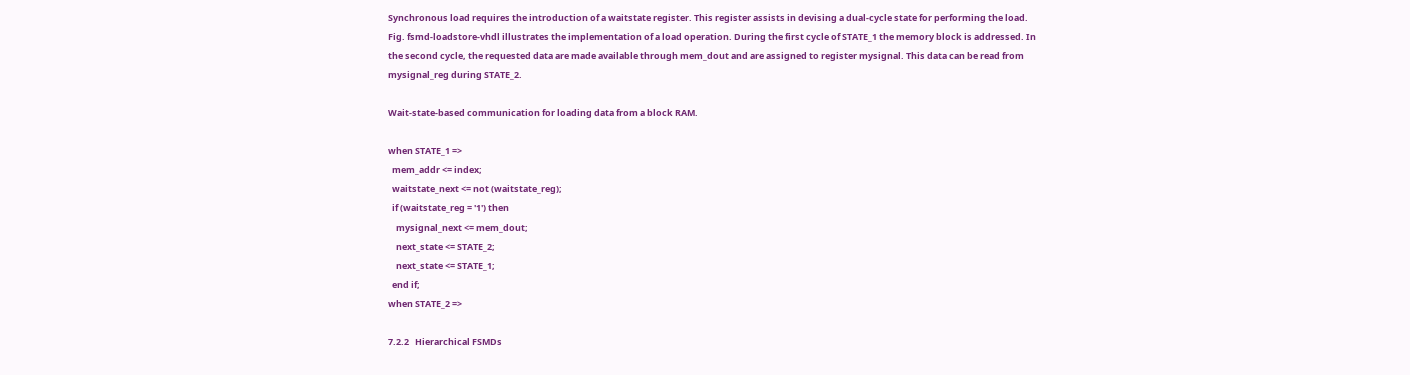Synchronous load requires the introduction of a waitstate register. This register assists in devising a dual-cycle state for performing the load. Fig. fsmd-loadstore-vhdl illustrates the implementation of a load operation. During the first cycle of STATE_1 the memory block is addressed. In the second cycle, the requested data are made available through mem_dout and are assigned to register mysignal. This data can be read from mysignal_reg during STATE_2.

Wait-state-based communication for loading data from a block RAM.

when STATE_1 =>
  mem_addr <= index;
  waitstate_next <= not (waitstate_reg);
  if (waitstate_reg = '1') then
    mysignal_next <= mem_dout;
    next_state <= STATE_2;
    next_state <= STATE_1;
  end if;
when STATE_2 =>

7.2.2   Hierarchical FSMDs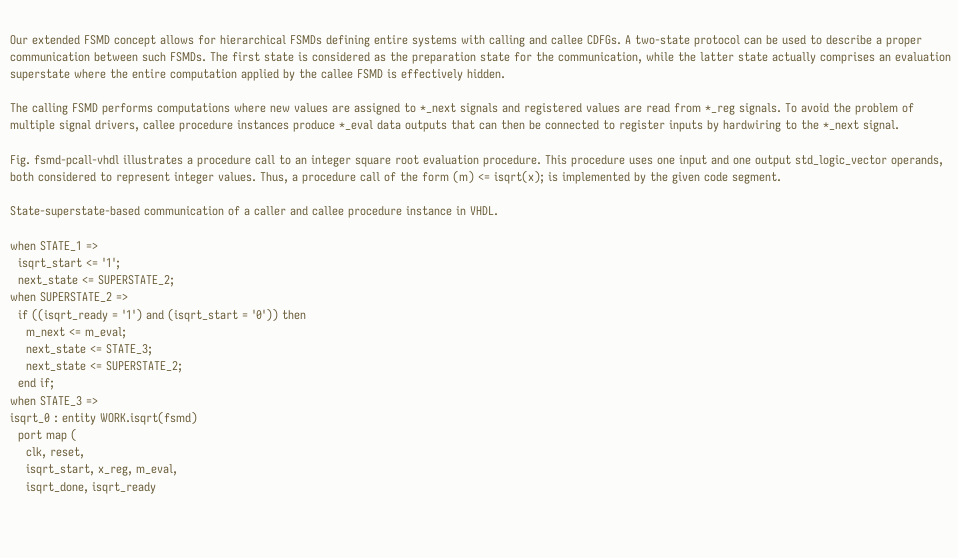Our extended FSMD concept allows for hierarchical FSMDs defining entire systems with calling and callee CDFGs. A two-state protocol can be used to describe a proper communication between such FSMDs. The first state is considered as the preparation state for the communication, while the latter state actually comprises an evaluation superstate where the entire computation applied by the callee FSMD is effectively hidden.

The calling FSMD performs computations where new values are assigned to *_next signals and registered values are read from *_reg signals. To avoid the problem of multiple signal drivers, callee procedure instances produce *_eval data outputs that can then be connected to register inputs by hardwiring to the *_next signal.

Fig. fsmd-pcall-vhdl illustrates a procedure call to an integer square root evaluation procedure. This procedure uses one input and one output std_logic_vector operands, both considered to represent integer values. Thus, a procedure call of the form (m) <= isqrt(x); is implemented by the given code segment.

State-superstate-based communication of a caller and callee procedure instance in VHDL.

when STATE_1 =>
  isqrt_start <= '1';
  next_state <= SUPERSTATE_2;
when SUPERSTATE_2 =>
  if ((isqrt_ready = '1') and (isqrt_start = '0')) then
    m_next <= m_eval;
    next_state <= STATE_3;
    next_state <= SUPERSTATE_2;
  end if;
when STATE_3 =>
isqrt_0 : entity WORK.isqrt(fsmd)
  port map (
    clk, reset,
    isqrt_start, x_reg, m_eval,
    isqrt_done, isqrt_ready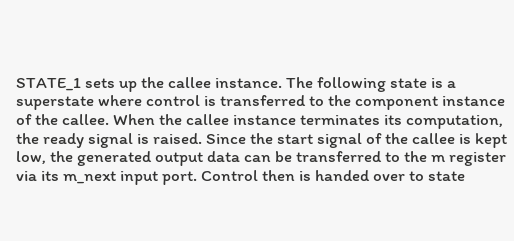STATE_1 sets up the callee instance. The following state is a superstate where control is transferred to the component instance of the callee. When the callee instance terminates its computation, the ready signal is raised. Since the start signal of the callee is kept low, the generated output data can be transferred to the m register via its m_next input port. Control then is handed over to state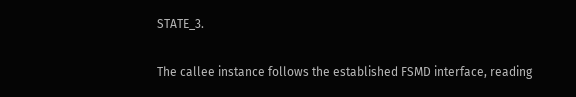STATE_3.

The callee instance follows the established FSMD interface, reading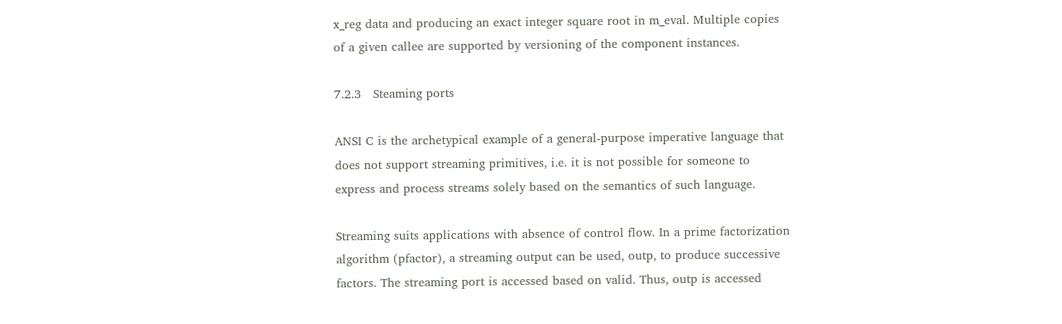x_reg data and producing an exact integer square root in m_eval. Multiple copies of a given callee are supported by versioning of the component instances.

7.2.3   Steaming ports

ANSI C is the archetypical example of a general-purpose imperative language that does not support streaming primitives, i.e. it is not possible for someone to express and process streams solely based on the semantics of such language.

Streaming suits applications with absence of control flow. In a prime factorization algorithm (pfactor), a streaming output can be used, outp, to produce successive factors. The streaming port is accessed based on valid. Thus, outp is accessed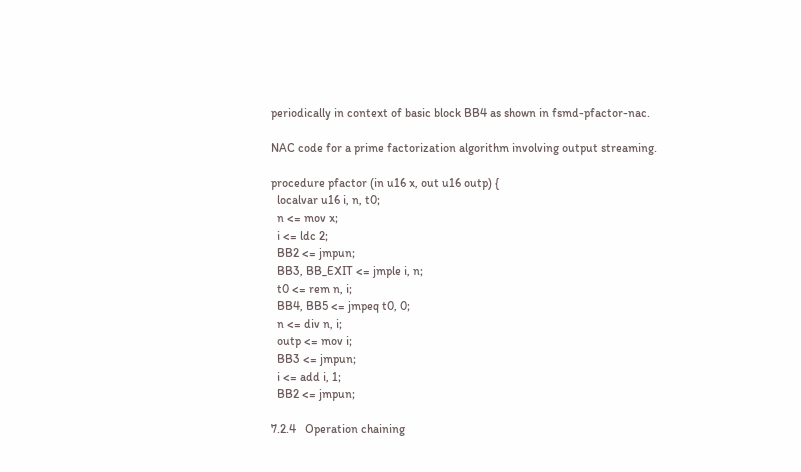periodically in context of basic block BB4 as shown in fsmd-pfactor-nac.

NAC code for a prime factorization algorithm involving output streaming.

procedure pfactor (in u16 x, out u16 outp) {
  localvar u16 i, n, t0;
  n <= mov x;
  i <= ldc 2;
  BB2 <= jmpun;
  BB3, BB_EXIT <= jmple i, n;
  t0 <= rem n, i;
  BB4, BB5 <= jmpeq t0, 0;
  n <= div n, i;
  outp <= mov i;
  BB3 <= jmpun;
  i <= add i, 1;
  BB2 <= jmpun;

7.2.4   Operation chaining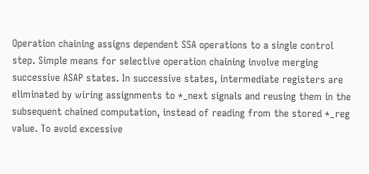Operation chaining assigns dependent SSA operations to a single control step. Simple means for selective operation chaining involve merging successive ASAP states. In successive states, intermediate registers are eliminated by wiring assignments to *_next signals and reusing them in the subsequent chained computation, instead of reading from the stored *_reg value. To avoid excessive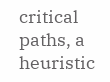critical paths, a heuristic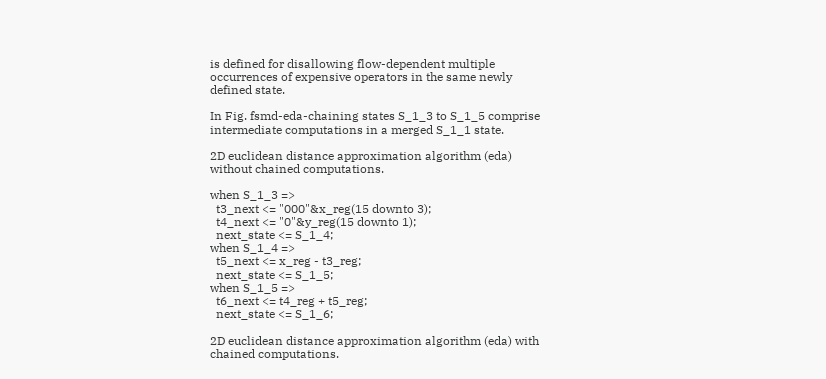is defined for disallowing flow-dependent multiple occurrences of expensive operators in the same newly defined state.

In Fig. fsmd-eda-chaining states S_1_3 to S_1_5 comprise intermediate computations in a merged S_1_1 state.

2D euclidean distance approximation algorithm (eda) without chained computations.

when S_1_3 =>
  t3_next <= "000"&x_reg(15 downto 3);
  t4_next <= "0"&y_reg(15 downto 1);
  next_state <= S_1_4;
when S_1_4 =>
  t5_next <= x_reg - t3_reg;
  next_state <= S_1_5;
when S_1_5 =>
  t6_next <= t4_reg + t5_reg;
  next_state <= S_1_6;

2D euclidean distance approximation algorithm (eda) with chained computations.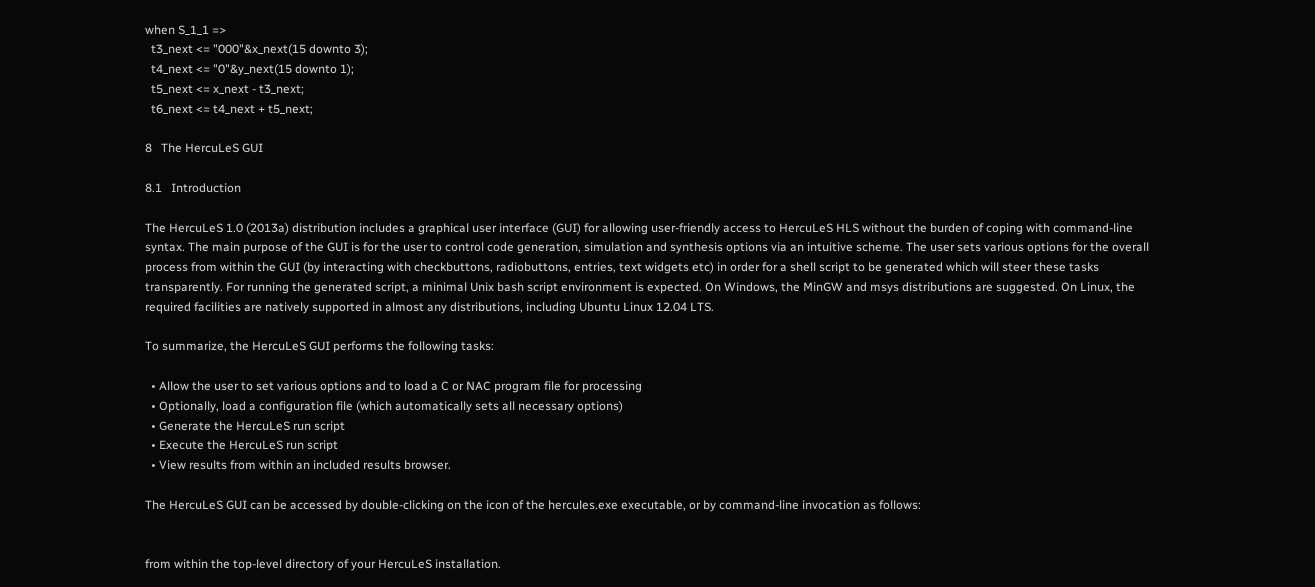when S_1_1 =>
  t3_next <= "000"&x_next(15 downto 3);
  t4_next <= "0"&y_next(15 downto 1);
  t5_next <= x_next - t3_next;
  t6_next <= t4_next + t5_next;

8   The HercuLeS GUI

8.1   Introduction

The HercuLeS 1.0 (2013a) distribution includes a graphical user interface (GUI) for allowing user-friendly access to HercuLeS HLS without the burden of coping with command-line syntax. The main purpose of the GUI is for the user to control code generation, simulation and synthesis options via an intuitive scheme. The user sets various options for the overall process from within the GUI (by interacting with checkbuttons, radiobuttons, entries, text widgets etc) in order for a shell script to be generated which will steer these tasks transparently. For running the generated script, a minimal Unix bash script environment is expected. On Windows, the MinGW and msys distributions are suggested. On Linux, the required facilities are natively supported in almost any distributions, including Ubuntu Linux 12.04 LTS.

To summarize, the HercuLeS GUI performs the following tasks:

  • Allow the user to set various options and to load a C or NAC program file for processing
  • Optionally, load a configuration file (which automatically sets all necessary options)
  • Generate the HercuLeS run script
  • Execute the HercuLeS run script
  • View results from within an included results browser.

The HercuLeS GUI can be accessed by double-clicking on the icon of the hercules.exe executable, or by command-line invocation as follows:


from within the top-level directory of your HercuLeS installation.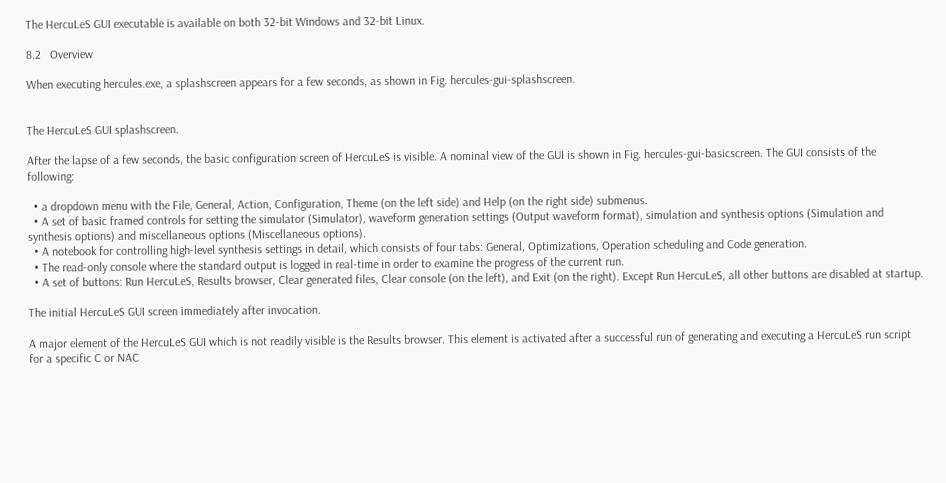The HercuLeS GUI executable is available on both 32-bit Windows and 32-bit Linux.

8.2   Overview

When executing hercules.exe, a splashscreen appears for a few seconds, as shown in Fig. hercules-gui-splashscreen.


The HercuLeS GUI splashscreen.

After the lapse of a few seconds, the basic configuration screen of HercuLeS is visible. A nominal view of the GUI is shown in Fig. hercules-gui-basicscreen. The GUI consists of the following:

  • a dropdown menu with the File, General, Action, Configuration, Theme (on the left side) and Help (on the right side) submenus.
  • A set of basic framed controls for setting the simulator (Simulator), waveform generation settings (Output waveform format), simulation and synthesis options (Simulation and synthesis options) and miscellaneous options (Miscellaneous options).
  • A notebook for controlling high-level synthesis settings in detail, which consists of four tabs: General, Optimizations, Operation scheduling and Code generation.
  • The read-only console where the standard output is logged in real-time in order to examine the progress of the current run.
  • A set of buttons: Run HercuLeS, Results browser, Clear generated files, Clear console (on the left), and Exit (on the right). Except Run HercuLeS, all other buttons are disabled at startup.

The initial HercuLeS GUI screen immediately after invocation.

A major element of the HercuLeS GUI which is not readily visible is the Results browser. This element is activated after a successful run of generating and executing a HercuLeS run script for a specific C or NAC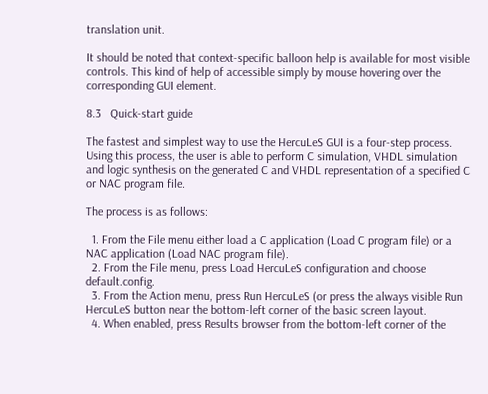translation unit.

It should be noted that context-specific balloon help is available for most visible controls. This kind of help of accessible simply by mouse hovering over the corresponding GUI element.

8.3   Quick-start guide

The fastest and simplest way to use the HercuLeS GUI is a four-step process. Using this process, the user is able to perform C simulation, VHDL simulation and logic synthesis on the generated C and VHDL representation of a specified C or NAC program file.

The process is as follows:

  1. From the File menu either load a C application (Load C program file) or a NAC application (Load NAC program file).
  2. From the File menu, press Load HercuLeS configuration and choose default.config.
  3. From the Action menu, press Run HercuLeS (or press the always visible Run HercuLeS button near the bottom-left corner of the basic screen layout.
  4. When enabled, press Results browser from the bottom-left corner of the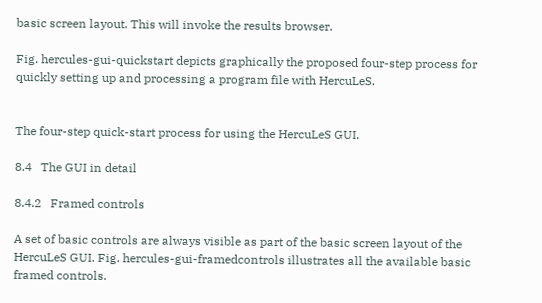basic screen layout. This will invoke the results browser.

Fig. hercules-gui-quickstart depicts graphically the proposed four-step process for quickly setting up and processing a program file with HercuLeS.


The four-step quick-start process for using the HercuLeS GUI.

8.4   The GUI in detail

8.4.2   Framed controls

A set of basic controls are always visible as part of the basic screen layout of the HercuLeS GUI. Fig. hercules-gui-framedcontrols illustrates all the available basic framed controls.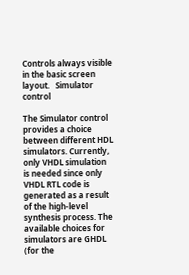Controls always visible in the basic screen layout.   Simulator control

The Simulator control provides a choice between different HDL simulators. Currently, only VHDL simulation is needed since only VHDL RTL code is generated as a result of the high-level synthesis process. The available choices for simulators are GHDL (for the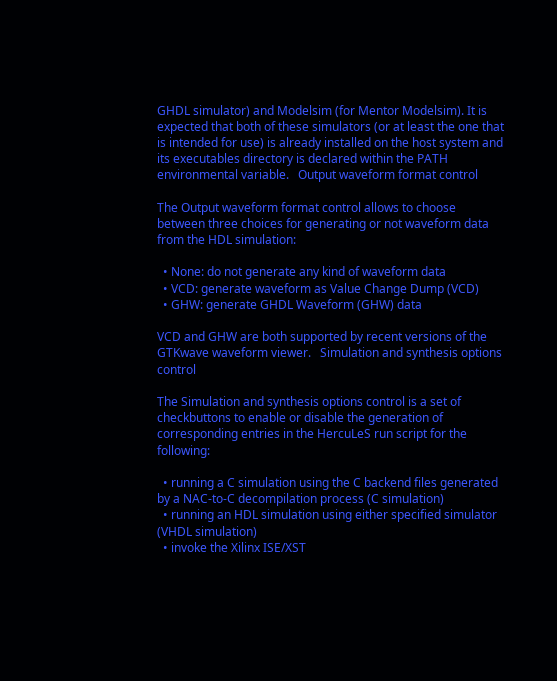GHDL simulator) and Modelsim (for Mentor Modelsim). It is expected that both of these simulators (or at least the one that is intended for use) is already installed on the host system and its executables directory is declared within the PATH environmental variable.   Output waveform format control

The Output waveform format control allows to choose between three choices for generating or not waveform data from the HDL simulation:

  • None: do not generate any kind of waveform data
  • VCD: generate waveform as Value Change Dump (VCD)
  • GHW: generate GHDL Waveform (GHW) data

VCD and GHW are both supported by recent versions of the GTKwave waveform viewer.   Simulation and synthesis options control

The Simulation and synthesis options control is a set of checkbuttons to enable or disable the generation of corresponding entries in the HercuLeS run script for the following:

  • running a C simulation using the C backend files generated by a NAC-to-C decompilation process (C simulation)
  • running an HDL simulation using either specified simulator (VHDL simulation)
  • invoke the Xilinx ISE/XST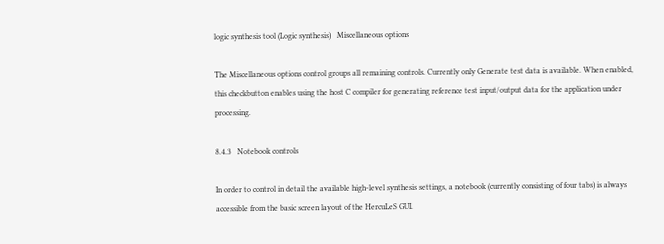logic synthesis tool (Logic synthesis)   Miscellaneous options

The Miscellaneous options control groups all remaining controls. Currently only Generate test data is available. When enabled, this checkbutton enables using the host C compiler for generating reference test input/output data for the application under processing.

8.4.3   Notebook controls

In order to control in detail the available high-level synthesis settings, a notebook (currently consisting of four tabs) is always accessible from the basic screen layout of the HercuLeS GUI.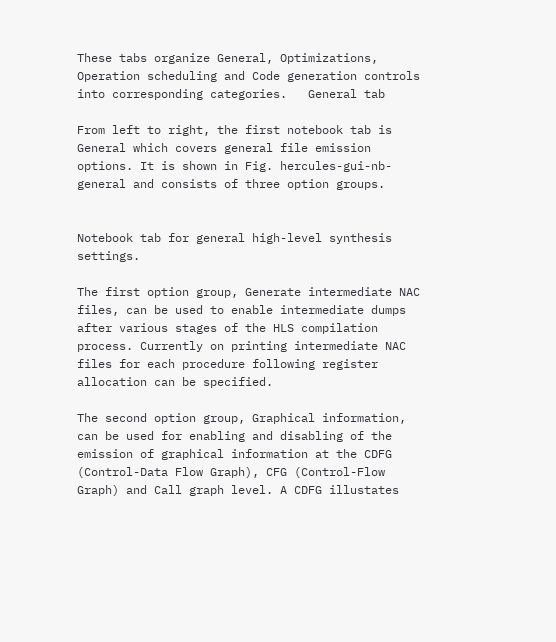These tabs organize General, Optimizations, Operation scheduling and Code generation controls into corresponding categories.   General tab

From left to right, the first notebook tab is General which covers general file emission options. It is shown in Fig. hercules-gui-nb-general and consists of three option groups.


Notebook tab for general high-level synthesis settings.

The first option group, Generate intermediate NAC files, can be used to enable intermediate dumps after various stages of the HLS compilation process. Currently on printing intermediate NAC files for each procedure following register allocation can be specified.

The second option group, Graphical information, can be used for enabling and disabling of the emission of graphical information at the CDFG (Control-Data Flow Graph), CFG (Control-Flow Graph) and Call graph level. A CDFG illustates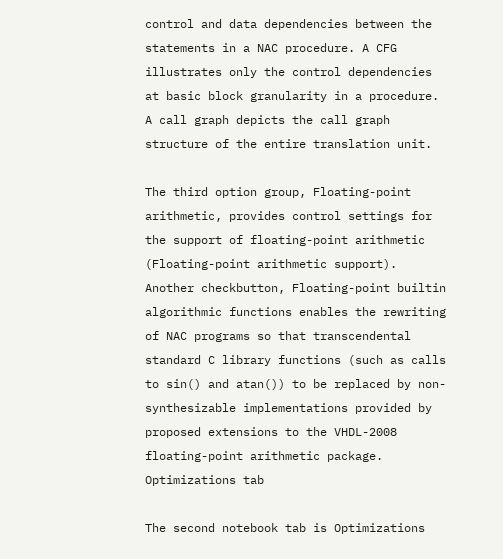control and data dependencies between the statements in a NAC procedure. A CFG illustrates only the control dependencies at basic block granularity in a procedure. A call graph depicts the call graph structure of the entire translation unit.

The third option group, Floating-point arithmetic, provides control settings for the support of floating-point arithmetic (Floating-point arithmetic support). Another checkbutton, Floating-point builtin algorithmic functions enables the rewriting of NAC programs so that transcendental standard C library functions (such as calls to sin() and atan()) to be replaced by non-synthesizable implementations provided by proposed extensions to the VHDL-2008 floating-point arithmetic package.   Optimizations tab

The second notebook tab is Optimizations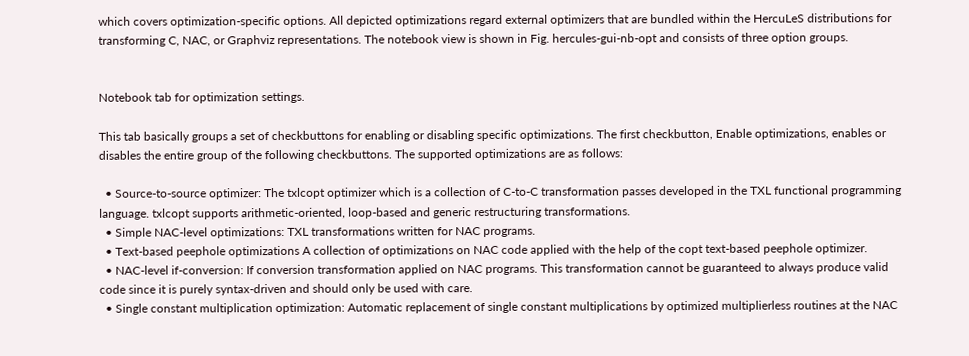which covers optimization-specific options. All depicted optimizations regard external optimizers that are bundled within the HercuLeS distributions for transforming C, NAC, or Graphviz representations. The notebook view is shown in Fig. hercules-gui-nb-opt and consists of three option groups.


Notebook tab for optimization settings.

This tab basically groups a set of checkbuttons for enabling or disabling specific optimizations. The first checkbutton, Enable optimizations, enables or disables the entire group of the following checkbuttons. The supported optimizations are as follows:

  • Source-to-source optimizer: The txlcopt optimizer which is a collection of C-to-C transformation passes developed in the TXL functional programming language. txlcopt supports arithmetic-oriented, loop-based and generic restructuring transformations.
  • Simple NAC-level optimizations: TXL transformations written for NAC programs.
  • Text-based peephole optimizations A collection of optimizations on NAC code applied with the help of the copt text-based peephole optimizer.
  • NAC-level if-conversion: If conversion transformation applied on NAC programs. This transformation cannot be guaranteed to always produce valid code since it is purely syntax-driven and should only be used with care.
  • Single constant multiplication optimization: Automatic replacement of single constant multiplications by optimized multiplierless routines at the NAC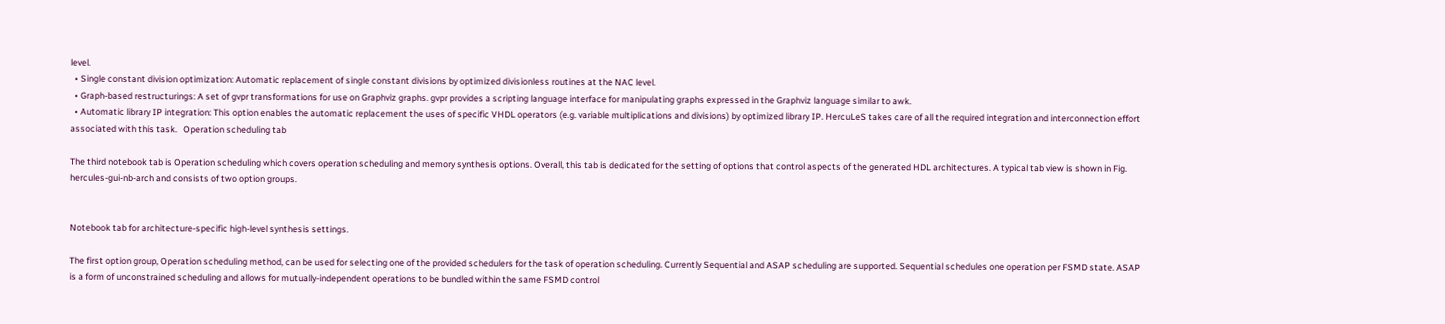level.
  • Single constant division optimization: Automatic replacement of single constant divisions by optimized divisionless routines at the NAC level.
  • Graph-based restructurings: A set of gvpr transformations for use on Graphviz graphs. gvpr provides a scripting language interface for manipulating graphs expressed in the Graphviz language similar to awk.
  • Automatic library IP integration: This option enables the automatic replacement the uses of specific VHDL operators (e.g. variable multiplications and divisions) by optimized library IP. HercuLeS takes care of all the required integration and interconnection effort associated with this task.   Operation scheduling tab

The third notebook tab is Operation scheduling which covers operation scheduling and memory synthesis options. Overall, this tab is dedicated for the setting of options that control aspects of the generated HDL architectures. A typical tab view is shown in Fig. hercules-gui-nb-arch and consists of two option groups.


Notebook tab for architecture-specific high-level synthesis settings.

The first option group, Operation scheduling method, can be used for selecting one of the provided schedulers for the task of operation scheduling. Currently Sequential and ASAP scheduling are supported. Sequential schedules one operation per FSMD state. ASAP is a form of unconstrained scheduling and allows for mutually-independent operations to be bundled within the same FSMD control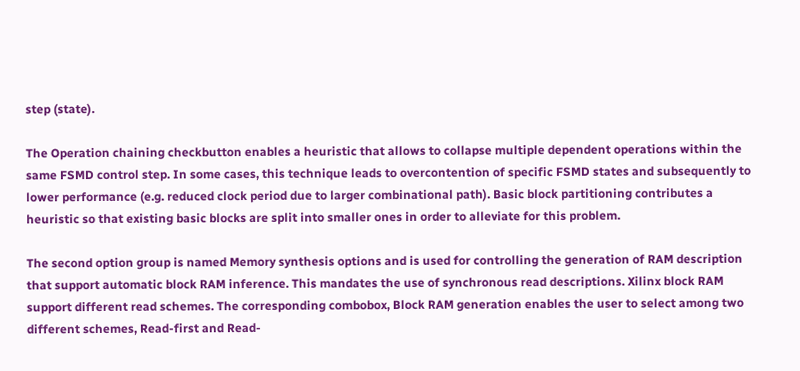step (state).

The Operation chaining checkbutton enables a heuristic that allows to collapse multiple dependent operations within the same FSMD control step. In some cases, this technique leads to overcontention of specific FSMD states and subsequently to lower performance (e.g. reduced clock period due to larger combinational path). Basic block partitioning contributes a heuristic so that existing basic blocks are split into smaller ones in order to alleviate for this problem.

The second option group is named Memory synthesis options and is used for controlling the generation of RAM description that support automatic block RAM inference. This mandates the use of synchronous read descriptions. Xilinx block RAM support different read schemes. The corresponding combobox, Block RAM generation enables the user to select among two different schemes, Read-first and Read-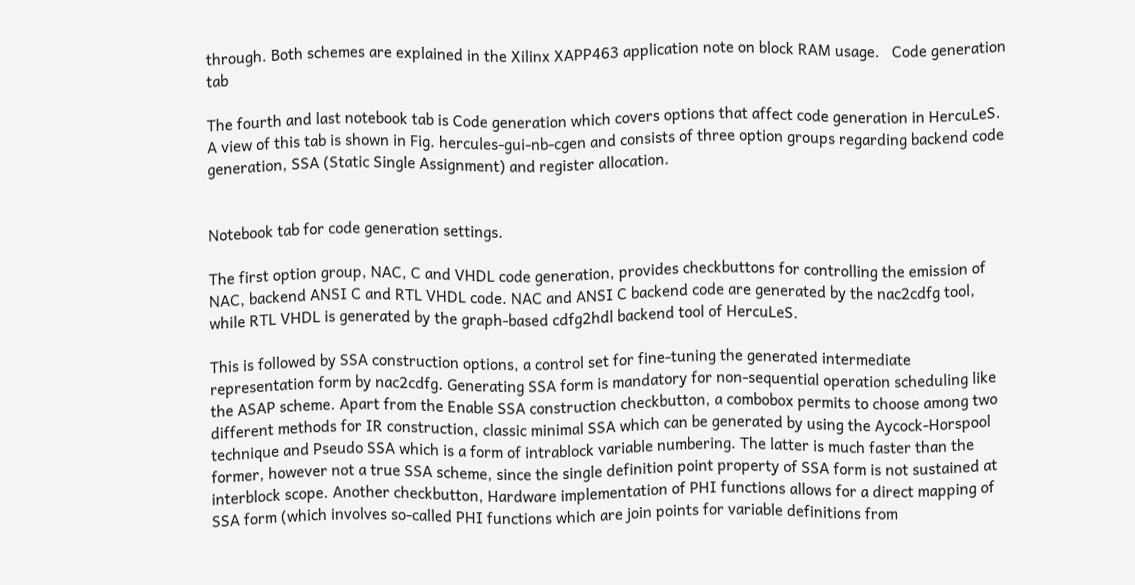through. Both schemes are explained in the Xilinx XAPP463 application note on block RAM usage.   Code generation tab

The fourth and last notebook tab is Code generation which covers options that affect code generation in HercuLeS. A view of this tab is shown in Fig. hercules-gui-nb-cgen and consists of three option groups regarding backend code generation, SSA (Static Single Assignment) and register allocation.


Notebook tab for code generation settings.

The first option group, NAC, C and VHDL code generation, provides checkbuttons for controlling the emission of NAC, backend ANSI C and RTL VHDL code. NAC and ANSI C backend code are generated by the nac2cdfg tool, while RTL VHDL is generated by the graph-based cdfg2hdl backend tool of HercuLeS.

This is followed by SSA construction options, a control set for fine-tuning the generated intermediate representation form by nac2cdfg. Generating SSA form is mandatory for non-sequential operation scheduling like the ASAP scheme. Apart from the Enable SSA construction checkbutton, a combobox permits to choose among two different methods for IR construction, classic minimal SSA which can be generated by using the Aycock-Horspool technique and Pseudo SSA which is a form of intrablock variable numbering. The latter is much faster than the former, however not a true SSA scheme, since the single definition point property of SSA form is not sustained at interblock scope. Another checkbutton, Hardware implementation of PHI functions allows for a direct mapping of SSA form (which involves so-called PHI functions which are join points for variable definitions from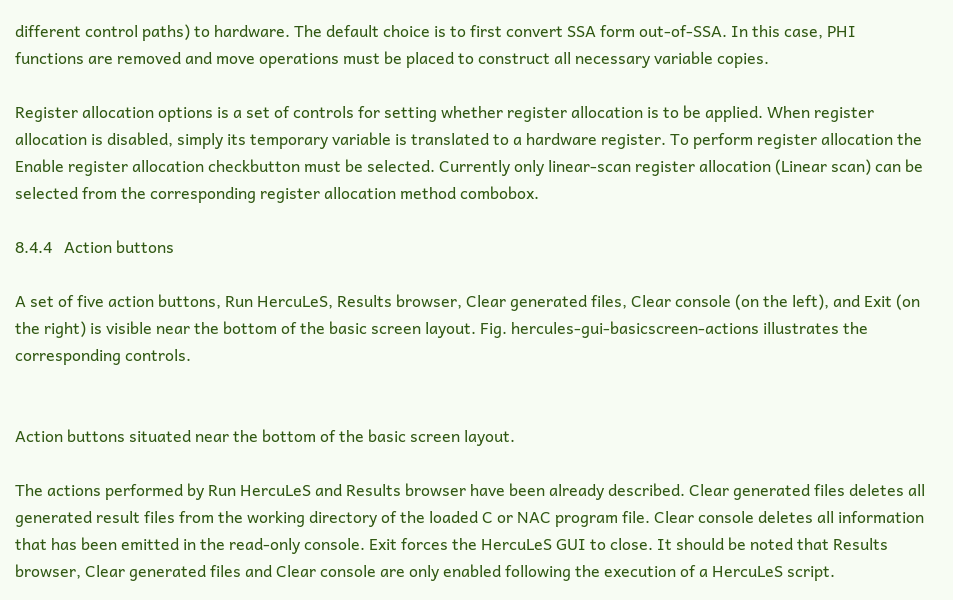different control paths) to hardware. The default choice is to first convert SSA form out-of-SSA. In this case, PHI functions are removed and move operations must be placed to construct all necessary variable copies.

Register allocation options is a set of controls for setting whether register allocation is to be applied. When register allocation is disabled, simply its temporary variable is translated to a hardware register. To perform register allocation the Enable register allocation checkbutton must be selected. Currently only linear-scan register allocation (Linear scan) can be selected from the corresponding register allocation method combobox.

8.4.4   Action buttons

A set of five action buttons, Run HercuLeS, Results browser, Clear generated files, Clear console (on the left), and Exit (on the right) is visible near the bottom of the basic screen layout. Fig. hercules-gui-basicscreen-actions illustrates the corresponding controls.


Action buttons situated near the bottom of the basic screen layout.

The actions performed by Run HercuLeS and Results browser have been already described. Clear generated files deletes all generated result files from the working directory of the loaded C or NAC program file. Clear console deletes all information that has been emitted in the read-only console. Exit forces the HercuLeS GUI to close. It should be noted that Results browser, Clear generated files and Clear console are only enabled following the execution of a HercuLeS script.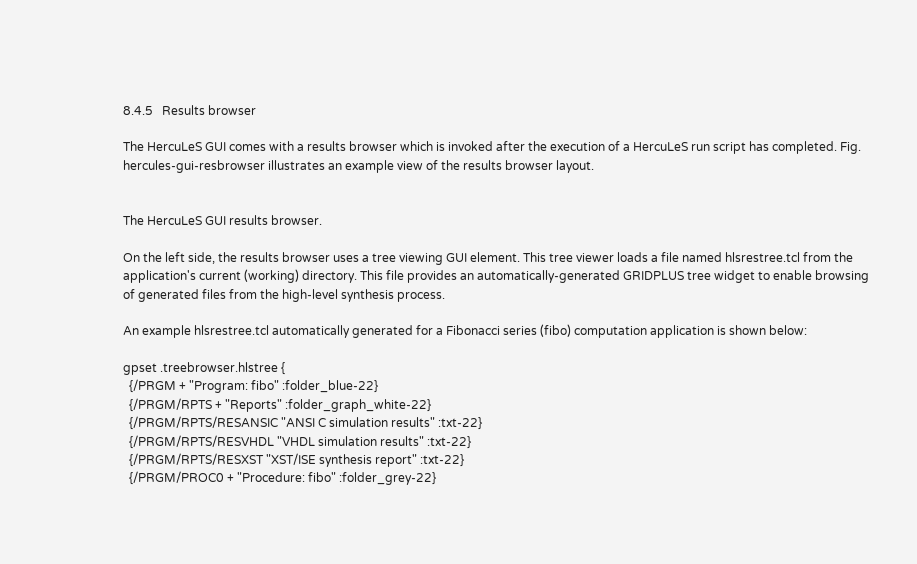8.4.5   Results browser

The HercuLeS GUI comes with a results browser which is invoked after the execution of a HercuLeS run script has completed. Fig. hercules-gui-resbrowser illustrates an example view of the results browser layout.


The HercuLeS GUI results browser.

On the left side, the results browser uses a tree viewing GUI element. This tree viewer loads a file named hlsrestree.tcl from the application's current (working) directory. This file provides an automatically-generated GRIDPLUS tree widget to enable browsing of generated files from the high-level synthesis process.

An example hlsrestree.tcl automatically generated for a Fibonacci series (fibo) computation application is shown below:

gpset .treebrowser.hlstree {
  {/PRGM + "Program: fibo" :folder_blue-22}
  {/PRGM/RPTS + "Reports" :folder_graph_white-22}
  {/PRGM/RPTS/RESANSIC "ANSI C simulation results" :txt-22}
  {/PRGM/RPTS/RESVHDL "VHDL simulation results" :txt-22}
  {/PRGM/RPTS/RESXST "XST/ISE synthesis report" :txt-22}
  {/PRGM/PROC0 + "Procedure: fibo" :folder_grey-22}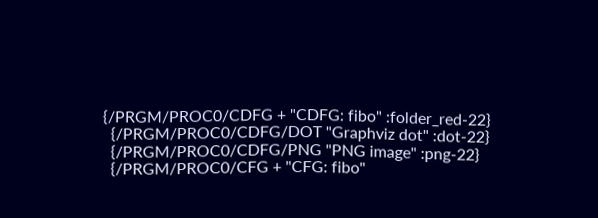{/PRGM/PROC0/CDFG + "CDFG: fibo" :folder_red-22}
  {/PRGM/PROC0/CDFG/DOT "Graphviz dot" :dot-22}
  {/PRGM/PROC0/CDFG/PNG "PNG image" :png-22}
  {/PRGM/PROC0/CFG + "CFG: fibo"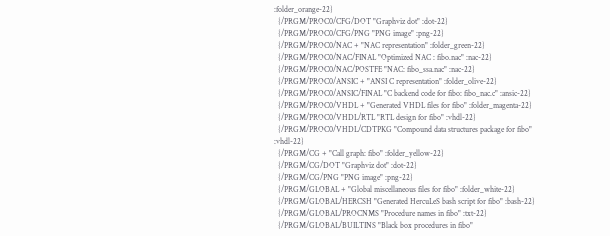:folder_orange-22}
  {/PRGM/PROC0/CFG/DOT "Graphviz dot" :dot-22}
  {/PRGM/PROC0/CFG/PNG "PNG image" :png-22}
  {/PRGM/PROC0/NAC + "NAC representation" :folder_green-22}
  {/PRGM/PROC0/NAC/FINAL "Optimized NAC : fibo.nac" :nac-22}
  {/PRGM/PROC0/NAC/POSTFE "NAC: fibo_ssa.nac" :nac-22}
  {/PRGM/PROC0/ANSIC + "ANSI C representation" :folder_olive-22}
  {/PRGM/PROC0/ANSIC/FINAL "C backend code for fibo: fibo_nac.c" :ansic-22}
  {/PRGM/PROC0/VHDL + "Generated VHDL files for fibo" :folder_magenta-22}
  {/PRGM/PROC0/VHDL/RTL "RTL design for fibo" :vhdl-22}
  {/PRGM/PROC0/VHDL/CDTPKG "Compound data structures package for fibo" :vhdl-22}
  {/PRGM/CG + "Call graph: fibo" :folder_yellow-22}
  {/PRGM/CG/DOT "Graphviz dot" :dot-22}
  {/PRGM/CG/PNG "PNG image" :png-22}
  {/PRGM/GLOBAL + "Global miscellaneous files for fibo" :folder_white-22}
  {/PRGM/GLOBAL/HERCSH "Generated HercuLeS bash script for fibo" :bash-22}
  {/PRGM/GLOBAL/PROCNMS "Procedure names in fibo" :txt-22}
  {/PRGM/GLOBAL/BUILTINS "Black box procedures in fibo"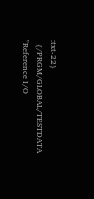:txt-22}
  {/PRGM/GLOBAL/TESTDATA "Reference I/O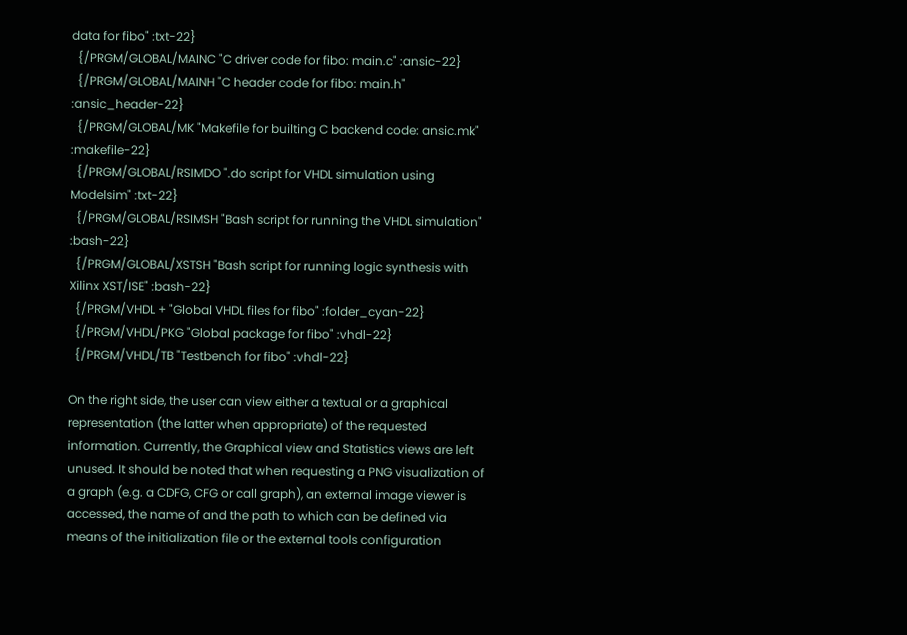data for fibo" :txt-22}
  {/PRGM/GLOBAL/MAINC "C driver code for fibo: main.c" :ansic-22}
  {/PRGM/GLOBAL/MAINH "C header code for fibo: main.h" :ansic_header-22}
  {/PRGM/GLOBAL/MK "Makefile for builting C backend code: ansic.mk" :makefile-22}
  {/PRGM/GLOBAL/RSIMDO ".do script for VHDL simulation using Modelsim" :txt-22}
  {/PRGM/GLOBAL/RSIMSH "Bash script for running the VHDL simulation" :bash-22}
  {/PRGM/GLOBAL/XSTSH "Bash script for running logic synthesis with Xilinx XST/ISE" :bash-22}
  {/PRGM/VHDL + "Global VHDL files for fibo" :folder_cyan-22}
  {/PRGM/VHDL/PKG "Global package for fibo" :vhdl-22}
  {/PRGM/VHDL/TB "Testbench for fibo" :vhdl-22}

On the right side, the user can view either a textual or a graphical representation (the latter when appropriate) of the requested information. Currently, the Graphical view and Statistics views are left unused. It should be noted that when requesting a PNG visualization of a graph (e.g. a CDFG, CFG or call graph), an external image viewer is accessed, the name of and the path to which can be defined via means of the initialization file or the external tools configuration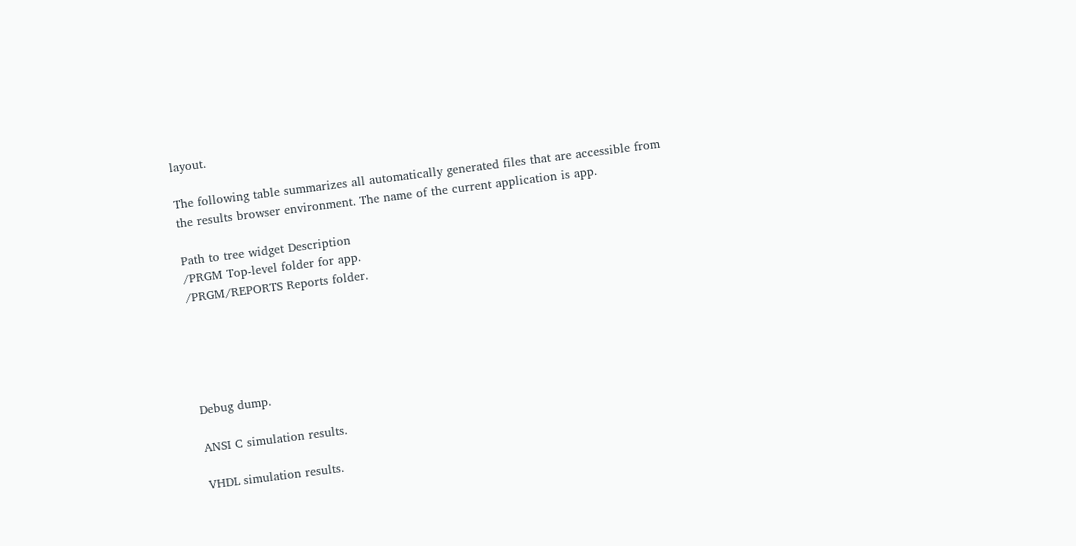layout.

The following table summarizes all automatically generated files that are accessible from the results browser environment. The name of the current application is app.

Path to tree widget Description
/PRGM Top-level folder for app.
/PRGM/REPORTS Reports folder.





Debug dump.

ANSI C simulation results.

VHDL simulation results.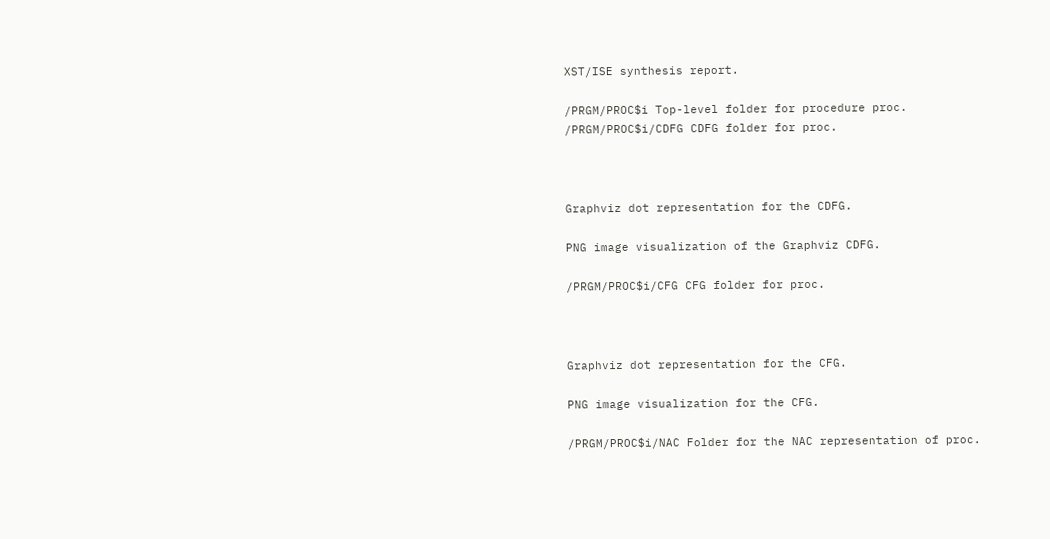XST/ISE synthesis report.

/PRGM/PROC$i Top-level folder for procedure proc.
/PRGM/PROC$i/CDFG CDFG folder for proc.



Graphviz dot representation for the CDFG.

PNG image visualization of the Graphviz CDFG.

/PRGM/PROC$i/CFG CFG folder for proc.



Graphviz dot representation for the CFG.

PNG image visualization for the CFG.

/PRGM/PROC$i/NAC Folder for the NAC representation of proc.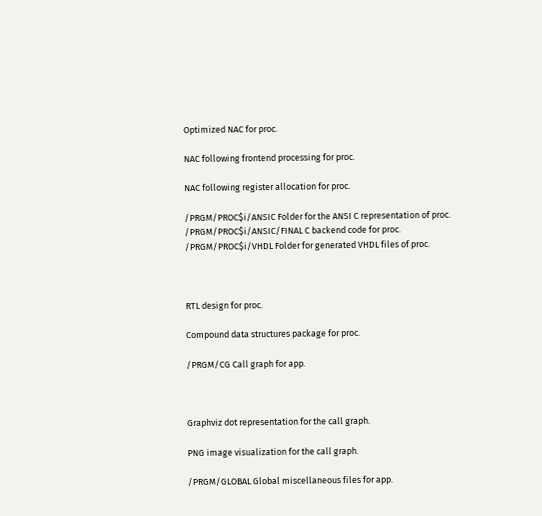Optimized NAC for proc.

NAC following frontend processing for proc.

NAC following register allocation for proc.

/PRGM/PROC$i/ANSIC Folder for the ANSI C representation of proc.
/PRGM/PROC$i/ANSIC/FINAL C backend code for proc.
/PRGM/PROC$i/VHDL Folder for generated VHDL files of proc.



RTL design for proc.

Compound data structures package for proc.

/PRGM/CG Call graph for app.



Graphviz dot representation for the call graph.

PNG image visualization for the call graph.

/PRGM/GLOBAL Global miscellaneous files for app.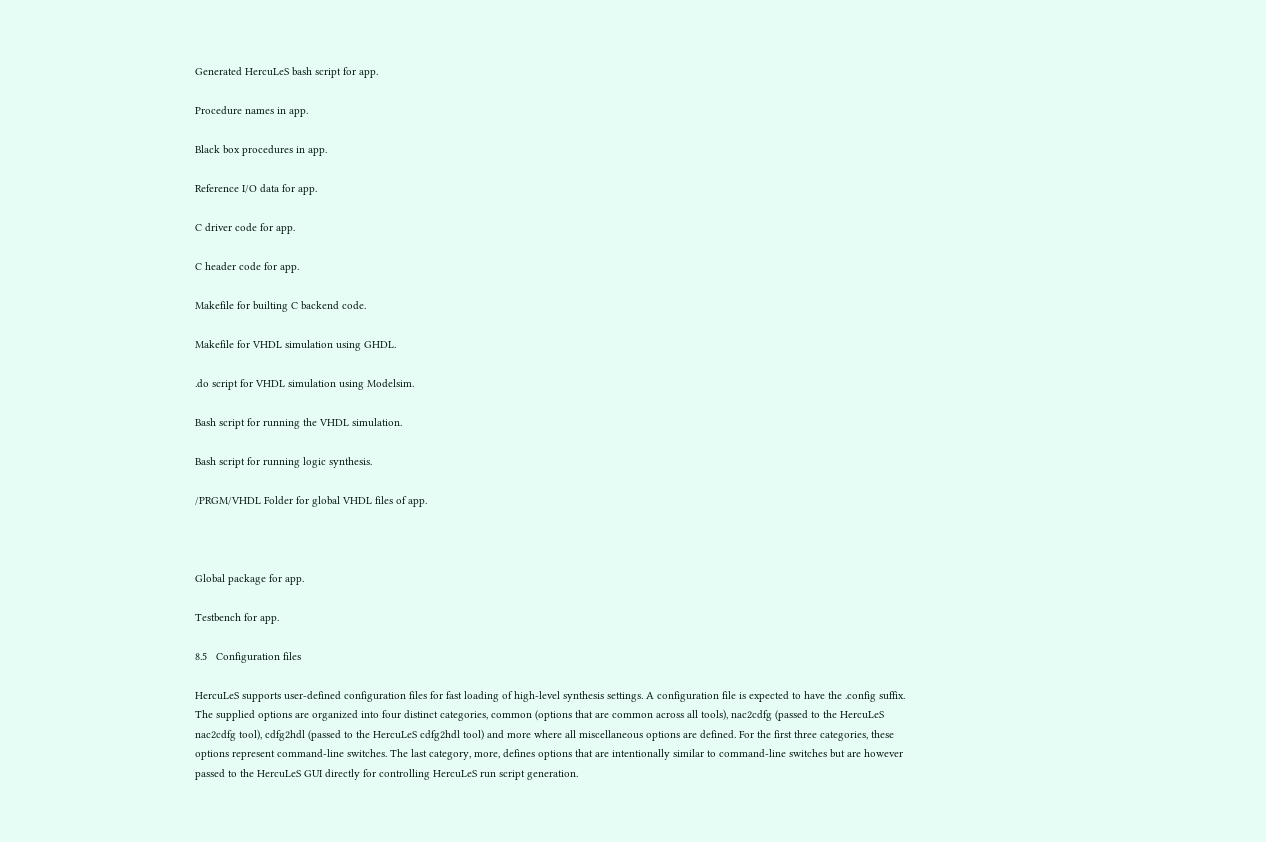Generated HercuLeS bash script for app.

Procedure names in app.

Black box procedures in app.

Reference I/O data for app.

C driver code for app.

C header code for app.

Makefile for builting C backend code.

Makefile for VHDL simulation using GHDL.

.do script for VHDL simulation using Modelsim.

Bash script for running the VHDL simulation.

Bash script for running logic synthesis.

/PRGM/VHDL Folder for global VHDL files of app.



Global package for app.

Testbench for app.

8.5   Configuration files

HercuLeS supports user-defined configuration files for fast loading of high-level synthesis settings. A configuration file is expected to have the .config suffix. The supplied options are organized into four distinct categories, common (options that are common across all tools), nac2cdfg (passed to the HercuLeS nac2cdfg tool), cdfg2hdl (passed to the HercuLeS cdfg2hdl tool) and more where all miscellaneous options are defined. For the first three categories, these options represent command-line switches. The last category, more, defines options that are intentionally similar to command-line switches but are however passed to the HercuLeS GUI directly for controlling HercuLeS run script generation.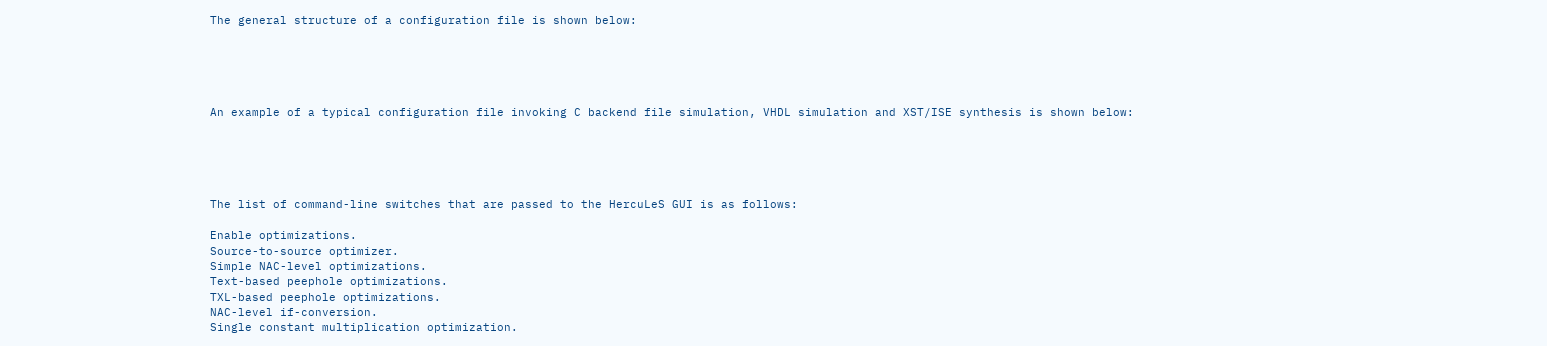The general structure of a configuration file is shown below:





An example of a typical configuration file invoking C backend file simulation, VHDL simulation and XST/ISE synthesis is shown below:





The list of command-line switches that are passed to the HercuLeS GUI is as follows:

Enable optimizations.
Source-to-source optimizer.
Simple NAC-level optimizations.
Text-based peephole optimizations.
TXL-based peephole optimizations.
NAC-level if-conversion.
Single constant multiplication optimization.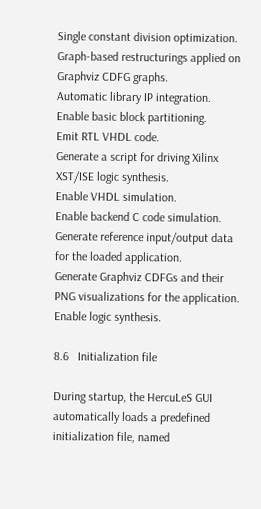Single constant division optimization.
Graph-based restructurings applied on Graphviz CDFG graphs.
Automatic library IP integration.
Enable basic block partitioning.
Emit RTL VHDL code.
Generate a script for driving Xilinx XST/ISE logic synthesis.
Enable VHDL simulation.
Enable backend C code simulation.
Generate reference input/output data for the loaded application.
Generate Graphviz CDFGs and their PNG visualizations for the application.
Enable logic synthesis.

8.6   Initialization file

During startup, the HercuLeS GUI automatically loads a predefined initialization file, named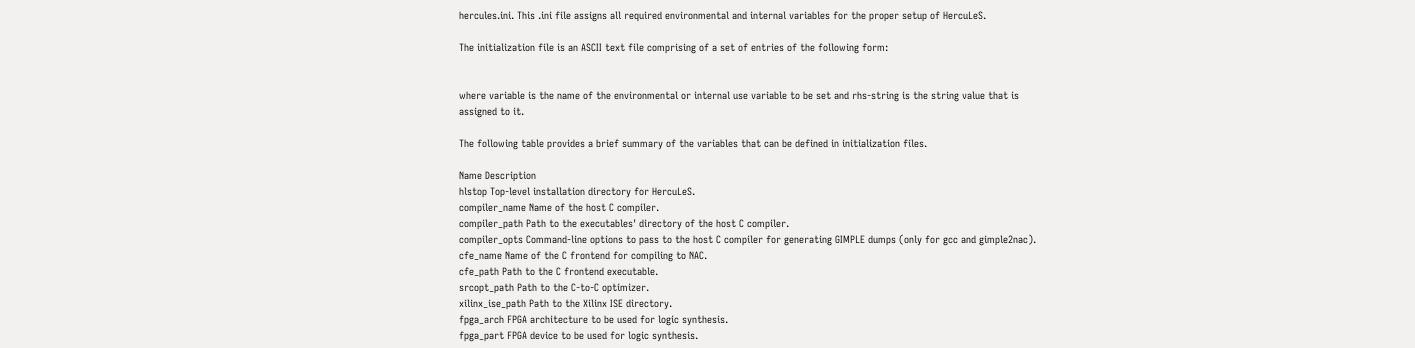hercules.ini. This .ini file assigns all required environmental and internal variables for the proper setup of HercuLeS.

The initialization file is an ASCII text file comprising of a set of entries of the following form:


where variable is the name of the environmental or internal use variable to be set and rhs-string is the string value that is assigned to it.

The following table provides a brief summary of the variables that can be defined in initialization files.

Name Description
hlstop Top-level installation directory for HercuLeS.
compiler_name Name of the host C compiler.
compiler_path Path to the executables' directory of the host C compiler.
compiler_opts Command-line options to pass to the host C compiler for generating GIMPLE dumps (only for gcc and gimple2nac).
cfe_name Name of the C frontend for compiling to NAC.
cfe_path Path to the C frontend executable.
srcopt_path Path to the C-to-C optimizer.
xilinx_ise_path Path to the Xilinx ISE directory.
fpga_arch FPGA architecture to be used for logic synthesis.
fpga_part FPGA device to be used for logic synthesis.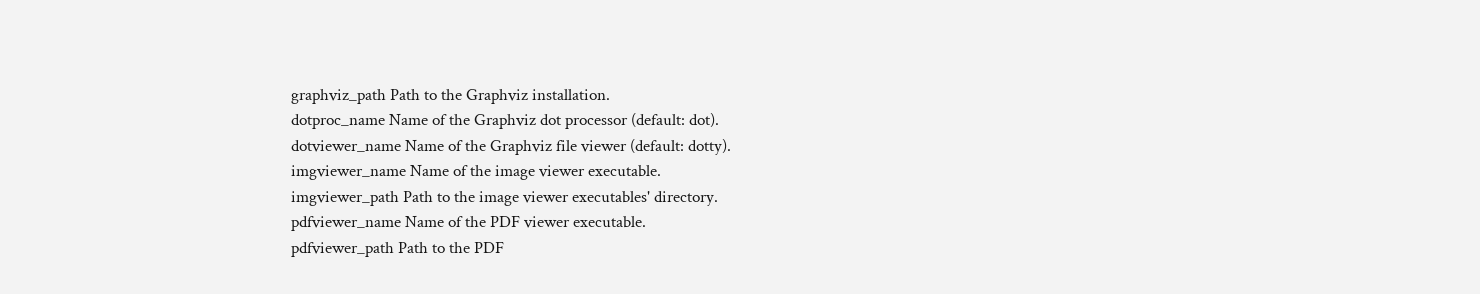graphviz_path Path to the Graphviz installation.
dotproc_name Name of the Graphviz dot processor (default: dot).
dotviewer_name Name of the Graphviz file viewer (default: dotty).
imgviewer_name Name of the image viewer executable.
imgviewer_path Path to the image viewer executables' directory.
pdfviewer_name Name of the PDF viewer executable.
pdfviewer_path Path to the PDF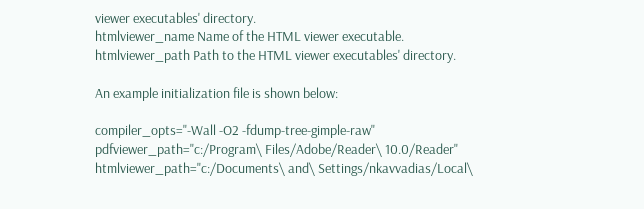viewer executables' directory.
htmlviewer_name Name of the HTML viewer executable.
htmlviewer_path Path to the HTML viewer executables' directory.

An example initialization file is shown below:

compiler_opts="-Wall -O2 -fdump-tree-gimple-raw"
pdfviewer_path="c:/Program\ Files/Adobe/Reader\ 10.0/Reader"
htmlviewer_path="c:/Documents\ and\ Settings/nkavvadias/Local\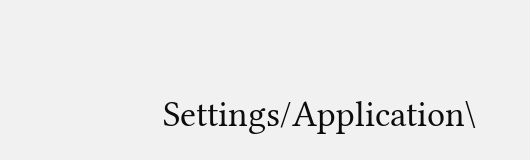Settings/Application\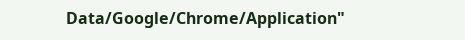Data/Google/Chrome/Application"